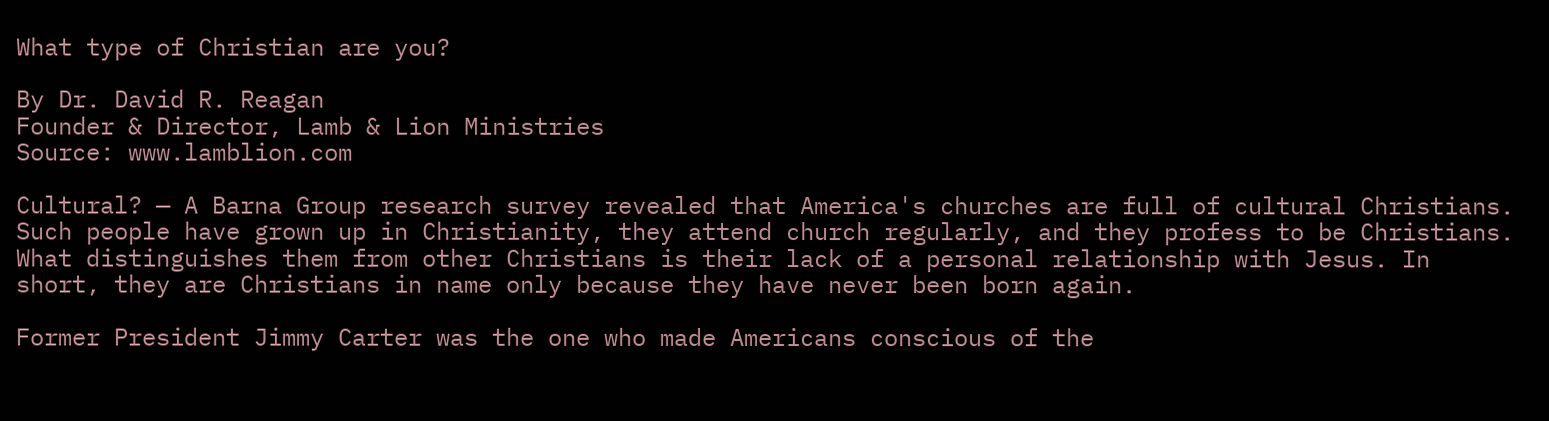What type of Christian are you?

By Dr. David R. Reagan
Founder & Director, Lamb & Lion Ministries
Source: www.lamblion.com

Cultural? — A Barna Group research survey revealed that America's churches are full of cultural Christians. Such people have grown up in Christianity, they attend church regularly, and they profess to be Christians. What distinguishes them from other Christians is their lack of a personal relationship with Jesus. In short, they are Christians in name only because they have never been born again.

Former President Jimmy Carter was the one who made Americans conscious of the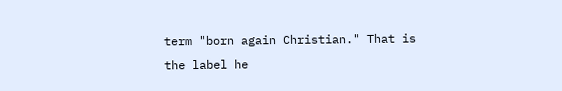term "born again Christian." That is the label he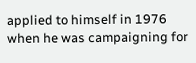applied to himself in 1976 when he was campaigning for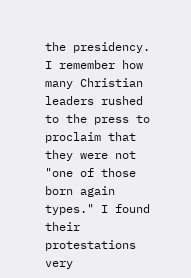the presidency. I remember how many Christian leaders rushed to the press to proclaim that they were not "one of those born again types." I found their protestations very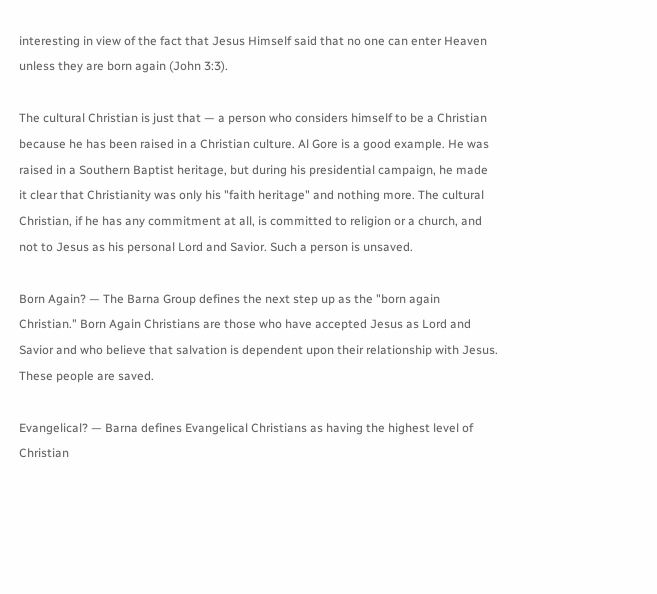interesting in view of the fact that Jesus Himself said that no one can enter Heaven unless they are born again (John 3:3).

The cultural Christian is just that — a person who considers himself to be a Christian because he has been raised in a Christian culture. Al Gore is a good example. He was raised in a Southern Baptist heritage, but during his presidential campaign, he made it clear that Christianity was only his "faith heritage" and nothing more. The cultural Christian, if he has any commitment at all, is committed to religion or a church, and not to Jesus as his personal Lord and Savior. Such a person is unsaved.

Born Again? — The Barna Group defines the next step up as the "born again Christian." Born Again Christians are those who have accepted Jesus as Lord and Savior and who believe that salvation is dependent upon their relationship with Jesus. These people are saved.

Evangelical? — Barna defines Evangelical Christians as having the highest level of Christian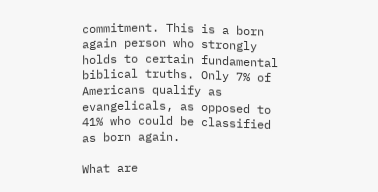commitment. This is a born again person who strongly holds to certain fundamental biblical truths. Only 7% of Americans qualify as evangelicals, as opposed to 41% who could be classified as born again.

What are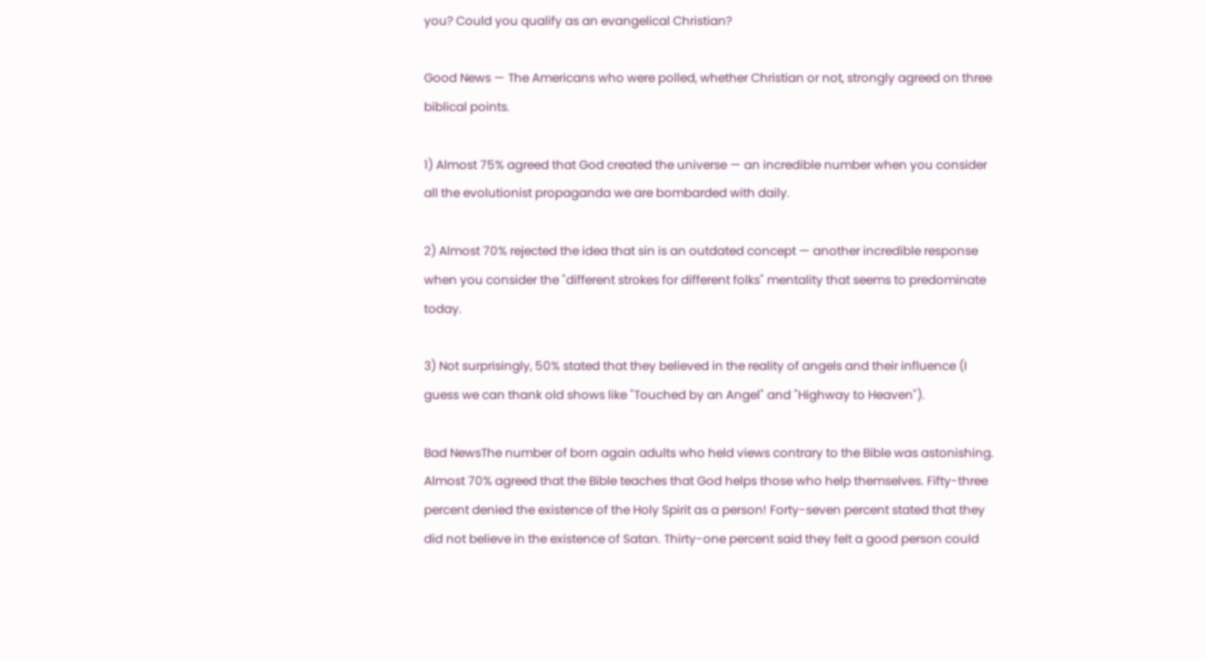you? Could you qualify as an evangelical Christian?

Good News — The Americans who were polled, whether Christian or not, strongly agreed on three biblical points.

1) Almost 75% agreed that God created the universe — an incredible number when you consider all the evolutionist propaganda we are bombarded with daily.

2) Almost 70% rejected the idea that sin is an outdated concept — another incredible response when you consider the "different strokes for different folks" mentality that seems to predominate today.

3) Not surprisingly, 50% stated that they believed in the reality of angels and their influence (I guess we can thank old shows like "Touched by an Angel" and "Highway to Heaven").

Bad NewsThe number of born again adults who held views contrary to the Bible was astonishing. Almost 70% agreed that the Bible teaches that God helps those who help themselves. Fifty-three percent denied the existence of the Holy Spirit as a person! Forty-seven percent stated that they did not believe in the existence of Satan. Thirty-one percent said they felt a good person could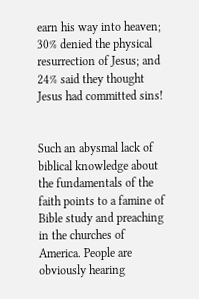earn his way into heaven; 30% denied the physical resurrection of Jesus; and 24% said they thought Jesus had committed sins!


Such an abysmal lack of biblical knowledge about the fundamentals of the faith points to a famine of Bible study and preaching in the churches of America. People are obviously hearing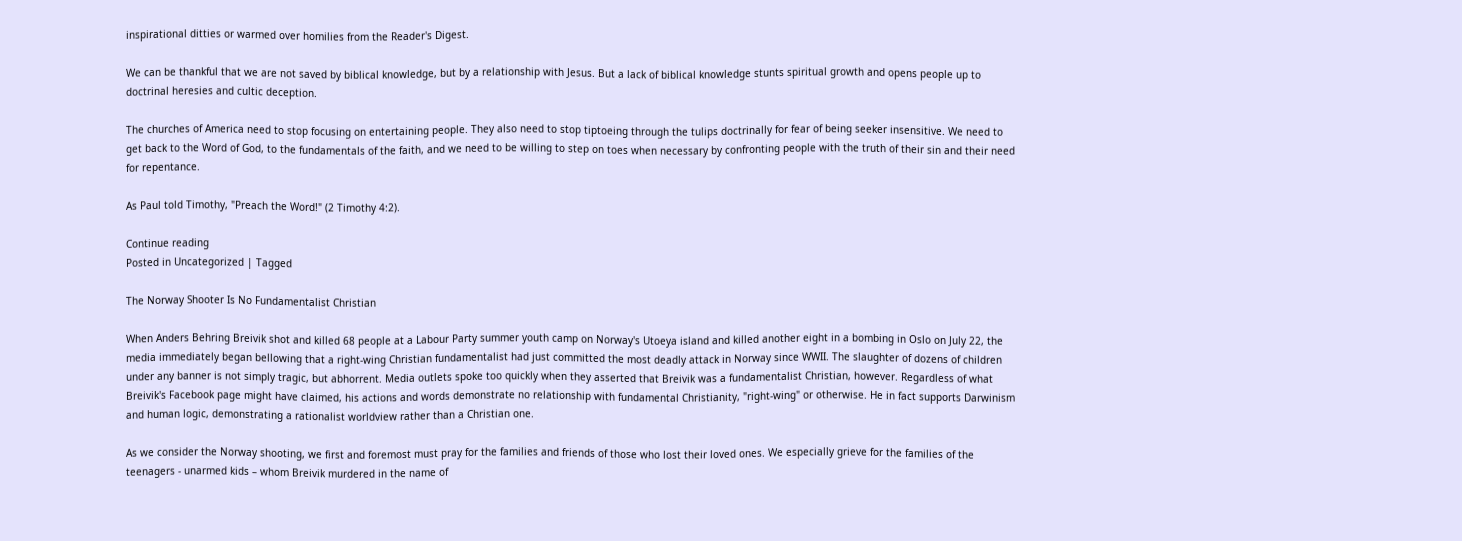inspirational ditties or warmed over homilies from the Reader's Digest.

We can be thankful that we are not saved by biblical knowledge, but by a relationship with Jesus. But a lack of biblical knowledge stunts spiritual growth and opens people up to doctrinal heresies and cultic deception.

The churches of America need to stop focusing on entertaining people. They also need to stop tiptoeing through the tulips doctrinally for fear of being seeker insensitive. We need to get back to the Word of God, to the fundamentals of the faith, and we need to be willing to step on toes when necessary by confronting people with the truth of their sin and their need for repentance.

As Paul told Timothy, "Preach the Word!" (2 Timothy 4:2).

Continue reading
Posted in Uncategorized | Tagged

The Norway Shooter Is No Fundamentalist Christian

When Anders Behring Breivik shot and killed 68 people at a Labour Party summer youth camp on Norway's Utoeya island and killed another eight in a bombing in Oslo on July 22, the media immediately began bellowing that a right-wing Christian fundamentalist had just committed the most deadly attack in Norway since WWII. The slaughter of dozens of children under any banner is not simply tragic, but abhorrent. Media outlets spoke too quickly when they asserted that Breivik was a fundamentalist Christian, however. Regardless of what Breivik's Facebook page might have claimed, his actions and words demonstrate no relationship with fundamental Christianity, "right-wing" or otherwise. He in fact supports Darwinism and human logic, demonstrating a rationalist worldview rather than a Christian one.

As we consider the Norway shooting, we first and foremost must pray for the families and friends of those who lost their loved ones. We especially grieve for the families of the teenagers - unarmed kids – whom Breivik murdered in the name of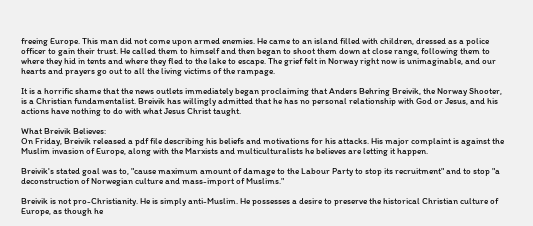freeing Europe. This man did not come upon armed enemies. He came to an island filled with children, dressed as a police officer to gain their trust. He called them to himself and then began to shoot them down at close range, following them to where they hid in tents and where they fled to the lake to escape. The grief felt in Norway right now is unimaginable, and our hearts and prayers go out to all the living victims of the rampage.

It is a horrific shame that the news outlets immediately began proclaiming that Anders Behring Breivik, the Norway Shooter, is a Christian fundamentalist. Breivik has willingly admitted that he has no personal relationship with God or Jesus, and his actions have nothing to do with what Jesus Christ taught.

What Breivik Believes:
On Friday, Breivik released a pdf file describing his beliefs and motivations for his attacks. His major complaint is against the Muslim invasion of Europe, along with the Marxists and multiculturalists he believes are letting it happen.

Breivik's stated goal was to, "cause maximum amount of damage to the Labour Party to stop its recruitment" and to stop "a deconstruction of Norwegian culture and mass-import of Muslims."

Breivik is not pro-Christianity. He is simply anti-Muslim. He possesses a desire to preserve the historical Christian culture of Europe, as though he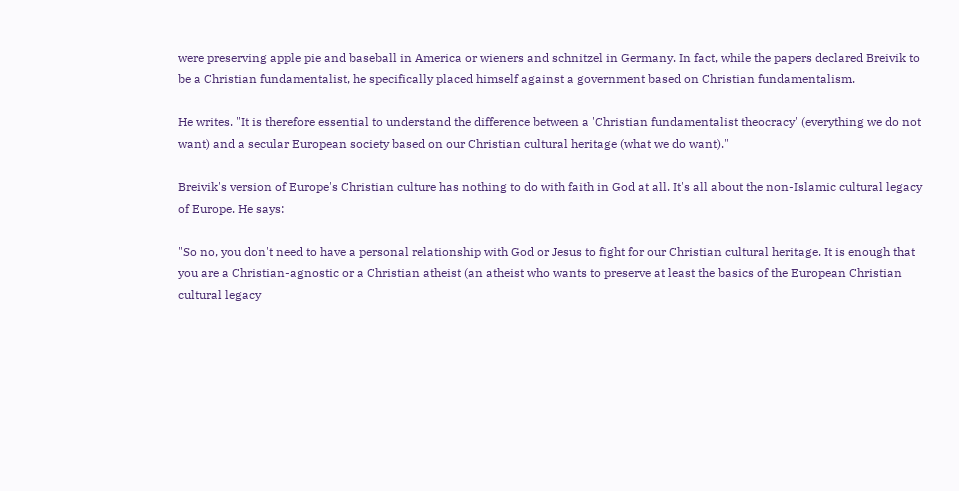were preserving apple pie and baseball in America or wieners and schnitzel in Germany. In fact, while the papers declared Breivik to be a Christian fundamentalist, he specifically placed himself against a government based on Christian fundamentalism.

He writes. "It is therefore essential to understand the difference between a 'Christian fundamentalist theocracy' (everything we do not want) and a secular European society based on our Christian cultural heritage (what we do want)."

Breivik's version of Europe's Christian culture has nothing to do with faith in God at all. It's all about the non-Islamic cultural legacy of Europe. He says:

"So no, you don't need to have a personal relationship with God or Jesus to fight for our Christian cultural heritage. It is enough that you are a Christian-agnostic or a Christian atheist (an atheist who wants to preserve at least the basics of the European Christian cultural legacy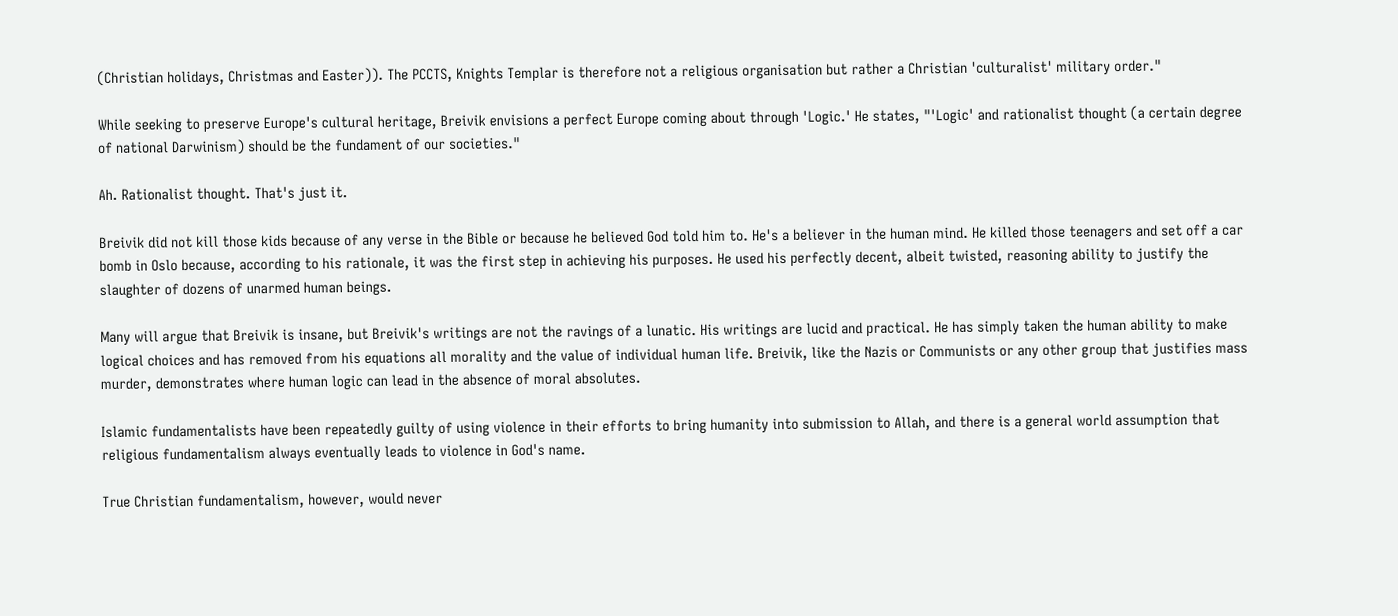(Christian holidays, Christmas and Easter)). The PCCTS, Knights Templar is therefore not a religious organisation but rather a Christian 'culturalist' military order."

While seeking to preserve Europe's cultural heritage, Breivik envisions a perfect Europe coming about through 'Logic.' He states, "'Logic' and rationalist thought (a certain degree of national Darwinism) should be the fundament of our societies."

Ah. Rationalist thought. That's just it.

Breivik did not kill those kids because of any verse in the Bible or because he believed God told him to. He's a believer in the human mind. He killed those teenagers and set off a car bomb in Oslo because, according to his rationale, it was the first step in achieving his purposes. He used his perfectly decent, albeit twisted, reasoning ability to justify the slaughter of dozens of unarmed human beings.

Many will argue that Breivik is insane, but Breivik's writings are not the ravings of a lunatic. His writings are lucid and practical. He has simply taken the human ability to make logical choices and has removed from his equations all morality and the value of individual human life. Breivik, like the Nazis or Communists or any other group that justifies mass murder, demonstrates where human logic can lead in the absence of moral absolutes.

Islamic fundamentalists have been repeatedly guilty of using violence in their efforts to bring humanity into submission to Allah, and there is a general world assumption that religious fundamentalism always eventually leads to violence in God's name.

True Christian fundamentalism, however, would never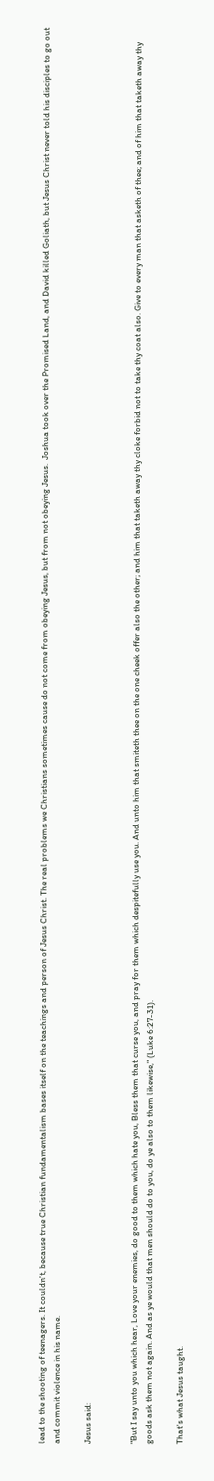lead to the shooting of teenagers. It couldn't, because true Christian fundamentalism bases itself on the teachings and person of Jesus Christ. The real problems we Christians sometimes cause do not come from obeying Jesus, but from not obeying Jesus.  Joshua took over the Promised Land, and David killed Goliath, but Jesus Christ never told his disciples to go out and commit violence in his name.

Jesus said:


"But I say unto you which hear, Love your enemies, do good to them which hate you, Bless them that curse you, and pray for them which despitefully use you. And unto him that smiteth thee on the one cheek offer also the other; and him that taketh away thy cloke forbid not to take thy coat also. Give to every man that asketh of thee; and of him that taketh away thy goods ask them not again. And as ye would that men should do to you, do ye also to them likewise," (Luke 6:27-31).

That's what Jesus taught.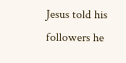Jesus told his followers he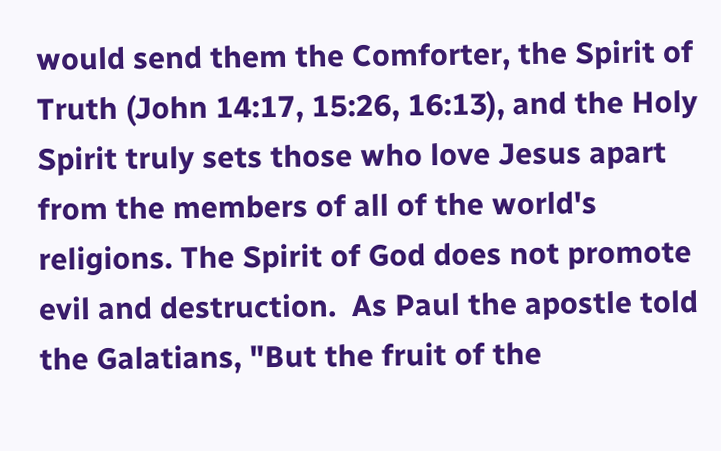would send them the Comforter, the Spirit of Truth (John 14:17, 15:26, 16:13), and the Holy Spirit truly sets those who love Jesus apart from the members of all of the world's religions. The Spirit of God does not promote evil and destruction.  As Paul the apostle told the Galatians, "But the fruit of the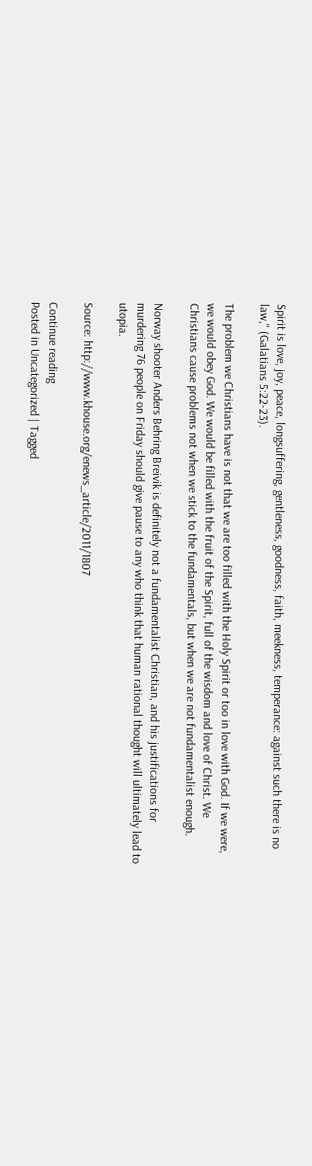Spirit is love, joy, peace, longsuffering, gentleness, goodness, faith, meekness, temperance: against such there is no law," (Galatians 5:22-23).

The problem we Christians have is not that we are too filled with the Holy Spirit or too in love with God. If we were, we would obey God. We would be filled with the fruit of the Spirit, full of the wisdom and love of Christ. We Christians cause problems not when we stick to the fundamentals, but when we are not fundamentalist enough.

Norway shooter Anders Behring Breivik is definitely not a fundamentalist Christian, and his justifications for murdering 76 people on Friday should give pause to any who think that human rational thought will ultimately lead to utopia.

Source: http://www.khouse.org/enews_article/2011/1807

Continue reading
Posted in Uncategorized | Tagged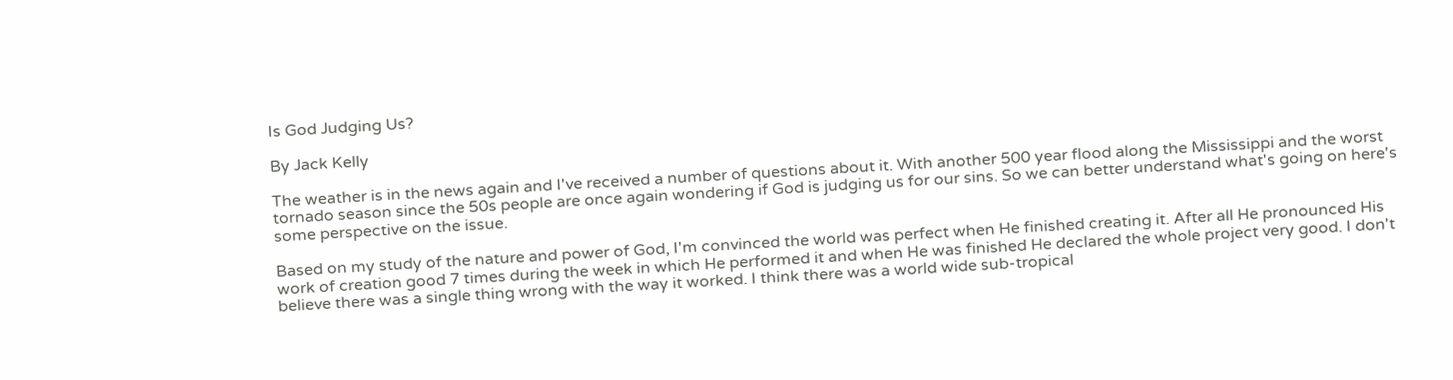Is God Judging Us?

By Jack Kelly

The weather is in the news again and I've received a number of questions about it. With another 500 year flood along the Mississippi and the worst tornado season since the 50s people are once again wondering if God is judging us for our sins. So we can better understand what's going on here's some perspective on the issue.

Based on my study of the nature and power of God, I'm convinced the world was perfect when He finished creating it. After all He pronounced His work of creation good 7 times during the week in which He performed it and when He was finished He declared the whole project very good. I don't believe there was a single thing wrong with the way it worked. I think there was a world wide sub-tropical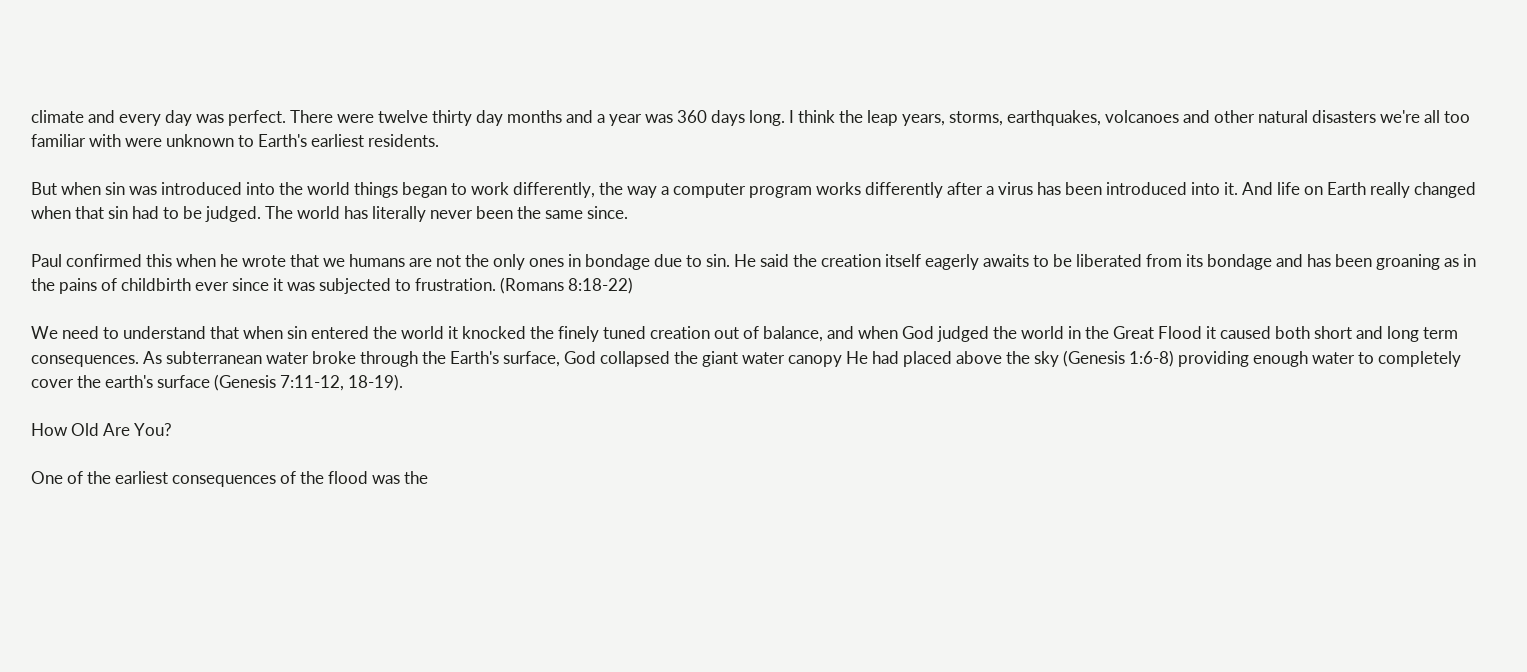climate and every day was perfect. There were twelve thirty day months and a year was 360 days long. I think the leap years, storms, earthquakes, volcanoes and other natural disasters we're all too familiar with were unknown to Earth's earliest residents.

But when sin was introduced into the world things began to work differently, the way a computer program works differently after a virus has been introduced into it. And life on Earth really changed when that sin had to be judged. The world has literally never been the same since.

Paul confirmed this when he wrote that we humans are not the only ones in bondage due to sin. He said the creation itself eagerly awaits to be liberated from its bondage and has been groaning as in the pains of childbirth ever since it was subjected to frustration. (Romans 8:18-22)

We need to understand that when sin entered the world it knocked the finely tuned creation out of balance, and when God judged the world in the Great Flood it caused both short and long term consequences. As subterranean water broke through the Earth's surface, God collapsed the giant water canopy He had placed above the sky (Genesis 1:6-8) providing enough water to completely cover the earth's surface (Genesis 7:11-12, 18-19).

How Old Are You?

One of the earliest consequences of the flood was the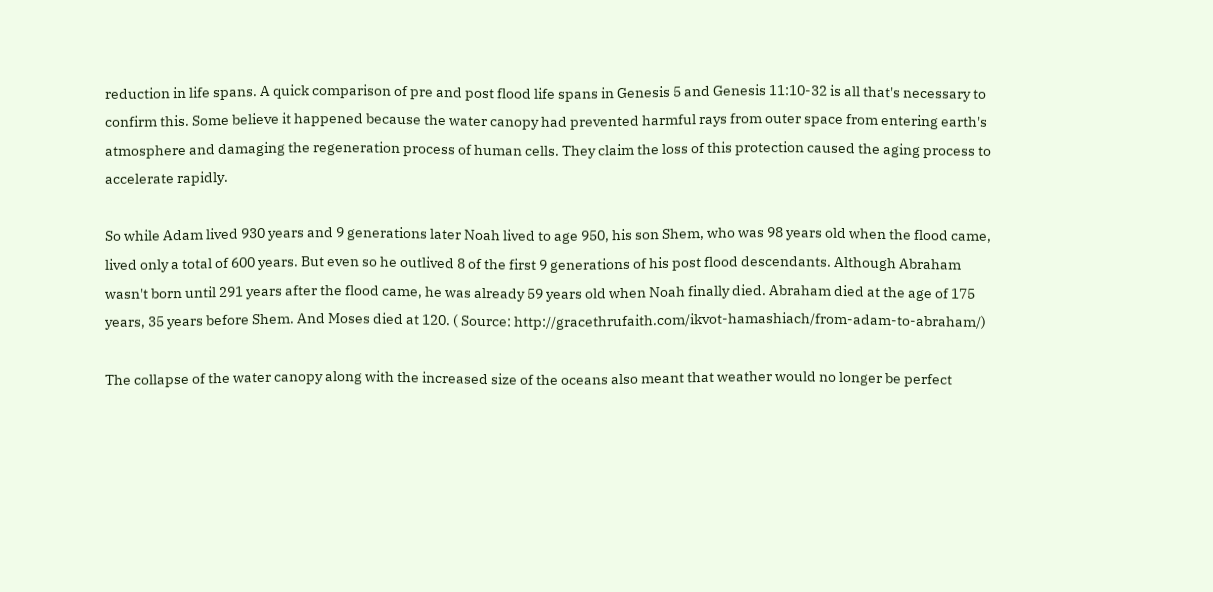reduction in life spans. A quick comparison of pre and post flood life spans in Genesis 5 and Genesis 11:10-32 is all that's necessary to confirm this. Some believe it happened because the water canopy had prevented harmful rays from outer space from entering earth's atmosphere and damaging the regeneration process of human cells. They claim the loss of this protection caused the aging process to accelerate rapidly.

So while Adam lived 930 years and 9 generations later Noah lived to age 950, his son Shem, who was 98 years old when the flood came, lived only a total of 600 years. But even so he outlived 8 of the first 9 generations of his post flood descendants. Although Abraham wasn't born until 291 years after the flood came, he was already 59 years old when Noah finally died. Abraham died at the age of 175 years, 35 years before Shem. And Moses died at 120. ( Source: http://gracethrufaith.com/ikvot-hamashiach/from-adam-to-abraham/)

The collapse of the water canopy along with the increased size of the oceans also meant that weather would no longer be perfect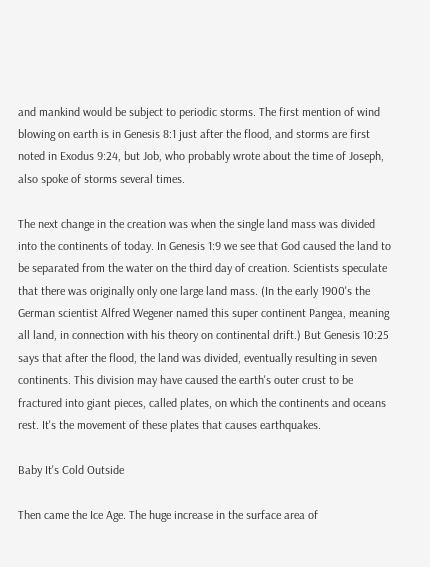and mankind would be subject to periodic storms. The first mention of wind blowing on earth is in Genesis 8:1 just after the flood, and storms are first noted in Exodus 9:24, but Job, who probably wrote about the time of Joseph, also spoke of storms several times.

The next change in the creation was when the single land mass was divided into the continents of today. In Genesis 1:9 we see that God caused the land to be separated from the water on the third day of creation. Scientists speculate that there was originally only one large land mass. (In the early 1900's the German scientist Alfred Wegener named this super continent Pangea, meaning all land, in connection with his theory on continental drift.) But Genesis 10:25 says that after the flood, the land was divided, eventually resulting in seven continents. This division may have caused the earth's outer crust to be fractured into giant pieces, called plates, on which the continents and oceans rest. It's the movement of these plates that causes earthquakes.

Baby It's Cold Outside

Then came the Ice Age. The huge increase in the surface area of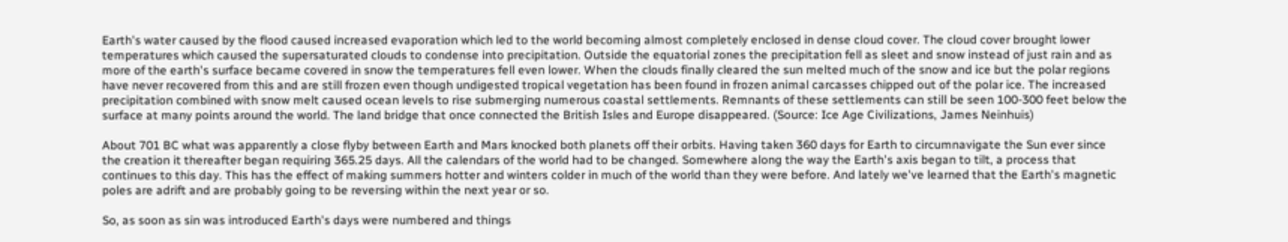Earth's water caused by the flood caused increased evaporation which led to the world becoming almost completely enclosed in dense cloud cover. The cloud cover brought lower temperatures which caused the supersaturated clouds to condense into precipitation. Outside the equatorial zones the precipitation fell as sleet and snow instead of just rain and as more of the earth's surface became covered in snow the temperatures fell even lower. When the clouds finally cleared the sun melted much of the snow and ice but the polar regions have never recovered from this and are still frozen even though undigested tropical vegetation has been found in frozen animal carcasses chipped out of the polar ice. The increased precipitation combined with snow melt caused ocean levels to rise submerging numerous coastal settlements. Remnants of these settlements can still be seen 100-300 feet below the surface at many points around the world. The land bridge that once connected the British Isles and Europe disappeared. (Source: Ice Age Civilizations, James Neinhuis)

About 701 BC what was apparently a close flyby between Earth and Mars knocked both planets off their orbits. Having taken 360 days for Earth to circumnavigate the Sun ever since the creation it thereafter began requiring 365.25 days. All the calendars of the world had to be changed. Somewhere along the way the Earth's axis began to tilt, a process that continues to this day. This has the effect of making summers hotter and winters colder in much of the world than they were before. And lately we've learned that the Earth's magnetic poles are adrift and are probably going to be reversing within the next year or so.

So, as soon as sin was introduced Earth's days were numbered and things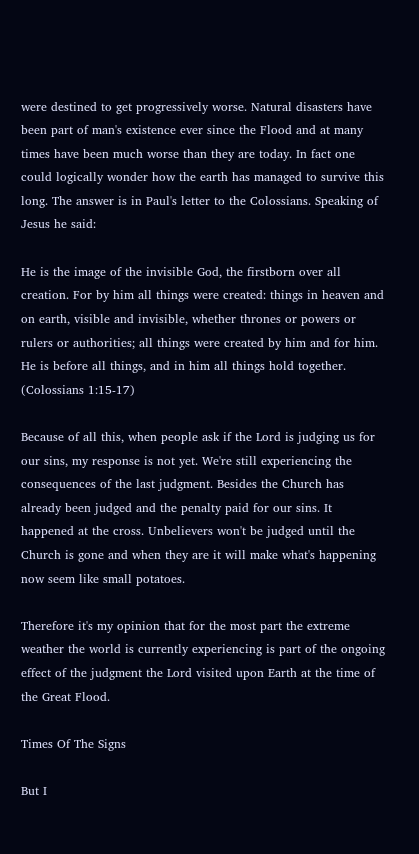were destined to get progressively worse. Natural disasters have been part of man's existence ever since the Flood and at many times have been much worse than they are today. In fact one could logically wonder how the earth has managed to survive this long. The answer is in Paul's letter to the Colossians. Speaking of Jesus he said:

He is the image of the invisible God, the firstborn over all creation. For by him all things were created: things in heaven and on earth, visible and invisible, whether thrones or powers or rulers or authorities; all things were created by him and for him. He is before all things, and in him all things hold together. (Colossians 1:15-17)

Because of all this, when people ask if the Lord is judging us for our sins, my response is not yet. We're still experiencing the consequences of the last judgment. Besides the Church has already been judged and the penalty paid for our sins. It happened at the cross. Unbelievers won't be judged until the Church is gone and when they are it will make what's happening now seem like small potatoes.

Therefore it's my opinion that for the most part the extreme weather the world is currently experiencing is part of the ongoing effect of the judgment the Lord visited upon Earth at the time of the Great Flood.

Times Of The Signs

But I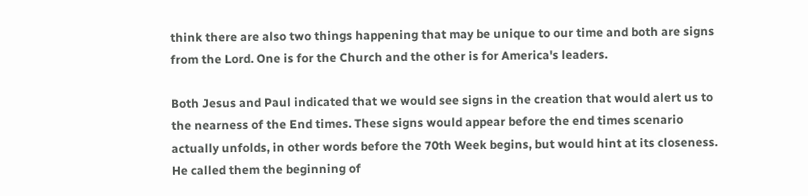think there are also two things happening that may be unique to our time and both are signs from the Lord. One is for the Church and the other is for America's leaders.

Both Jesus and Paul indicated that we would see signs in the creation that would alert us to the nearness of the End times. These signs would appear before the end times scenario actually unfolds, in other words before the 70th Week begins, but would hint at its closeness. He called them the beginning of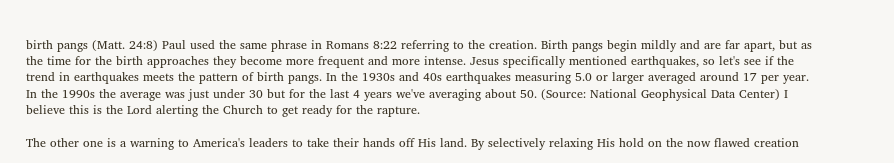birth pangs (Matt. 24:8) Paul used the same phrase in Romans 8:22 referring to the creation. Birth pangs begin mildly and are far apart, but as the time for the birth approaches they become more frequent and more intense. Jesus specifically mentioned earthquakes, so let's see if the trend in earthquakes meets the pattern of birth pangs. In the 1930s and 40s earthquakes measuring 5.0 or larger averaged around 17 per year. In the 1990s the average was just under 30 but for the last 4 years we've averaging about 50. (Source: National Geophysical Data Center) I believe this is the Lord alerting the Church to get ready for the rapture.

The other one is a warning to America's leaders to take their hands off His land. By selectively relaxing His hold on the now flawed creation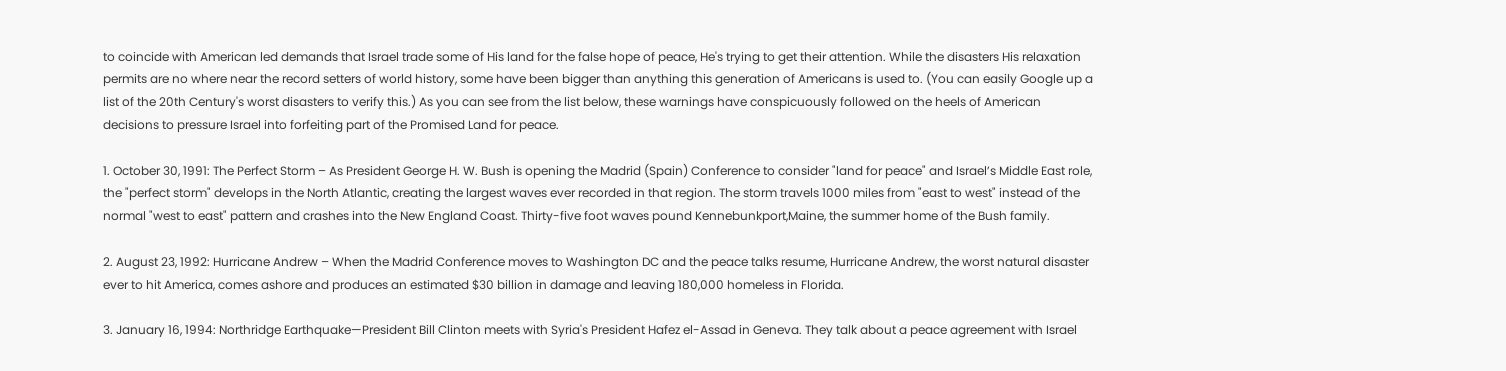to coincide with American led demands that Israel trade some of His land for the false hope of peace, He's trying to get their attention. While the disasters His relaxation permits are no where near the record setters of world history, some have been bigger than anything this generation of Americans is used to. (You can easily Google up a list of the 20th Century's worst disasters to verify this.) As you can see from the list below, these warnings have conspicuously followed on the heels of American decisions to pressure Israel into forfeiting part of the Promised Land for peace.

1. October 30, 1991: The Perfect Storm – As President George H. W. Bush is opening the Madrid (Spain) Conference to consider "land for peace" and Israel’s Middle East role, the "perfect storm" develops in the North Atlantic, creating the largest waves ever recorded in that region. The storm travels 1000 miles from "east to west" instead of the normal "west to east" pattern and crashes into the New England Coast. Thirty-five foot waves pound Kennebunkport,Maine, the summer home of the Bush family.

2. August 23, 1992: Hurricane Andrew – When the Madrid Conference moves to Washington DC and the peace talks resume, Hurricane Andrew, the worst natural disaster ever to hit America, comes ashore and produces an estimated $30 billion in damage and leaving 180,000 homeless in Florida.

3. January 16, 1994: Northridge Earthquake—President Bill Clinton meets with Syria's President Hafez el-Assad in Geneva. They talk about a peace agreement with Israel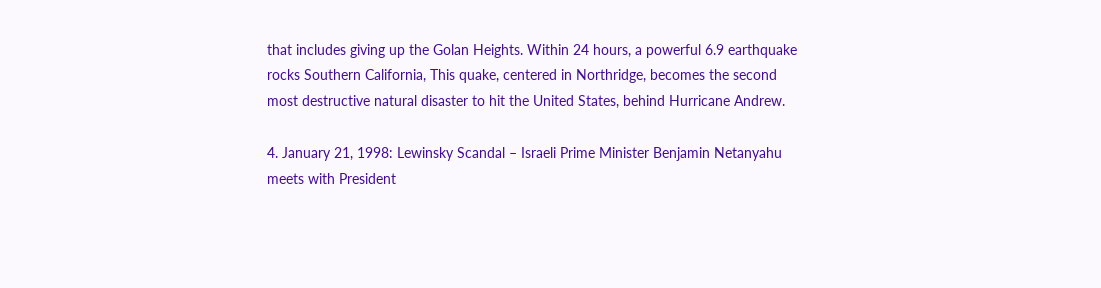that includes giving up the Golan Heights. Within 24 hours, a powerful 6.9 earthquake rocks Southern California, This quake, centered in Northridge, becomes the second most destructive natural disaster to hit the United States, behind Hurricane Andrew.

4. January 21, 1998: Lewinsky Scandal – Israeli Prime Minister Benjamin Netanyahu meets with President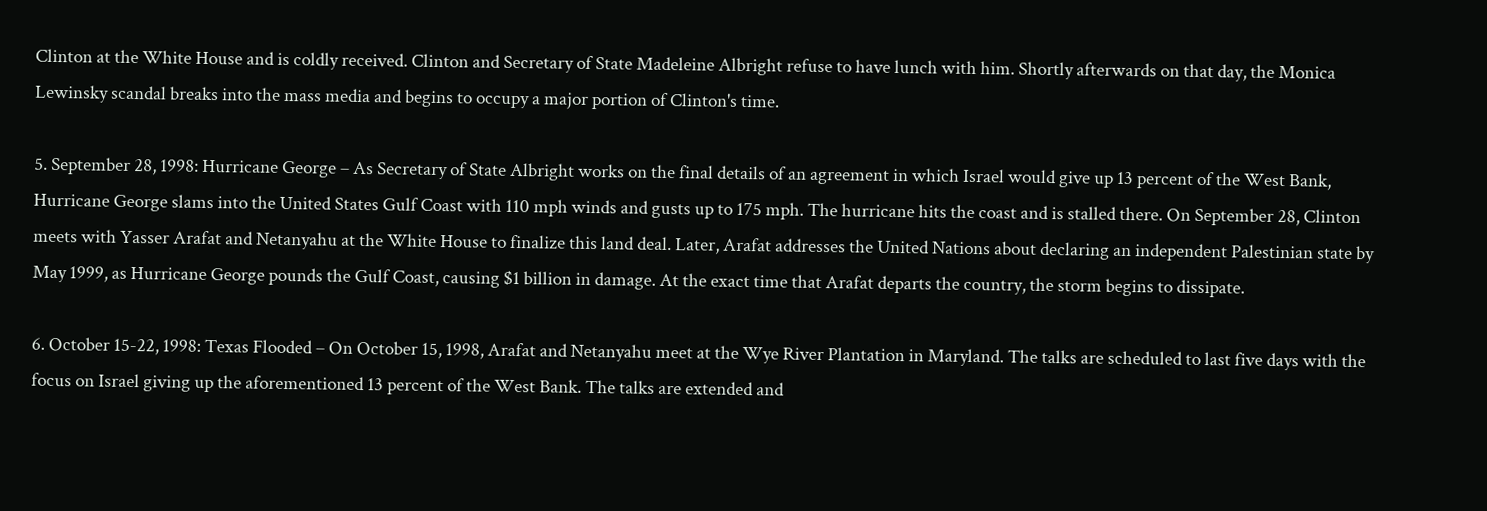Clinton at the White House and is coldly received. Clinton and Secretary of State Madeleine Albright refuse to have lunch with him. Shortly afterwards on that day, the Monica Lewinsky scandal breaks into the mass media and begins to occupy a major portion of Clinton's time.

5. September 28, 1998: Hurricane George – As Secretary of State Albright works on the final details of an agreement in which Israel would give up 13 percent of the West Bank, Hurricane George slams into the United States Gulf Coast with 110 mph winds and gusts up to 175 mph. The hurricane hits the coast and is stalled there. On September 28, Clinton meets with Yasser Arafat and Netanyahu at the White House to finalize this land deal. Later, Arafat addresses the United Nations about declaring an independent Palestinian state by May 1999, as Hurricane George pounds the Gulf Coast, causing $1 billion in damage. At the exact time that Arafat departs the country, the storm begins to dissipate.

6. October 15-22, 1998: Texas Flooded – On October 15, 1998, Arafat and Netanyahu meet at the Wye River Plantation in Maryland. The talks are scheduled to last five days with the focus on Israel giving up the aforementioned 13 percent of the West Bank. The talks are extended and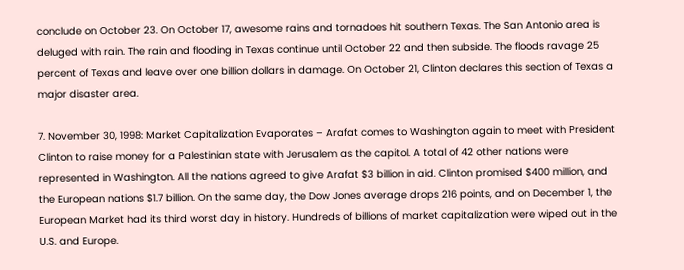conclude on October 23. On October 17, awesome rains and tornadoes hit southern Texas. The San Antonio area is deluged with rain. The rain and flooding in Texas continue until October 22 and then subside. The floods ravage 25 percent of Texas and leave over one billion dollars in damage. On October 21, Clinton declares this section of Texas a major disaster area.

7. November 30, 1998: Market Capitalization Evaporates – Arafat comes to Washington again to meet with President Clinton to raise money for a Palestinian state with Jerusalem as the capitol. A total of 42 other nations were represented in Washington. All the nations agreed to give Arafat $3 billion in aid. Clinton promised $400 million, and the European nations $1.7 billion. On the same day, the Dow Jones average drops 216 points, and on December 1, the European Market had its third worst day in history. Hundreds of billions of market capitalization were wiped out in the U.S. and Europe.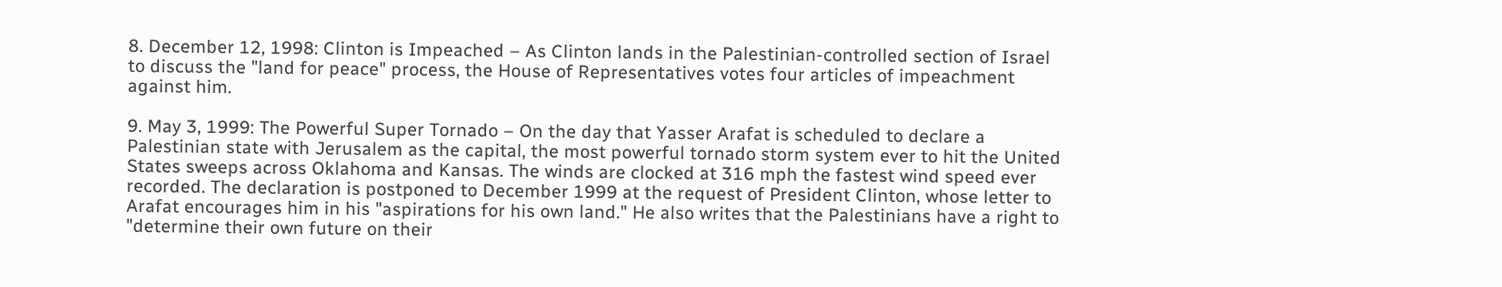8. December 12, 1998: Clinton is Impeached – As Clinton lands in the Palestinian-controlled section of Israel to discuss the "land for peace" process, the House of Representatives votes four articles of impeachment against him.

9. May 3, 1999: The Powerful Super Tornado – On the day that Yasser Arafat is scheduled to declare a Palestinian state with Jerusalem as the capital, the most powerful tornado storm system ever to hit the United States sweeps across Oklahoma and Kansas. The winds are clocked at 316 mph the fastest wind speed ever recorded. The declaration is postponed to December 1999 at the request of President Clinton, whose letter to Arafat encourages him in his "aspirations for his own land." He also writes that the Palestinians have a right to "determine their own future on their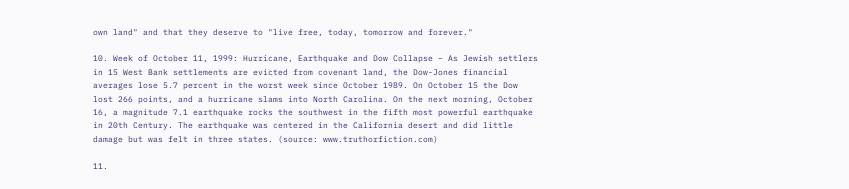own land" and that they deserve to "live free, today, tomorrow and forever."

10. Week of October 11, 1999: Hurricane, Earthquake and Dow Collapse – As Jewish settlers in 15 West Bank settlements are evicted from covenant land, the Dow-Jones financial averages lose 5.7 percent in the worst week since October 1989. On October 15 the Dow lost 266 points, and a hurricane slams into North Carolina. On the next morning, October 16, a magnitude 7.1 earthquake rocks the southwest in the fifth most powerful earthquake in 20th Century. The earthquake was centered in the California desert and did little damage but was felt in three states. (source: www.truthorfiction.com)

11.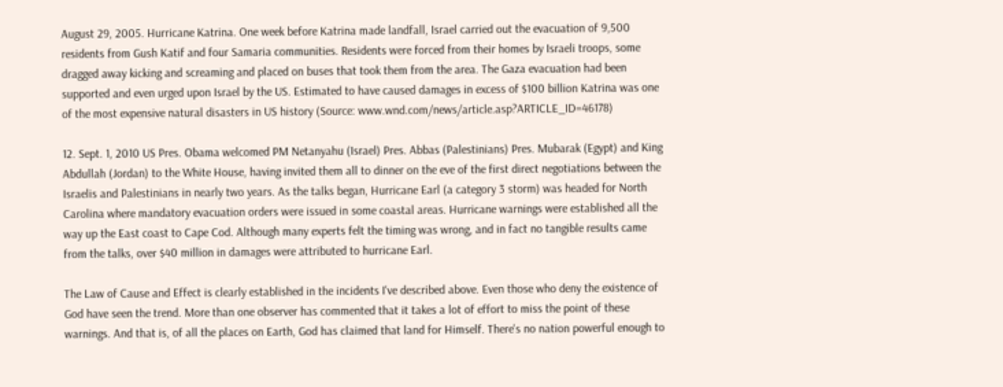August 29, 2005. Hurricane Katrina. One week before Katrina made landfall, Israel carried out the evacuation of 9,500 residents from Gush Katif and four Samaria communities. Residents were forced from their homes by Israeli troops, some dragged away kicking and screaming and placed on buses that took them from the area. The Gaza evacuation had been supported and even urged upon Israel by the US. Estimated to have caused damages in excess of $100 billion Katrina was one of the most expensive natural disasters in US history (Source: www.wnd.com/news/article.asp?ARTICLE_ID=46178)

12. Sept. 1, 2010 US Pres. Obama welcomed PM Netanyahu (Israel) Pres. Abbas (Palestinians) Pres. Mubarak (Egypt) and King Abdullah (Jordan) to the White House, having invited them all to dinner on the eve of the first direct negotiations between the Israelis and Palestinians in nearly two years. As the talks began, Hurricane Earl (a category 3 storm) was headed for North Carolina where mandatory evacuation orders were issued in some coastal areas. Hurricane warnings were established all the way up the East coast to Cape Cod. Although many experts felt the timing was wrong, and in fact no tangible results came from the talks, over $40 million in damages were attributed to hurricane Earl.

The Law of Cause and Effect is clearly established in the incidents I've described above. Even those who deny the existence of God have seen the trend. More than one observer has commented that it takes a lot of effort to miss the point of these warnings. And that is, of all the places on Earth, God has claimed that land for Himself. There's no nation powerful enough to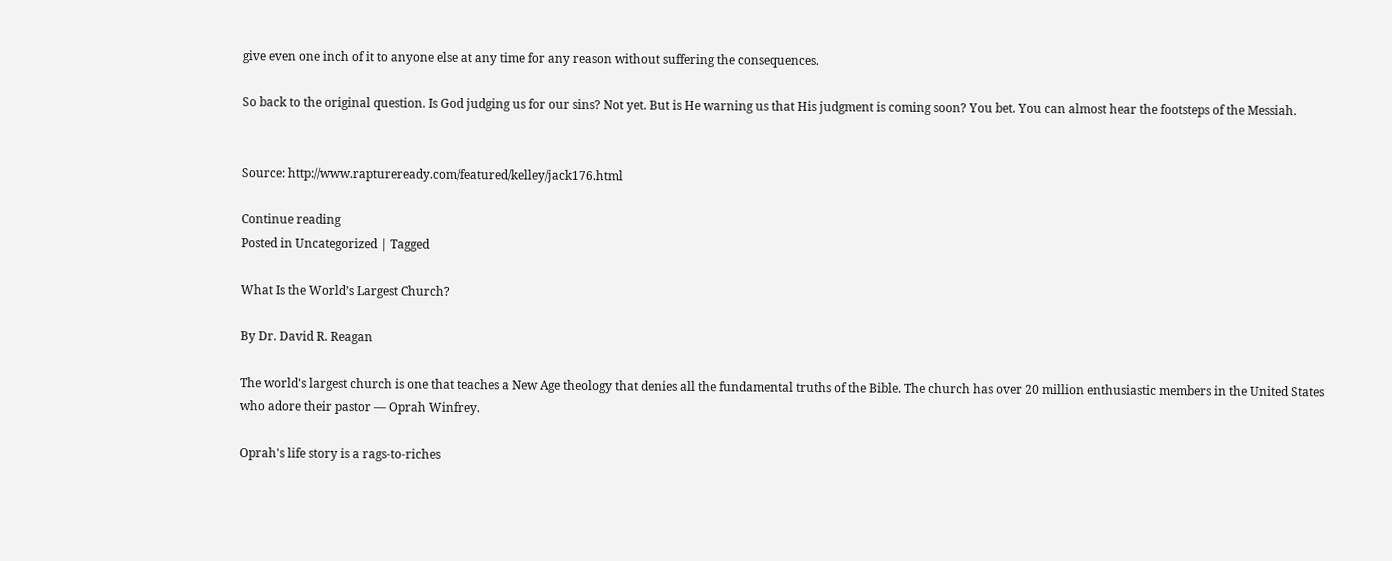give even one inch of it to anyone else at any time for any reason without suffering the consequences.

So back to the original question. Is God judging us for our sins? Not yet. But is He warning us that His judgment is coming soon? You bet. You can almost hear the footsteps of the Messiah.


Source: http://www.raptureready.com/featured/kelley/jack176.html

Continue reading
Posted in Uncategorized | Tagged

What Is the World’s Largest Church?

By Dr. David R. Reagan

The world's largest church is one that teaches a New Age theology that denies all the fundamental truths of the Bible. The church has over 20 million enthusiastic members in the United States who adore their pastor — Oprah Winfrey.

Oprah's life story is a rags-to-riches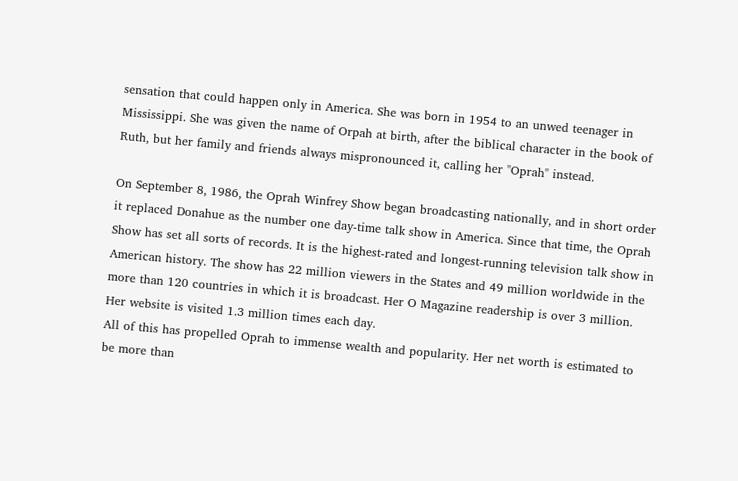sensation that could happen only in America. She was born in 1954 to an unwed teenager in Mississippi. She was given the name of Orpah at birth, after the biblical character in the book of Ruth, but her family and friends always mispronounced it, calling her "Oprah" instead.

On September 8, 1986, the Oprah Winfrey Show began broadcasting nationally, and in short order it replaced Donahue as the number one day-time talk show in America. Since that time, the Oprah Show has set all sorts of records. It is the highest-rated and longest-running television talk show in American history. The show has 22 million viewers in the States and 49 million worldwide in the more than 120 countries in which it is broadcast. Her O Magazine readership is over 3 million. Her website is visited 1.3 million times each day.
All of this has propelled Oprah to immense wealth and popularity. Her net worth is estimated to be more than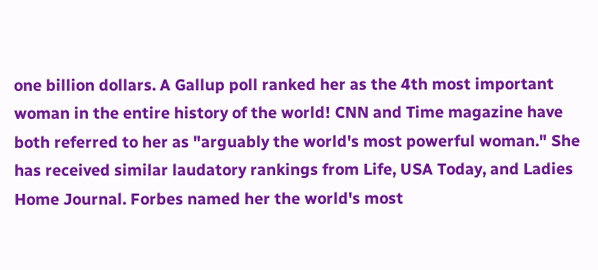one billion dollars. A Gallup poll ranked her as the 4th most important woman in the entire history of the world! CNN and Time magazine have both referred to her as "arguably the world's most powerful woman." She has received similar laudatory rankings from Life, USA Today, and Ladies Home Journal. Forbes named her the world's most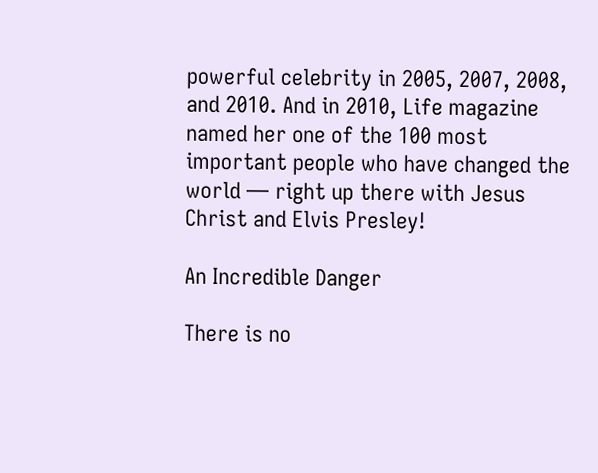powerful celebrity in 2005, 2007, 2008, and 2010. And in 2010, Life magazine named her one of the 100 most important people who have changed the world — right up there with Jesus Christ and Elvis Presley!

An Incredible Danger

There is no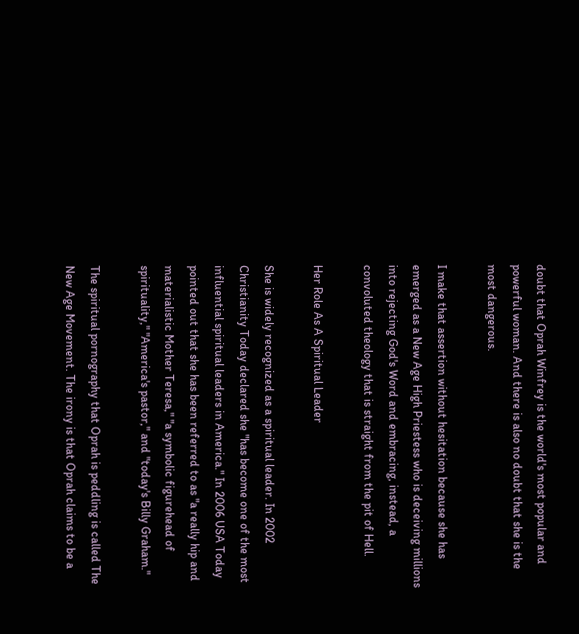doubt that Oprah Winfrey is the world's most popular and powerful woman. And there is also no doubt that she is the most dangerous.

I make that assertion without hesitation because she has emerged as a New Age High Priestess who is deceiving millions into rejecting God's Word and embracing, instead, a convoluted theology that is straight from the pit of Hell.

Her Role As A Spiritual Leader

She is widely recognized as a spiritual leader. In 2002 Christianity Today declared she "has become one of the most influential spiritual leaders in America." In 2006 USA Today pointed out that she has been referred to as "a really hip and materialistic Mother Teresa," "a symbolic figurehead of spirituality," "America's pastor," and "today's Billy Graham."

The spiritual pornography that Oprah is peddling is called The New Age Movement. The irony is that Oprah claims to be a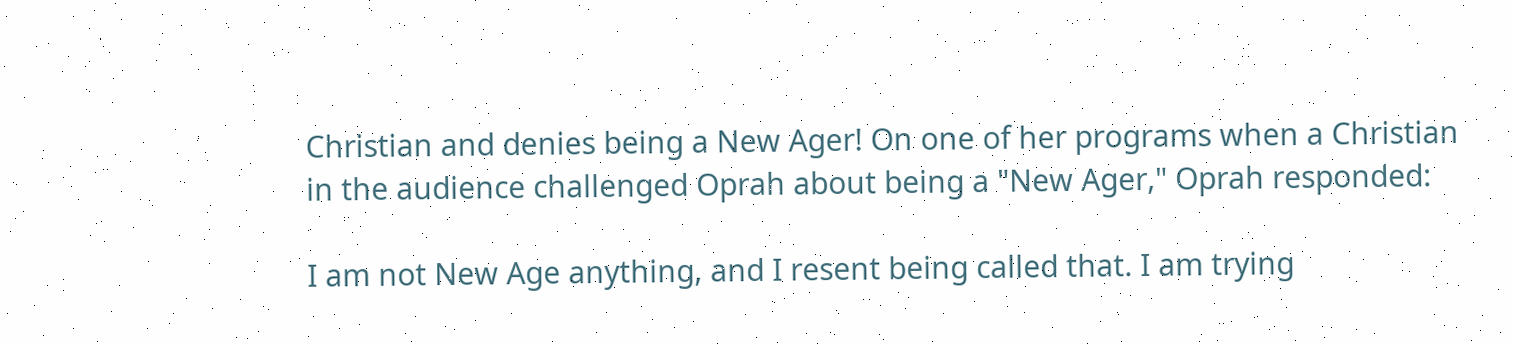Christian and denies being a New Ager! On one of her programs when a Christian in the audience challenged Oprah about being a "New Ager," Oprah responded:

I am not New Age anything, and I resent being called that. I am trying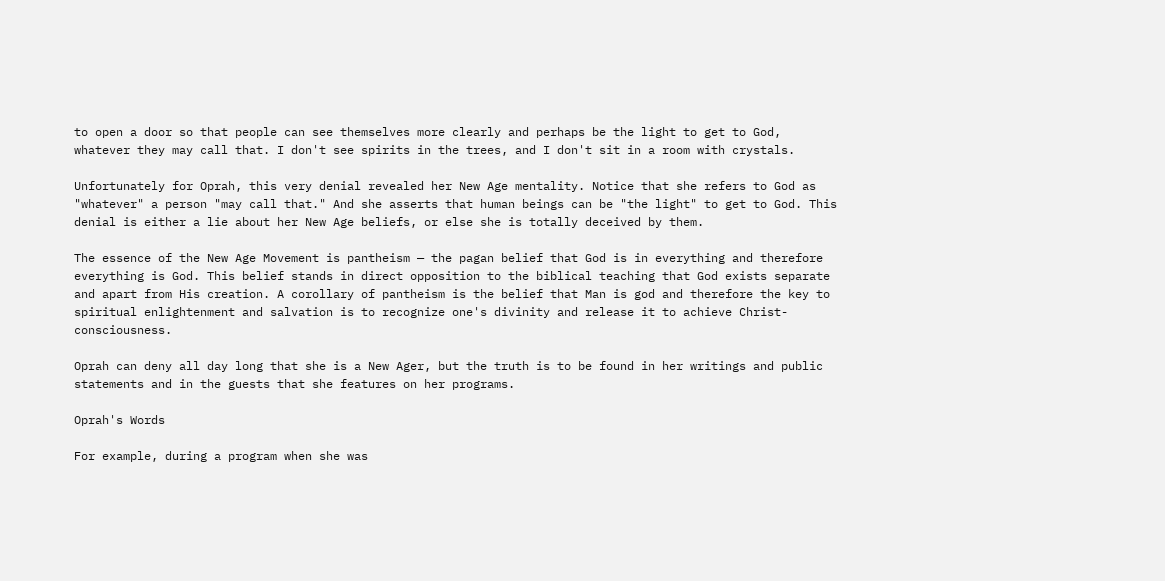to open a door so that people can see themselves more clearly and perhaps be the light to get to God, whatever they may call that. I don't see spirits in the trees, and I don't sit in a room with crystals.

Unfortunately for Oprah, this very denial revealed her New Age mentality. Notice that she refers to God as "whatever" a person "may call that." And she asserts that human beings can be "the light" to get to God. This denial is either a lie about her New Age beliefs, or else she is totally deceived by them.

The essence of the New Age Movement is pantheism — the pagan belief that God is in everything and therefore everything is God. This belief stands in direct opposition to the biblical teaching that God exists separate and apart from His creation. A corollary of pantheism is the belief that Man is god and therefore the key to spiritual enlightenment and salvation is to recognize one's divinity and release it to achieve Christ-consciousness.

Oprah can deny all day long that she is a New Ager, but the truth is to be found in her writings and public statements and in the guests that she features on her programs.

Oprah's Words

For example, during a program when she was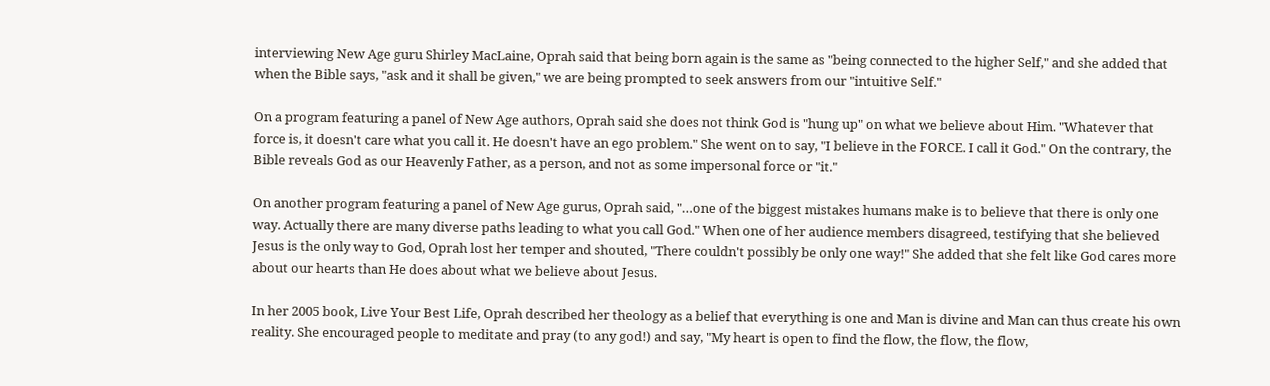interviewing New Age guru Shirley MacLaine, Oprah said that being born again is the same as "being connected to the higher Self," and she added that when the Bible says, "ask and it shall be given," we are being prompted to seek answers from our "intuitive Self."

On a program featuring a panel of New Age authors, Oprah said she does not think God is "hung up" on what we believe about Him. "Whatever that force is, it doesn't care what you call it. He doesn't have an ego problem." She went on to say, "I believe in the FORCE. I call it God." On the contrary, the Bible reveals God as our Heavenly Father, as a person, and not as some impersonal force or "it."

On another program featuring a panel of New Age gurus, Oprah said, "…one of the biggest mistakes humans make is to believe that there is only one way. Actually there are many diverse paths leading to what you call God." When one of her audience members disagreed, testifying that she believed Jesus is the only way to God, Oprah lost her temper and shouted, "There couldn't possibly be only one way!" She added that she felt like God cares more about our hearts than He does about what we believe about Jesus.

In her 2005 book, Live Your Best Life, Oprah described her theology as a belief that everything is one and Man is divine and Man can thus create his own reality. She encouraged people to meditate and pray (to any god!) and say, "My heart is open to find the flow, the flow, the flow,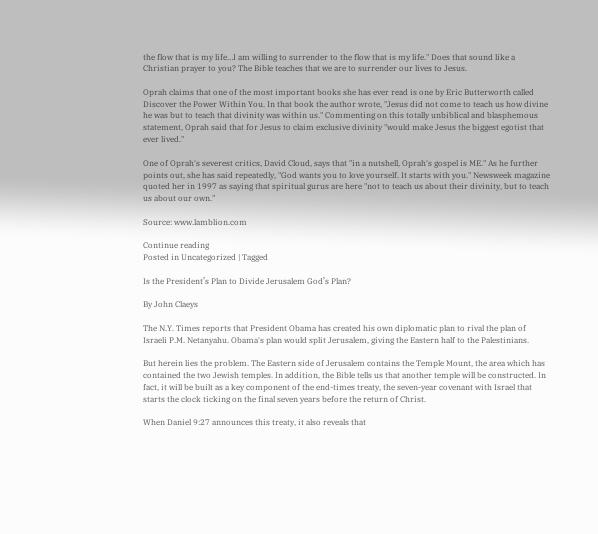the flow that is my life…I am willing to surrender to the flow that is my life." Does that sound like a Christian prayer to you? The Bible teaches that we are to surrender our lives to Jesus.

Oprah claims that one of the most important books she has ever read is one by Eric Butterworth called Discover the Power Within You. In that book the author wrote, "Jesus did not come to teach us how divine he was but to teach that divinity was within us." Commenting on this totally unbiblical and blasphemous statement, Oprah said that for Jesus to claim exclusive divinity "would make Jesus the biggest egotist that ever lived."

One of Oprah's severest critics, David Cloud, says that "in a nutshell, Oprah's gospel is ME." As he further points out, she has said repeatedly, "God wants you to love yourself. It starts with you." Newsweek magazine quoted her in 1997 as saying that spiritual gurus are here "not to teach us about their divinity, but to teach us about our own."

Source: www.lamblion.com

Continue reading
Posted in Uncategorized | Tagged

Is the President’s Plan to Divide Jerusalem God’s Plan?

By John Claeys

The N.Y. Times reports that President Obama has created his own diplomatic plan to rival the plan of Israeli P.M. Netanyahu. Obama's plan would split Jerusalem, giving the Eastern half to the Palestinians.

But herein lies the problem. The Eastern side of Jerusalem contains the Temple Mount, the area which has contained the two Jewish temples. In addition, the Bible tells us that another temple will be constructed. In fact, it will be built as a key component of the end-times treaty, the seven-year covenant with Israel that starts the clock ticking on the final seven years before the return of Christ.

When Daniel 9:27 announces this treaty, it also reveals that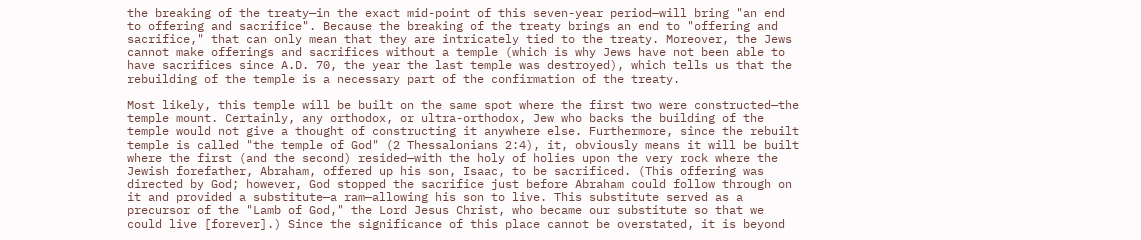the breaking of the treaty—in the exact mid-point of this seven-year period—will bring "an end to offering and sacrifice". Because the breaking of the treaty brings an end to "offering and sacrifice," that can only mean that they are intricately tied to the treaty. Moreover, the Jews cannot make offerings and sacrifices without a temple (which is why Jews have not been able to have sacrifices since A.D. 70, the year the last temple was destroyed), which tells us that the rebuilding of the temple is a necessary part of the confirmation of the treaty.

Most likely, this temple will be built on the same spot where the first two were constructed—the temple mount. Certainly, any orthodox, or ultra-orthodox, Jew who backs the building of the temple would not give a thought of constructing it anywhere else. Furthermore, since the rebuilt temple is called "the temple of God" (2 Thessalonians 2:4), it, obviously means it will be built where the first (and the second) resided—with the holy of holies upon the very rock where the Jewish forefather, Abraham, offered up his son, Isaac, to be sacrificed. (This offering was directed by God; however, God stopped the sacrifice just before Abraham could follow through on it and provided a substitute—a ram—allowing his son to live. This substitute served as a precursor of the "Lamb of God," the Lord Jesus Christ, who became our substitute so that we could live [forever].) Since the significance of this place cannot be overstated, it is beyond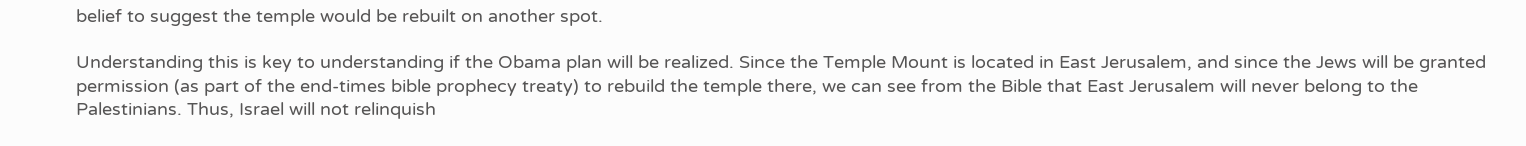belief to suggest the temple would be rebuilt on another spot.

Understanding this is key to understanding if the Obama plan will be realized. Since the Temple Mount is located in East Jerusalem, and since the Jews will be granted permission (as part of the end-times bible prophecy treaty) to rebuild the temple there, we can see from the Bible that East Jerusalem will never belong to the Palestinians. Thus, Israel will not relinquish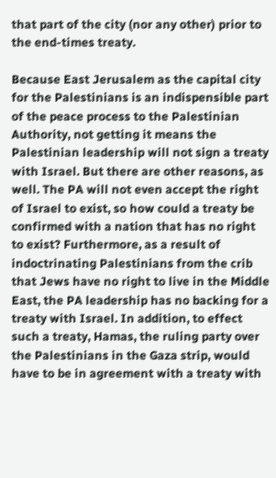that part of the city (nor any other) prior to the end-times treaty.

Because East Jerusalem as the capital city for the Palestinians is an indispensible part of the peace process to the Palestinian Authority, not getting it means the Palestinian leadership will not sign a treaty with Israel. But there are other reasons, as well. The PA will not even accept the right of Israel to exist, so how could a treaty be confirmed with a nation that has no right to exist? Furthermore, as a result of indoctrinating Palestinians from the crib that Jews have no right to live in the Middle East, the PA leadership has no backing for a treaty with Israel. In addition, to effect such a treaty, Hamas, the ruling party over the Palestinians in the Gaza strip, would have to be in agreement with a treaty with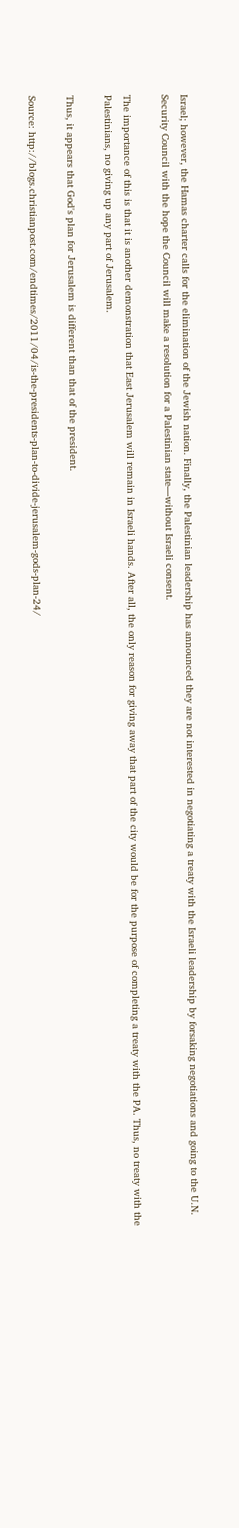Israel; however, the Hamas charter calls for the elimination of the Jewish nation. Finally, the Palestinian leadership has announced they are not interested in negotiating a treaty with the Israeli leadership by forsaking negotiations and going to the U.N. Security Council with the hope the Council will make a resolution for a Palestinian state—without Israeli consent.

The importance of this is that it is another demonstration that East Jerusalem will remain in Israeli hands. After all, the only reason for giving away that part of the city would be for the purpose of completing a treaty with the PA. Thus, no treaty with the Palestinians, no giving up any part of Jerusalem.

Thus, it appears that God's plan for Jerusalem is different than that of the president.

Source: http://blogs.christianpost.com/endtimes/2011/04/is-the-presidents-plan-to-divide-jerusalem-gods-plan-24/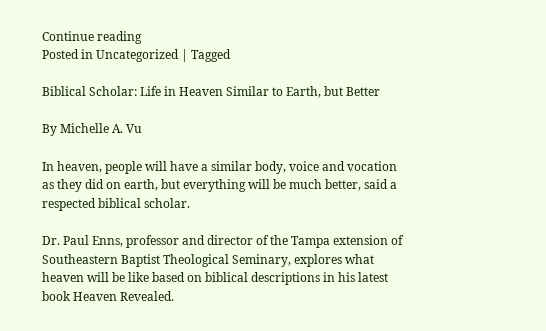Continue reading
Posted in Uncategorized | Tagged

Biblical Scholar: Life in Heaven Similar to Earth, but Better

By Michelle A. Vu

In heaven, people will have a similar body, voice and vocation as they did on earth, but everything will be much better, said a respected biblical scholar.

Dr. Paul Enns, professor and director of the Tampa extension of Southeastern Baptist Theological Seminary, explores what heaven will be like based on biblical descriptions in his latest book Heaven Revealed.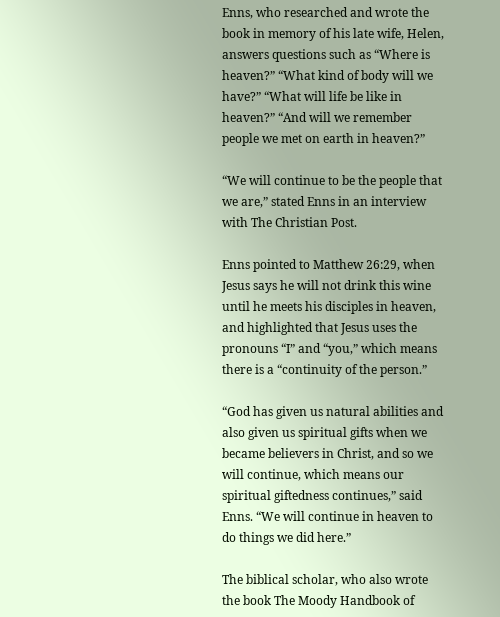Enns, who researched and wrote the book in memory of his late wife, Helen, answers questions such as “Where is heaven?” “What kind of body will we have?” “What will life be like in heaven?” “And will we remember people we met on earth in heaven?”

“We will continue to be the people that we are,” stated Enns in an interview with The Christian Post.

Enns pointed to Matthew 26:29, when Jesus says he will not drink this wine until he meets his disciples in heaven, and highlighted that Jesus uses the pronouns “I” and “you,” which means there is a “continuity of the person.”

“God has given us natural abilities and also given us spiritual gifts when we became believers in Christ, and so we will continue, which means our spiritual giftedness continues,” said Enns. “We will continue in heaven to do things we did here.”

The biblical scholar, who also wrote the book The Moody Handbook of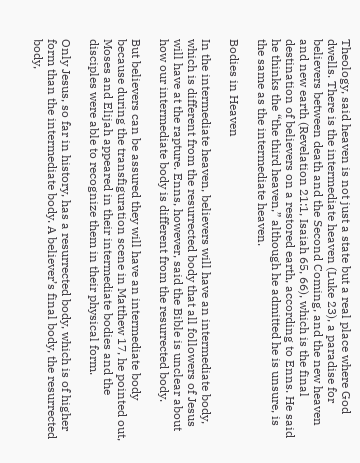Theology, said heaven is not just a state but a real place where God dwells. There is the intermediate heaven (Luke 23), a paradise for believers between death and the Second Coming, and the new heaven and new earth (Revelation 21:1, Isaiah 65, 66), which is the final destination of believers on a restored earth, according to Enns. He said he thinks the “the third heaven,” although he admitted he is unsure, is the same as the intermediate heaven.

Bodies in Heaven

In the intermediate heaven, believers will have an intermediate body, which is different from the resurrected body that all followers of Jesus will have at the rapture. Enns, however, said the Bible is unclear about how our intermediate body is different from the resurrected body.

But believers can be assured they will have an intermediate body because during the transfiguration scene in Matthew 17, he pointed out, Moses and Elijah appeared in their intermediate bodies and the disciples were able to recognize them in their physical form.

Only Jesus, so far in history, has a resurrected body, which is of higher form than the intermediate body. A believer’s final body, the resurrected body,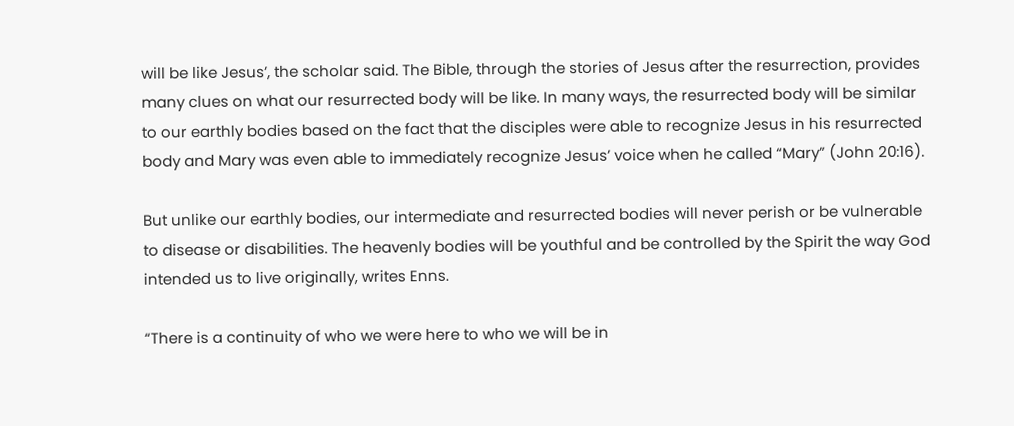will be like Jesus’, the scholar said. The Bible, through the stories of Jesus after the resurrection, provides many clues on what our resurrected body will be like. In many ways, the resurrected body will be similar to our earthly bodies based on the fact that the disciples were able to recognize Jesus in his resurrected body and Mary was even able to immediately recognize Jesus’ voice when he called “Mary” (John 20:16).

But unlike our earthly bodies, our intermediate and resurrected bodies will never perish or be vulnerable to disease or disabilities. The heavenly bodies will be youthful and be controlled by the Spirit the way God intended us to live originally, writes Enns.

“There is a continuity of who we were here to who we will be in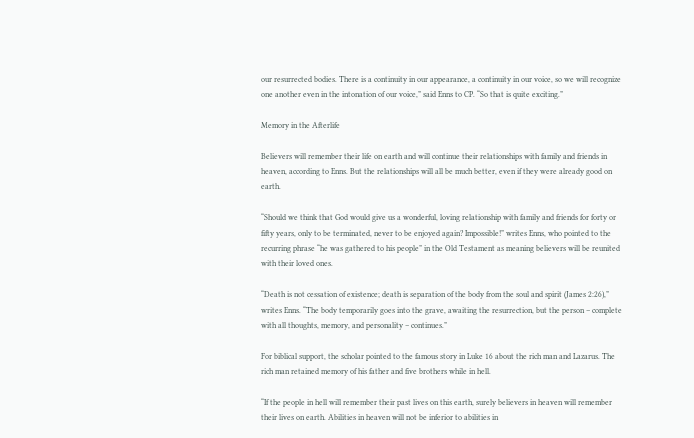our resurrected bodies. There is a continuity in our appearance, a continuity in our voice, so we will recognize one another even in the intonation of our voice,” said Enns to CP. “So that is quite exciting.”

Memory in the Afterlife

Believers will remember their life on earth and will continue their relationships with family and friends in heaven, according to Enns. But the relationships will all be much better, even if they were already good on earth.

“Should we think that God would give us a wonderful, loving relationship with family and friends for forty or fifty years, only to be terminated, never to be enjoyed again? Impossible!” writes Enns, who pointed to the recurring phrase “he was gathered to his people” in the Old Testament as meaning believers will be reunited with their loved ones.

“Death is not cessation of existence; death is separation of the body from the soul and spirit (James 2:26),” writes Enns. “The body temporarily goes into the grave, awaiting the resurrection, but the person – complete with all thoughts, memory, and personality – continues.”

For biblical support, the scholar pointed to the famous story in Luke 16 about the rich man and Lazarus. The rich man retained memory of his father and five brothers while in hell.

“If the people in hell will remember their past lives on this earth, surely believers in heaven will remember their lives on earth. Abilities in heaven will not be inferior to abilities in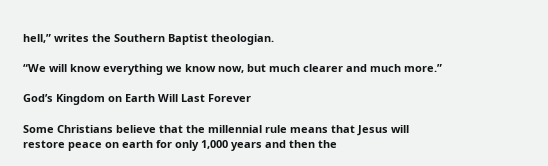hell,” writes the Southern Baptist theologian.

“We will know everything we know now, but much clearer and much more.”

God’s Kingdom on Earth Will Last Forever

Some Christians believe that the millennial rule means that Jesus will restore peace on earth for only 1,000 years and then the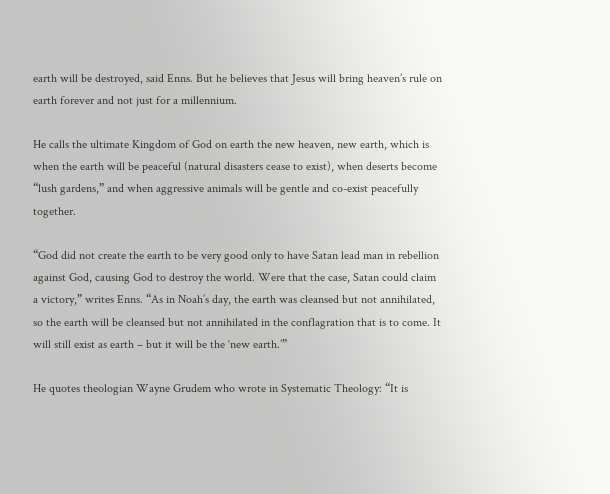earth will be destroyed, said Enns. But he believes that Jesus will bring heaven’s rule on earth forever and not just for a millennium.

He calls the ultimate Kingdom of God on earth the new heaven, new earth, which is when the earth will be peaceful (natural disasters cease to exist), when deserts become “lush gardens,” and when aggressive animals will be gentle and co-exist peacefully together.

“God did not create the earth to be very good only to have Satan lead man in rebellion against God, causing God to destroy the world. Were that the case, Satan could claim a victory,” writes Enns. “As in Noah’s day, the earth was cleansed but not annihilated, so the earth will be cleansed but not annihilated in the conflagration that is to come. It will still exist as earth – but it will be the ‘new earth.’”

He quotes theologian Wayne Grudem who wrote in Systematic Theology: “It is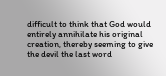difficult to think that God would entirely annihilate his original creation, thereby seeming to give the devil the last word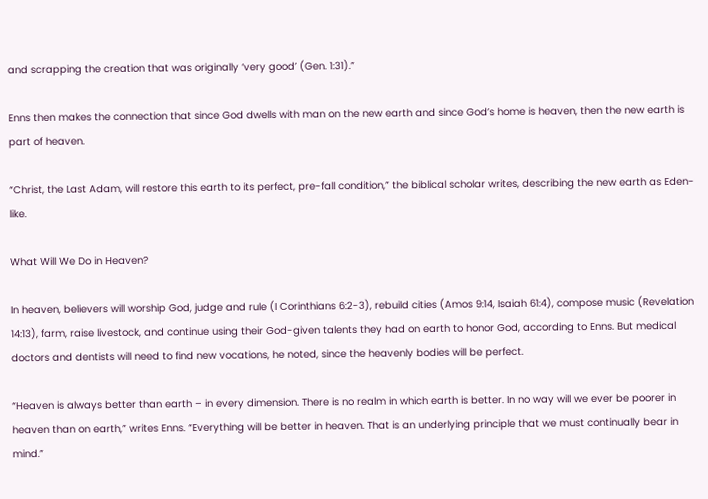and scrapping the creation that was originally ‘very good’ (Gen. 1:31).”

Enns then makes the connection that since God dwells with man on the new earth and since God’s home is heaven, then the new earth is part of heaven.

“Christ, the Last Adam, will restore this earth to its perfect, pre-fall condition,” the biblical scholar writes, describing the new earth as Eden-like.

What Will We Do in Heaven?

In heaven, believers will worship God, judge and rule (I Corinthians 6:2-3), rebuild cities (Amos 9:14, Isaiah 61:4), compose music (Revelation 14:13), farm, raise livestock, and continue using their God-given talents they had on earth to honor God, according to Enns. But medical doctors and dentists will need to find new vocations, he noted, since the heavenly bodies will be perfect.

“Heaven is always better than earth – in every dimension. There is no realm in which earth is better. In no way will we ever be poorer in heaven than on earth,” writes Enns. “Everything will be better in heaven. That is an underlying principle that we must continually bear in mind.”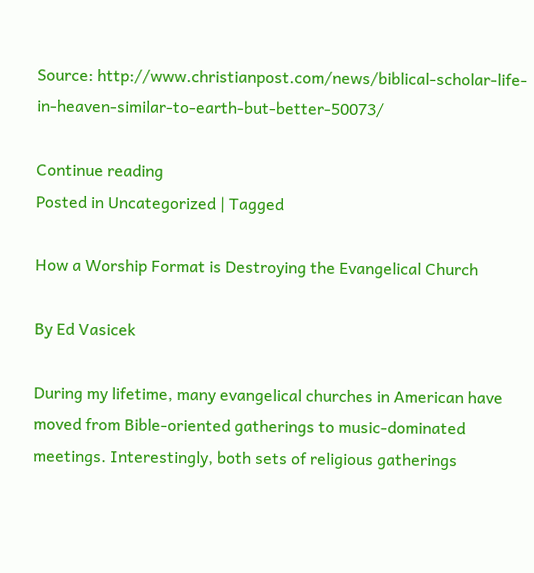Source: http://www.christianpost.com/news/biblical-scholar-life-in-heaven-similar-to-earth-but-better-50073/

Continue reading
Posted in Uncategorized | Tagged

How a Worship Format is Destroying the Evangelical Church

By Ed Vasicek

During my lifetime, many evangelical churches in American have moved from Bible-oriented gatherings to music-dominated meetings. Interestingly, both sets of religious gatherings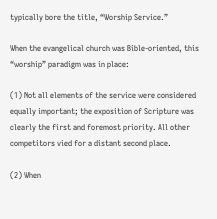typically bore the title, “Worship Service.”

When the evangelical church was Bible-oriented, this “worship” paradigm was in place:

(1) Not all elements of the service were considered equally important; the exposition of Scripture was clearly the first and foremost priority. All other competitors vied for a distant second place.

(2) When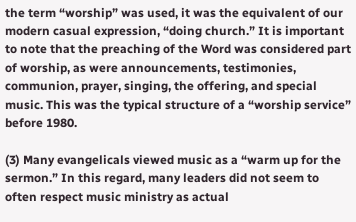the term “worship” was used, it was the equivalent of our modern casual expression, “doing church.” It is important to note that the preaching of the Word was considered part of worship, as were announcements, testimonies, communion, prayer, singing, the offering, and special music. This was the typical structure of a “worship service” before 1980.

(3) Many evangelicals viewed music as a “warm up for the sermon.” In this regard, many leaders did not seem to often respect music ministry as actual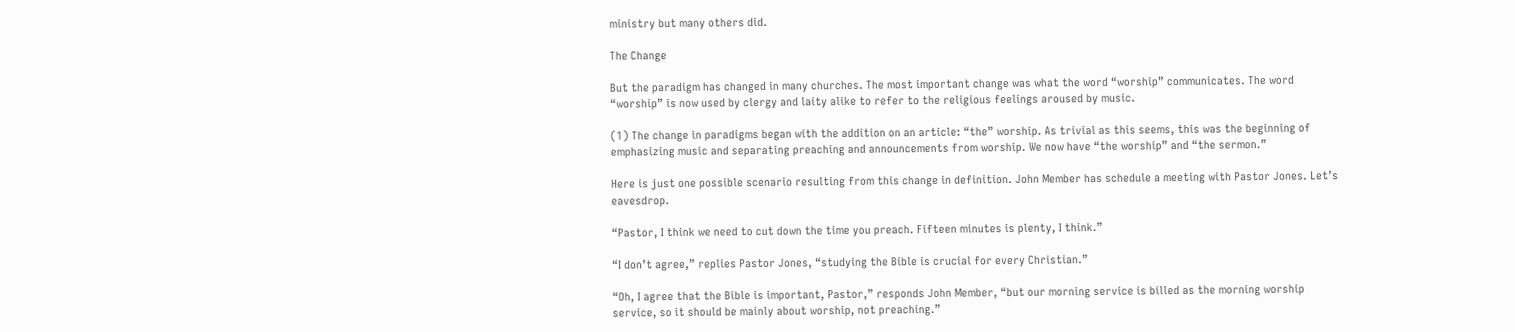ministry but many others did.

The Change

But the paradigm has changed in many churches. The most important change was what the word “worship” communicates. The word “worship” is now used by clergy and laity alike to refer to the religious feelings aroused by music.

(1) The change in paradigms began with the addition on an article: “the” worship. As trivial as this seems, this was the beginning of emphasizing music and separating preaching and announcements from worship. We now have “the worship” and “the sermon.”

Here is just one possible scenario resulting from this change in definition. John Member has schedule a meeting with Pastor Jones. Let’s eavesdrop.

“Pastor, I think we need to cut down the time you preach. Fifteen minutes is plenty, I think.”

“I don’t agree,” replies Pastor Jones, “studying the Bible is crucial for every Christian.”

“Oh, I agree that the Bible is important, Pastor,” responds John Member, “but our morning service is billed as the morning worship service, so it should be mainly about worship, not preaching.”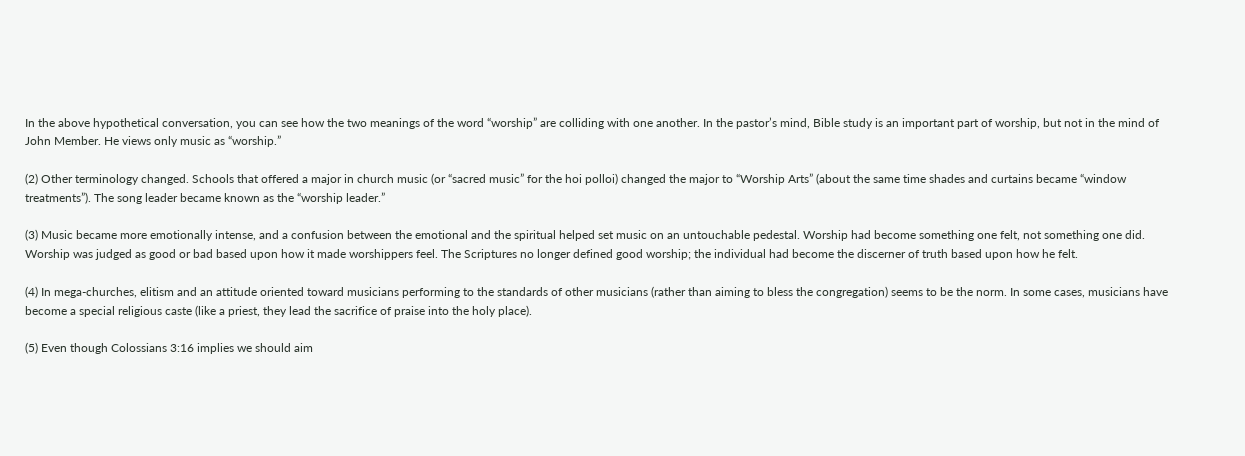In the above hypothetical conversation, you can see how the two meanings of the word “worship” are colliding with one another. In the pastor’s mind, Bible study is an important part of worship, but not in the mind of John Member. He views only music as “worship.”

(2) Other terminology changed. Schools that offered a major in church music (or “sacred music” for the hoi polloi) changed the major to “Worship Arts” (about the same time shades and curtains became “window treatments”). The song leader became known as the “worship leader.”

(3) Music became more emotionally intense, and a confusion between the emotional and the spiritual helped set music on an untouchable pedestal. Worship had become something one felt, not something one did. Worship was judged as good or bad based upon how it made worshippers feel. The Scriptures no longer defined good worship; the individual had become the discerner of truth based upon how he felt.

(4) In mega-churches, elitism and an attitude oriented toward musicians performing to the standards of other musicians (rather than aiming to bless the congregation) seems to be the norm. In some cases, musicians have become a special religious caste (like a priest, they lead the sacrifice of praise into the holy place).

(5) Even though Colossians 3:16 implies we should aim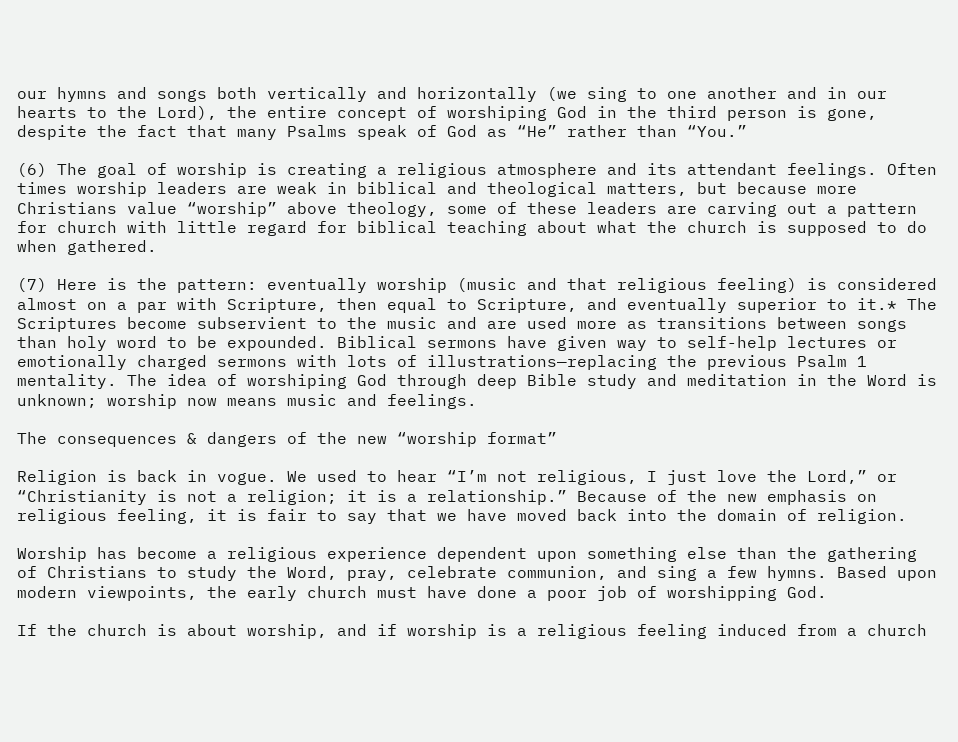our hymns and songs both vertically and horizontally (we sing to one another and in our hearts to the Lord), the entire concept of worshiping God in the third person is gone, despite the fact that many Psalms speak of God as “He” rather than “You.”

(6) The goal of worship is creating a religious atmosphere and its attendant feelings. Often times worship leaders are weak in biblical and theological matters, but because more Christians value “worship” above theology, some of these leaders are carving out a pattern for church with little regard for biblical teaching about what the church is supposed to do when gathered.

(7) Here is the pattern: eventually worship (music and that religious feeling) is considered almost on a par with Scripture, then equal to Scripture, and eventually superior to it.* The Scriptures become subservient to the music and are used more as transitions between songs than holy word to be expounded. Biblical sermons have given way to self-help lectures or emotionally charged sermons with lots of illustrations—replacing the previous Psalm 1 mentality. The idea of worshiping God through deep Bible study and meditation in the Word is unknown; worship now means music and feelings.

The consequences & dangers of the new “worship format”

Religion is back in vogue. We used to hear “I’m not religious, I just love the Lord,” or “Christianity is not a religion; it is a relationship.” Because of the new emphasis on religious feeling, it is fair to say that we have moved back into the domain of religion.

Worship has become a religious experience dependent upon something else than the gathering of Christians to study the Word, pray, celebrate communion, and sing a few hymns. Based upon modern viewpoints, the early church must have done a poor job of worshipping God.

If the church is about worship, and if worship is a religious feeling induced from a church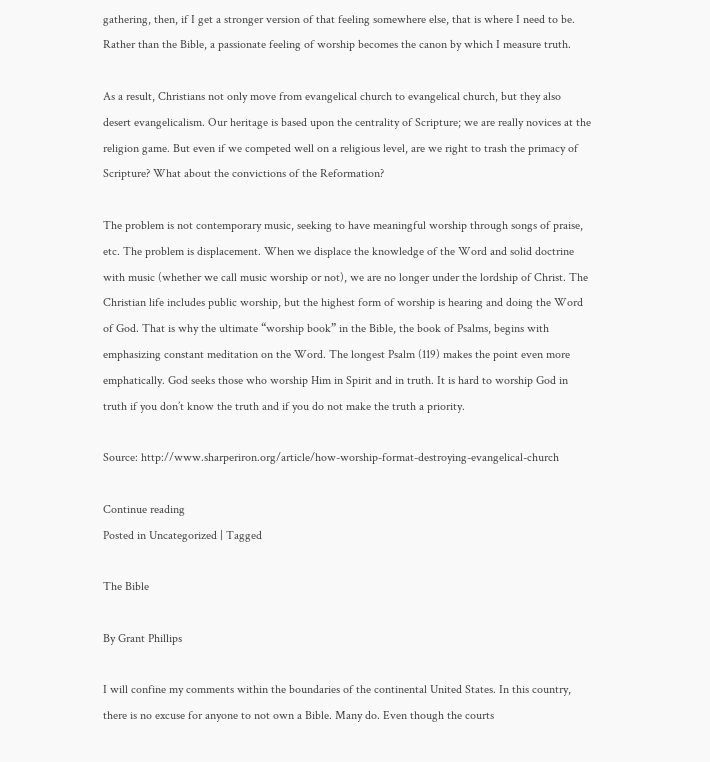gathering, then, if I get a stronger version of that feeling somewhere else, that is where I need to be. Rather than the Bible, a passionate feeling of worship becomes the canon by which I measure truth.

As a result, Christians not only move from evangelical church to evangelical church, but they also desert evangelicalism. Our heritage is based upon the centrality of Scripture; we are really novices at the religion game. But even if we competed well on a religious level, are we right to trash the primacy of Scripture? What about the convictions of the Reformation?

The problem is not contemporary music, seeking to have meaningful worship through songs of praise, etc. The problem is displacement. When we displace the knowledge of the Word and solid doctrine with music (whether we call music worship or not), we are no longer under the lordship of Christ. The Christian life includes public worship, but the highest form of worship is hearing and doing the Word of God. That is why the ultimate “worship book” in the Bible, the book of Psalms, begins with emphasizing constant meditation on the Word. The longest Psalm (119) makes the point even more emphatically. God seeks those who worship Him in Spirit and in truth. It is hard to worship God in truth if you don’t know the truth and if you do not make the truth a priority.

Source: http://www.sharperiron.org/article/how-worship-format-destroying-evangelical-church

Continue reading
Posted in Uncategorized | Tagged

The Bible

By Grant Phillips

I will confine my comments within the boundaries of the continental United States. In this country, there is no excuse for anyone to not own a Bible. Many do. Even though the courts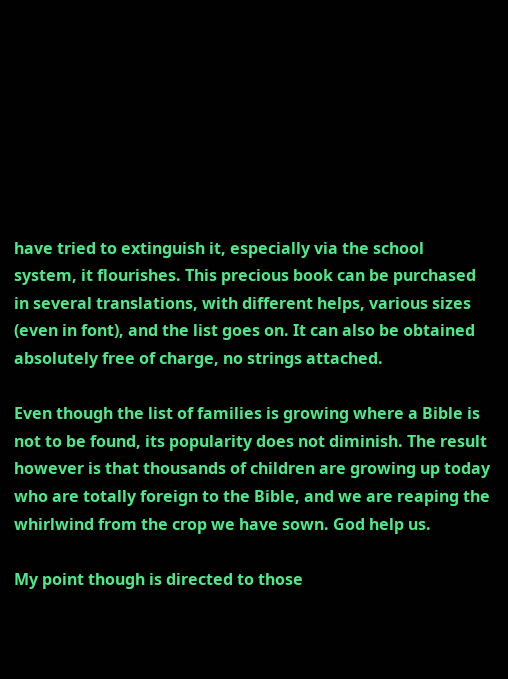have tried to extinguish it, especially via the school system, it flourishes. This precious book can be purchased in several translations, with different helps, various sizes (even in font), and the list goes on. It can also be obtained absolutely free of charge, no strings attached.

Even though the list of families is growing where a Bible is not to be found, its popularity does not diminish. The result however is that thousands of children are growing up today who are totally foreign to the Bible, and we are reaping the whirlwind from the crop we have sown. God help us.

My point though is directed to those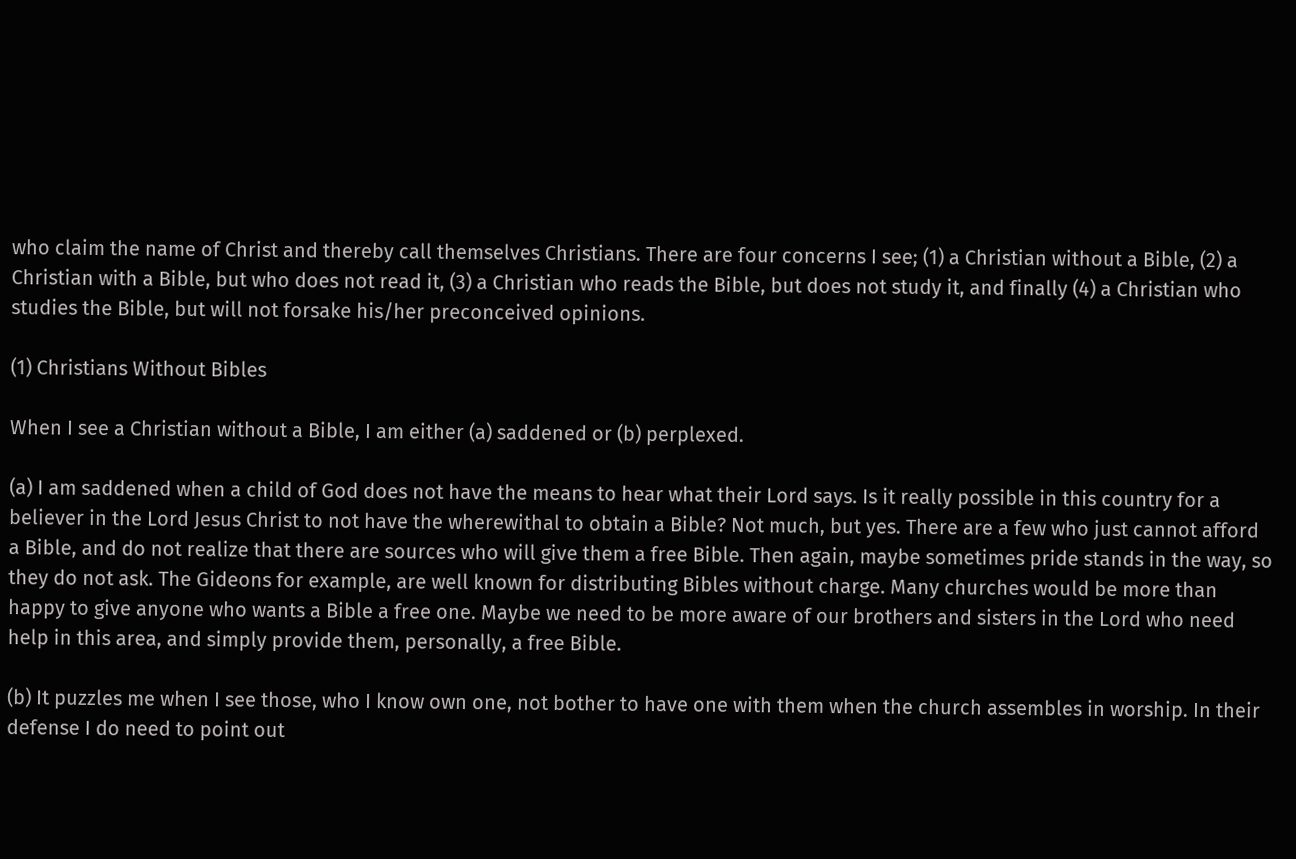who claim the name of Christ and thereby call themselves Christians. There are four concerns I see; (1) a Christian without a Bible, (2) a Christian with a Bible, but who does not read it, (3) a Christian who reads the Bible, but does not study it, and finally (4) a Christian who studies the Bible, but will not forsake his/her preconceived opinions.

(1) Christians Without Bibles

When I see a Christian without a Bible, I am either (a) saddened or (b) perplexed.

(a) I am saddened when a child of God does not have the means to hear what their Lord says. Is it really possible in this country for a believer in the Lord Jesus Christ to not have the wherewithal to obtain a Bible? Not much, but yes. There are a few who just cannot afford a Bible, and do not realize that there are sources who will give them a free Bible. Then again, maybe sometimes pride stands in the way, so they do not ask. The Gideons for example, are well known for distributing Bibles without charge. Many churches would be more than happy to give anyone who wants a Bible a free one. Maybe we need to be more aware of our brothers and sisters in the Lord who need help in this area, and simply provide them, personally, a free Bible.

(b) It puzzles me when I see those, who I know own one, not bother to have one with them when the church assembles in worship. In their defense I do need to point out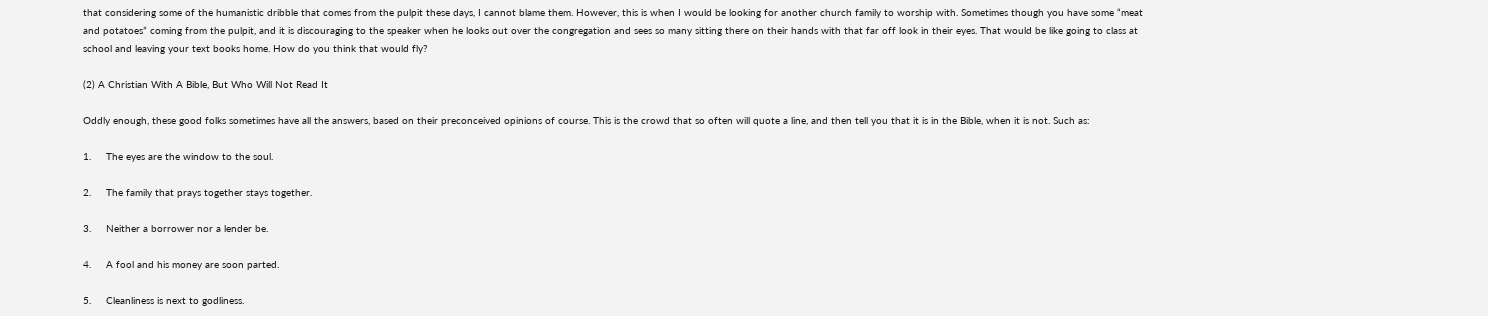that considering some of the humanistic dribble that comes from the pulpit these days, I cannot blame them. However, this is when I would be looking for another church family to worship with. Sometimes though you have some “meat and potatoes” coming from the pulpit, and it is discouraging to the speaker when he looks out over the congregation and sees so many sitting there on their hands with that far off look in their eyes. That would be like going to class at school and leaving your text books home. How do you think that would fly?

(2) A Christian With A Bible, But Who Will Not Read It

Oddly enough, these good folks sometimes have all the answers, based on their preconceived opinions of course. This is the crowd that so often will quote a line, and then tell you that it is in the Bible, when it is not. Such as:

1.     The eyes are the window to the soul.

2.     The family that prays together stays together.

3.     Neither a borrower nor a lender be.

4.     A fool and his money are soon parted.

5.     Cleanliness is next to godliness.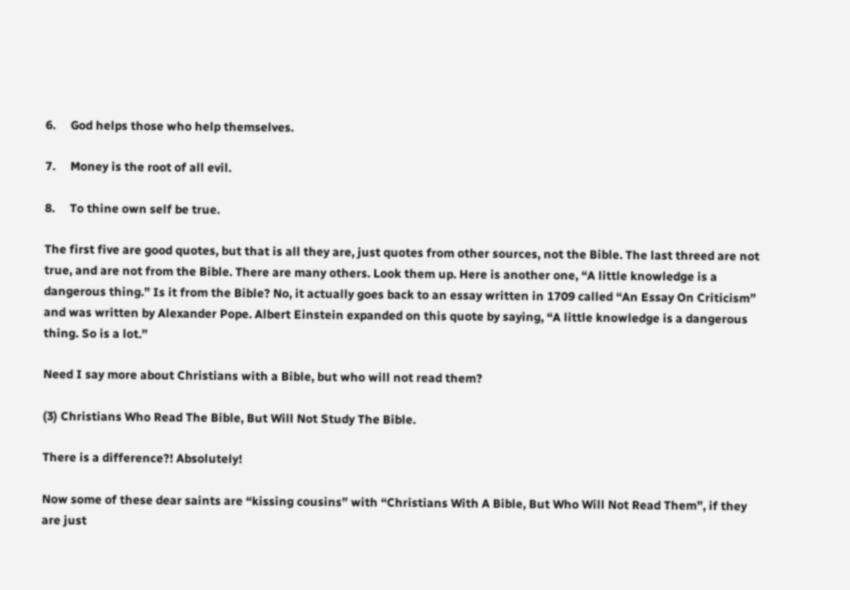6.     God helps those who help themselves.

7.     Money is the root of all evil.

8.     To thine own self be true.

The first five are good quotes, but that is all they are, just quotes from other sources, not the Bible. The last threed are not true, and are not from the Bible. There are many others. Look them up. Here is another one, “A little knowledge is a dangerous thing.” Is it from the Bible? No, it actually goes back to an essay written in 1709 called “An Essay On Criticism” and was written by Alexander Pope. Albert Einstein expanded on this quote by saying, “A little knowledge is a dangerous thing. So is a lot.”

Need I say more about Christians with a Bible, but who will not read them?

(3) Christians Who Read The Bible, But Will Not Study The Bible.

There is a difference?! Absolutely!

Now some of these dear saints are “kissing cousins” with “Christians With A Bible, But Who Will Not Read Them”, if they are just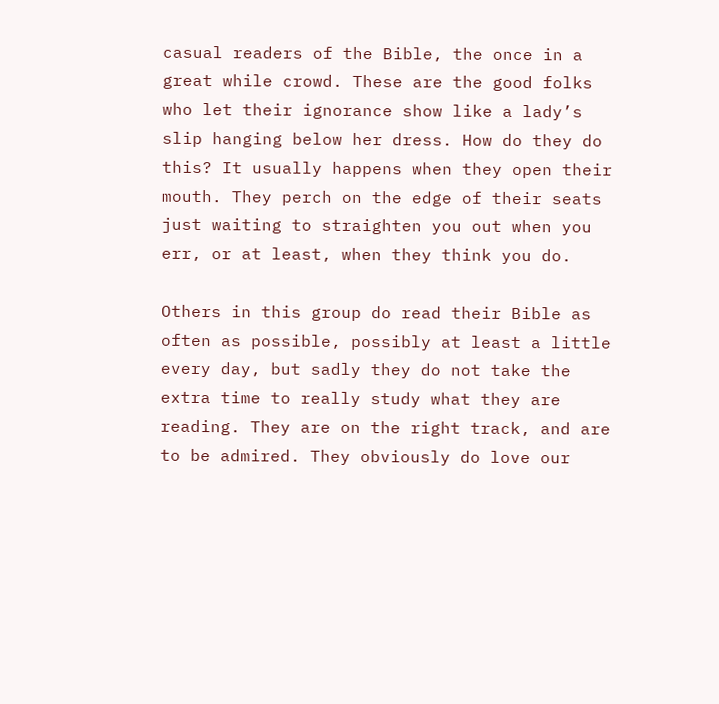casual readers of the Bible, the once in a great while crowd. These are the good folks who let their ignorance show like a lady’s slip hanging below her dress. How do they do this? It usually happens when they open their mouth. They perch on the edge of their seats just waiting to straighten you out when you err, or at least, when they think you do.

Others in this group do read their Bible as often as possible, possibly at least a little every day, but sadly they do not take the extra time to really study what they are reading. They are on the right track, and are to be admired. They obviously do love our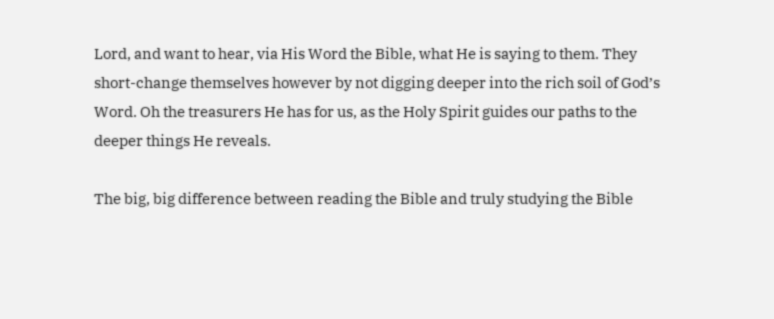Lord, and want to hear, via His Word the Bible, what He is saying to them. They short-change themselves however by not digging deeper into the rich soil of God’s Word. Oh the treasurers He has for us, as the Holy Spirit guides our paths to the deeper things He reveals.

The big, big difference between reading the Bible and truly studying the Bible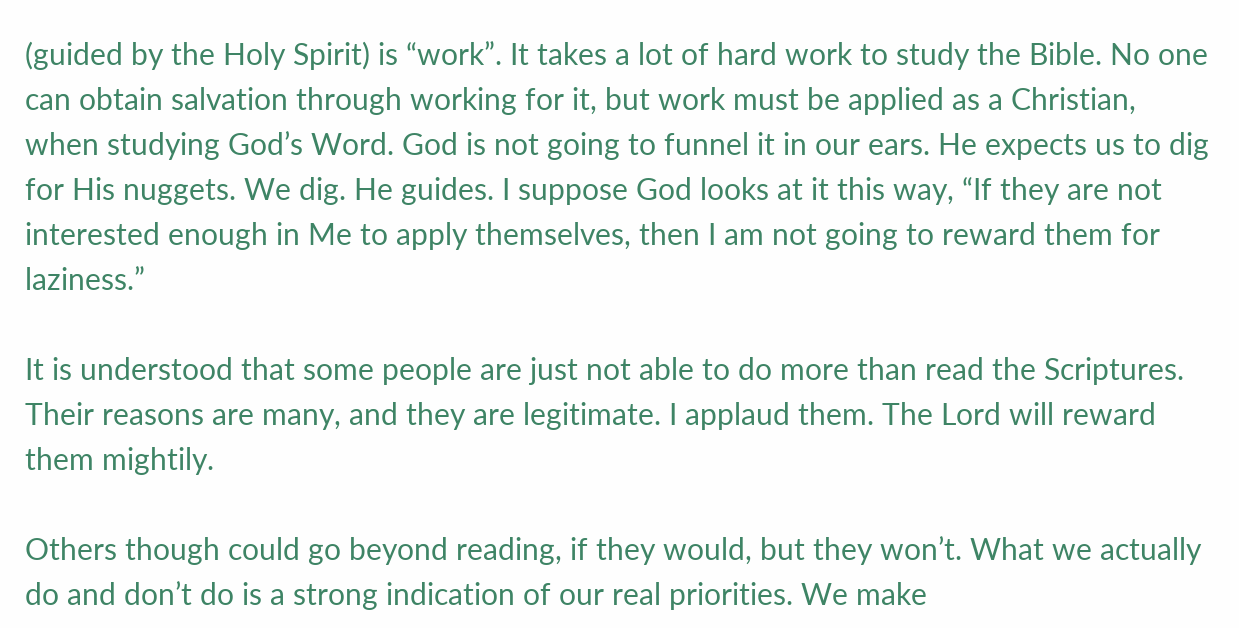(guided by the Holy Spirit) is “work”. It takes a lot of hard work to study the Bible. No one can obtain salvation through working for it, but work must be applied as a Christian, when studying God’s Word. God is not going to funnel it in our ears. He expects us to dig for His nuggets. We dig. He guides. I suppose God looks at it this way, “If they are not interested enough in Me to apply themselves, then I am not going to reward them for laziness.”

It is understood that some people are just not able to do more than read the Scriptures. Their reasons are many, and they are legitimate. I applaud them. The Lord will reward them mightily.

Others though could go beyond reading, if they would, but they won’t. What we actually do and don’t do is a strong indication of our real priorities. We make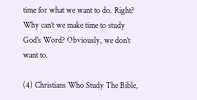time for what we want to do. Right? Why can’t we make time to study God’s Word? Obviously, we don’t want to.

(4) Christians Who Study The Bible,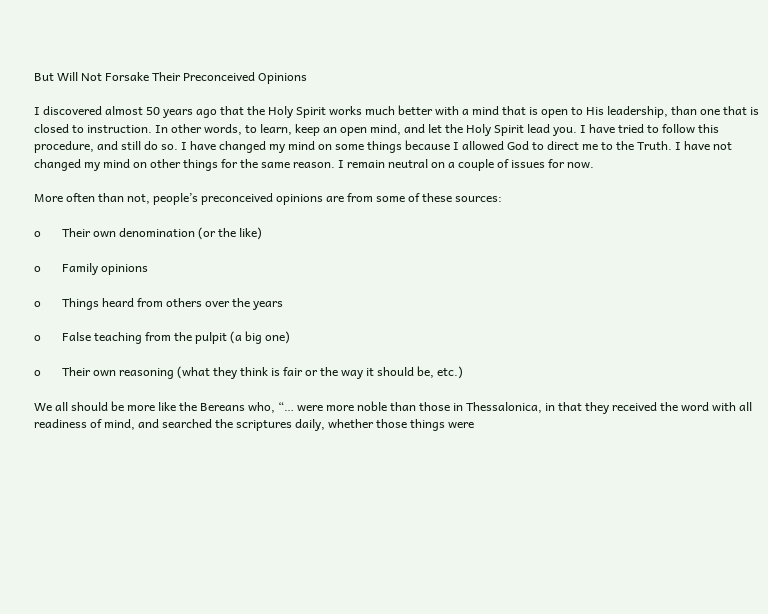But Will Not Forsake Their Preconceived Opinions

I discovered almost 50 years ago that the Holy Spirit works much better with a mind that is open to His leadership, than one that is closed to instruction. In other words, to learn, keep an open mind, and let the Holy Spirit lead you. I have tried to follow this procedure, and still do so. I have changed my mind on some things because I allowed God to direct me to the Truth. I have not changed my mind on other things for the same reason. I remain neutral on a couple of issues for now.

More often than not, people’s preconceived opinions are from some of these sources:

o       Their own denomination (or the like)

o       Family opinions

o       Things heard from others over the years

o       False teaching from the pulpit (a big one)

o       Their own reasoning (what they think is fair or the way it should be, etc.)

We all should be more like the Bereans who, “… were more noble than those in Thessalonica, in that they received the word with all readiness of mind, and searched the scriptures daily, whether those things were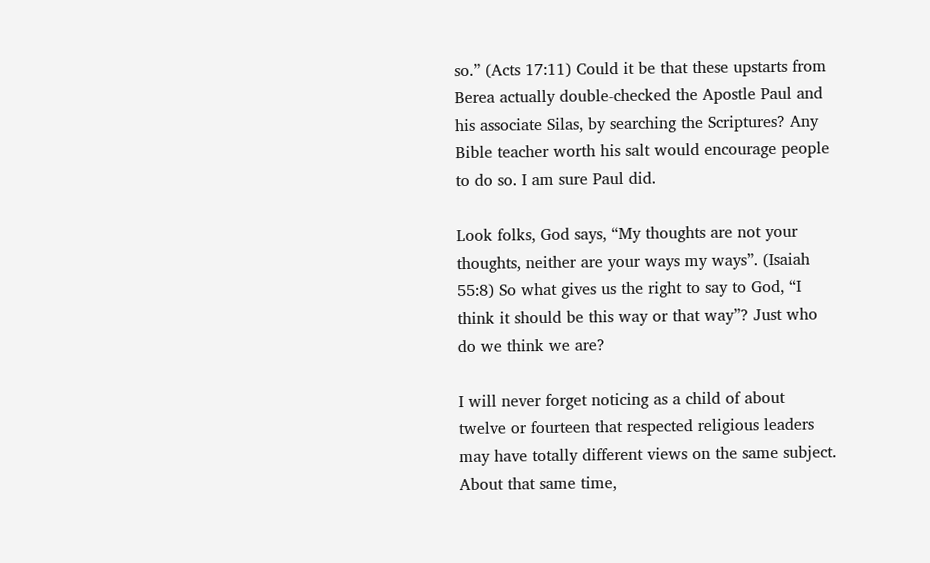so.” (Acts 17:11) Could it be that these upstarts from Berea actually double-checked the Apostle Paul and his associate Silas, by searching the Scriptures? Any Bible teacher worth his salt would encourage people to do so. I am sure Paul did.

Look folks, God says, “My thoughts are not your thoughts, neither are your ways my ways”. (Isaiah 55:8) So what gives us the right to say to God, “I think it should be this way or that way”? Just who do we think we are?

I will never forget noticing as a child of about twelve or fourteen that respected religious leaders may have totally different views on the same subject. About that same time,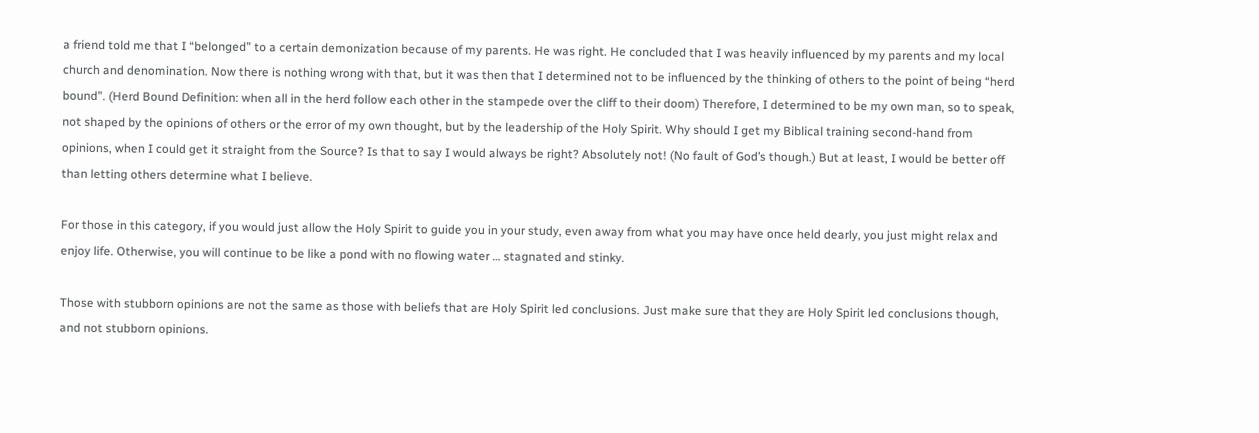a friend told me that I “belonged” to a certain demonization because of my parents. He was right. He concluded that I was heavily influenced by my parents and my local church and denomination. Now there is nothing wrong with that, but it was then that I determined not to be influenced by the thinking of others to the point of being “herd bound”. (Herd Bound Definition: when all in the herd follow each other in the stampede over the cliff to their doom) Therefore, I determined to be my own man, so to speak, not shaped by the opinions of others or the error of my own thought, but by the leadership of the Holy Spirit. Why should I get my Biblical training second-hand from opinions, when I could get it straight from the Source? Is that to say I would always be right? Absolutely not! (No fault of God’s though.) But at least, I would be better off than letting others determine what I believe.

For those in this category, if you would just allow the Holy Spirit to guide you in your study, even away from what you may have once held dearly, you just might relax and enjoy life. Otherwise, you will continue to be like a pond with no flowing water … stagnated and stinky.

Those with stubborn opinions are not the same as those with beliefs that are Holy Spirit led conclusions. Just make sure that they are Holy Spirit led conclusions though, and not stubborn opinions.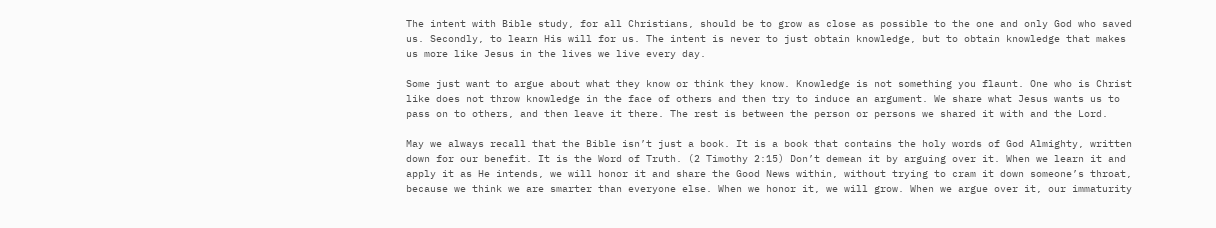The intent with Bible study, for all Christians, should be to grow as close as possible to the one and only God who saved us. Secondly, to learn His will for us. The intent is never to just obtain knowledge, but to obtain knowledge that makes us more like Jesus in the lives we live every day.

Some just want to argue about what they know or think they know. Knowledge is not something you flaunt. One who is Christ like does not throw knowledge in the face of others and then try to induce an argument. We share what Jesus wants us to pass on to others, and then leave it there. The rest is between the person or persons we shared it with and the Lord.

May we always recall that the Bible isn’t just a book. It is a book that contains the holy words of God Almighty, written down for our benefit. It is the Word of Truth. (2 Timothy 2:15) Don’t demean it by arguing over it. When we learn it and apply it as He intends, we will honor it and share the Good News within, without trying to cram it down someone’s throat, because we think we are smarter than everyone else. When we honor it, we will grow. When we argue over it, our immaturity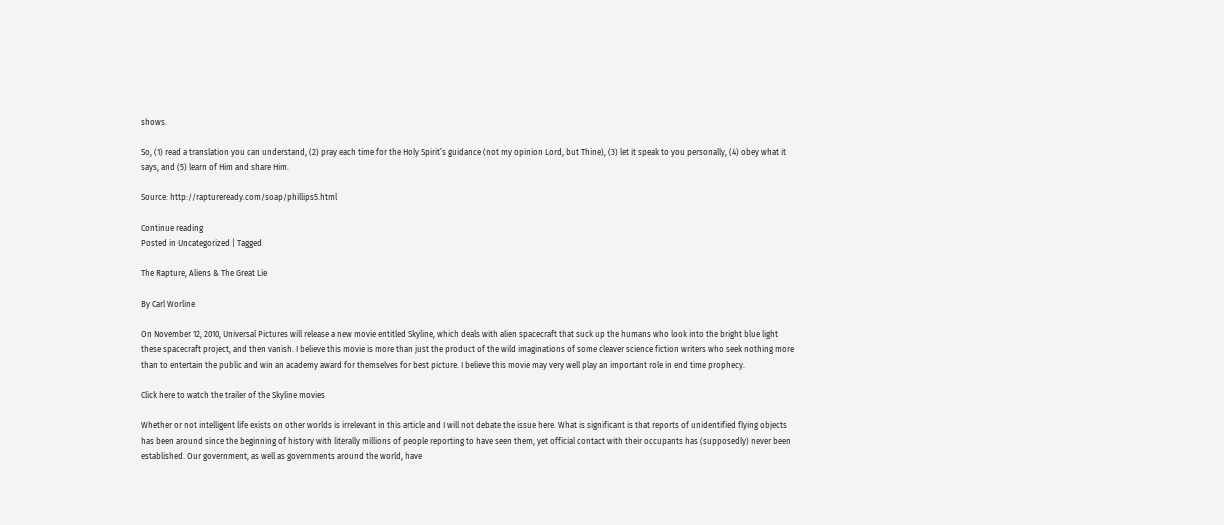shows.

So, (1) read a translation you can understand, (2) pray each time for the Holy Spirit’s guidance (not my opinion Lord, but Thine), (3) let it speak to you personally, (4) obey what it says, and (5) learn of Him and share Him.

Source: http://raptureready.com/soap/phillips5.html

Continue reading
Posted in Uncategorized | Tagged

The Rapture, Aliens & The Great Lie

By Carl Worline

On November 12, 2010, Universal Pictures will release a new movie entitled Skyline, which deals with alien spacecraft that suck up the humans who look into the bright blue light these spacecraft project, and then vanish. I believe this movie is more than just the product of the wild imaginations of some cleaver science fiction writers who seek nothing more than to entertain the public and win an academy award for themselves for best picture. I believe this movie may very well play an important role in end time prophecy.

Click here to watch the trailer of the Skyline movies

Whether or not intelligent life exists on other worlds is irrelevant in this article and I will not debate the issue here. What is significant is that reports of unidentified flying objects has been around since the beginning of history with literally millions of people reporting to have seen them, yet official contact with their occupants has (supposedly) never been established. Our government, as well as governments around the world, have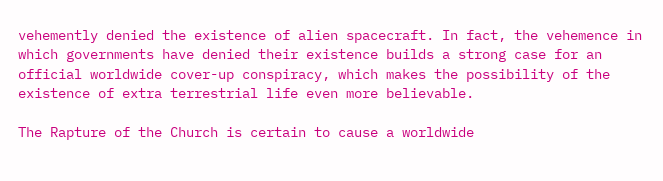vehemently denied the existence of alien spacecraft. In fact, the vehemence in which governments have denied their existence builds a strong case for an official worldwide cover-up conspiracy, which makes the possibility of the existence of extra terrestrial life even more believable.

The Rapture of the Church is certain to cause a worldwide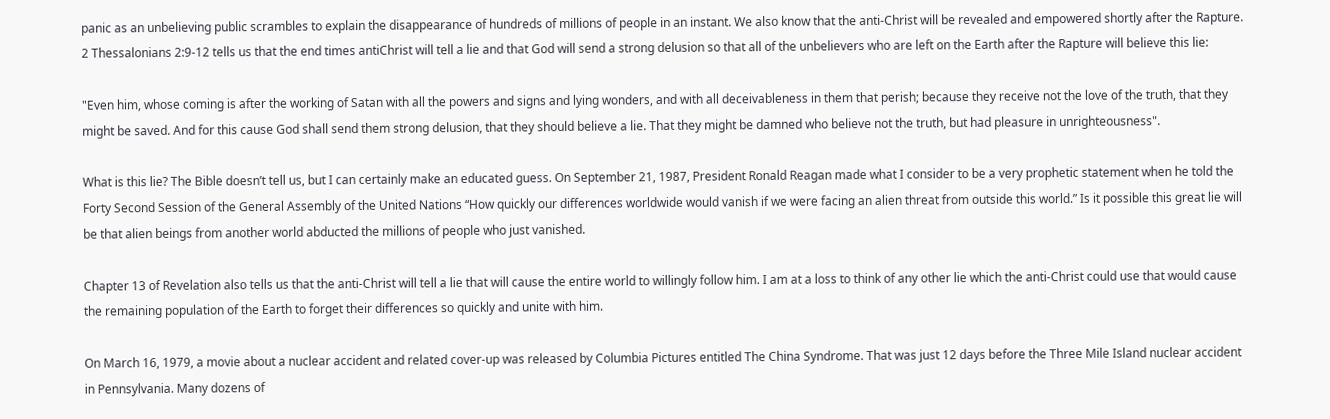panic as an unbelieving public scrambles to explain the disappearance of hundreds of millions of people in an instant. We also know that the anti-Christ will be revealed and empowered shortly after the Rapture. 2 Thessalonians 2:9-12 tells us that the end times antiChrist will tell a lie and that God will send a strong delusion so that all of the unbelievers who are left on the Earth after the Rapture will believe this lie:

"Even him, whose coming is after the working of Satan with all the powers and signs and lying wonders, and with all deceivableness in them that perish; because they receive not the love of the truth, that they might be saved. And for this cause God shall send them strong delusion, that they should believe a lie. That they might be damned who believe not the truth, but had pleasure in unrighteousness".

What is this lie? The Bible doesn’t tell us, but I can certainly make an educated guess. On September 21, 1987, President Ronald Reagan made what I consider to be a very prophetic statement when he told the Forty Second Session of the General Assembly of the United Nations “How quickly our differences worldwide would vanish if we were facing an alien threat from outside this world.” Is it possible this great lie will be that alien beings from another world abducted the millions of people who just vanished.

Chapter 13 of Revelation also tells us that the anti-Christ will tell a lie that will cause the entire world to willingly follow him. I am at a loss to think of any other lie which the anti-Christ could use that would cause the remaining population of the Earth to forget their differences so quickly and unite with him.

On March 16, 1979, a movie about a nuclear accident and related cover-up was released by Columbia Pictures entitled The China Syndrome. That was just 12 days before the Three Mile Island nuclear accident in Pennsylvania. Many dozens of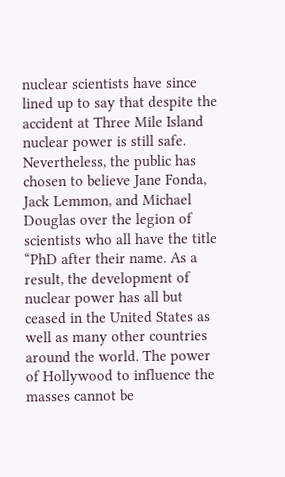nuclear scientists have since lined up to say that despite the accident at Three Mile Island nuclear power is still safe. Nevertheless, the public has chosen to believe Jane Fonda, Jack Lemmon, and Michael Douglas over the legion of scientists who all have the title “PhD after their name. As a result, the development of nuclear power has all but ceased in the United States as well as many other countries around the world. The power of Hollywood to influence the masses cannot be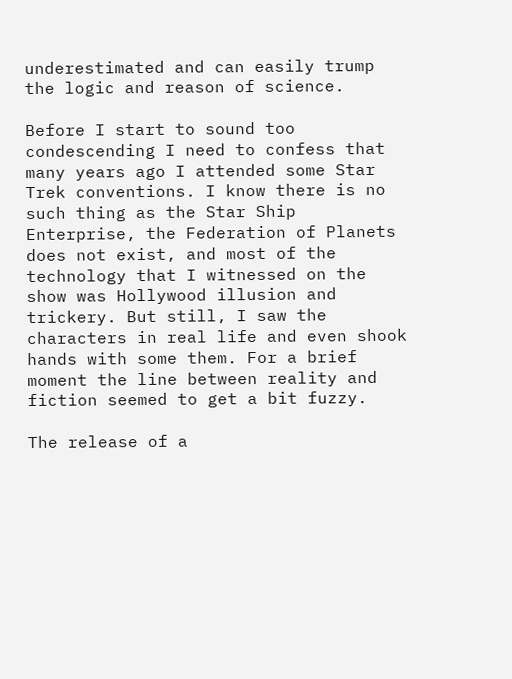underestimated and can easily trump the logic and reason of science.

Before I start to sound too condescending I need to confess that many years ago I attended some Star Trek conventions. I know there is no such thing as the Star Ship Enterprise, the Federation of Planets does not exist, and most of the technology that I witnessed on the show was Hollywood illusion and trickery. But still, I saw the characters in real life and even shook hands with some them. For a brief moment the line between reality and fiction seemed to get a bit fuzzy.

The release of a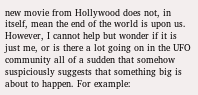new movie from Hollywood does not, in itself, mean the end of the world is upon us. However, I cannot help but wonder if it is just me, or is there a lot going on in the UFO community all of a sudden that somehow suspiciously suggests that something big is about to happen. For example: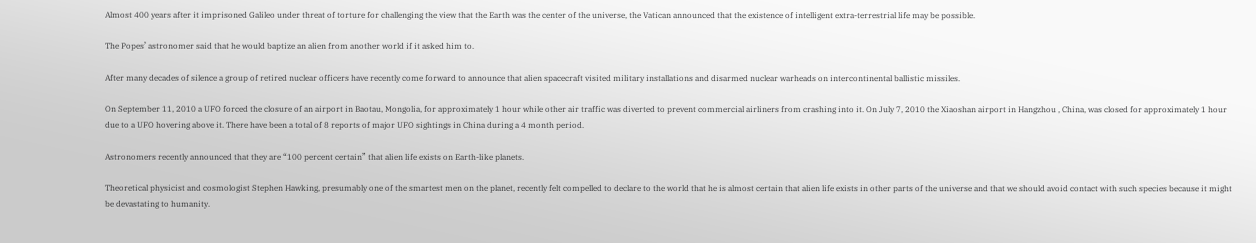Almost 400 years after it imprisoned Galileo under threat of torture for challenging the view that the Earth was the center of the universe, the Vatican announced that the existence of intelligent extra-terrestrial life may be possible.

The Popes’ astronomer said that he would baptize an alien from another world if it asked him to.

After many decades of silence a group of retired nuclear officers have recently come forward to announce that alien spacecraft visited military installations and disarmed nuclear warheads on intercontinental ballistic missiles.

On September 11, 2010 a UFO forced the closure of an airport in Baotau, Mongolia, for approximately 1 hour while other air traffic was diverted to prevent commercial airliners from crashing into it. On July 7, 2010 the Xiaoshan airport in Hangzhou , China, was closed for approximately 1 hour due to a UFO hovering above it. There have been a total of 8 reports of major UFO sightings in China during a 4 month period.

Astronomers recently announced that they are “100 percent certain” that alien life exists on Earth-like planets.

Theoretical physicist and cosmologist Stephen Hawking, presumably one of the smartest men on the planet, recently felt compelled to declare to the world that he is almost certain that alien life exists in other parts of the universe and that we should avoid contact with such species because it might be devastating to humanity.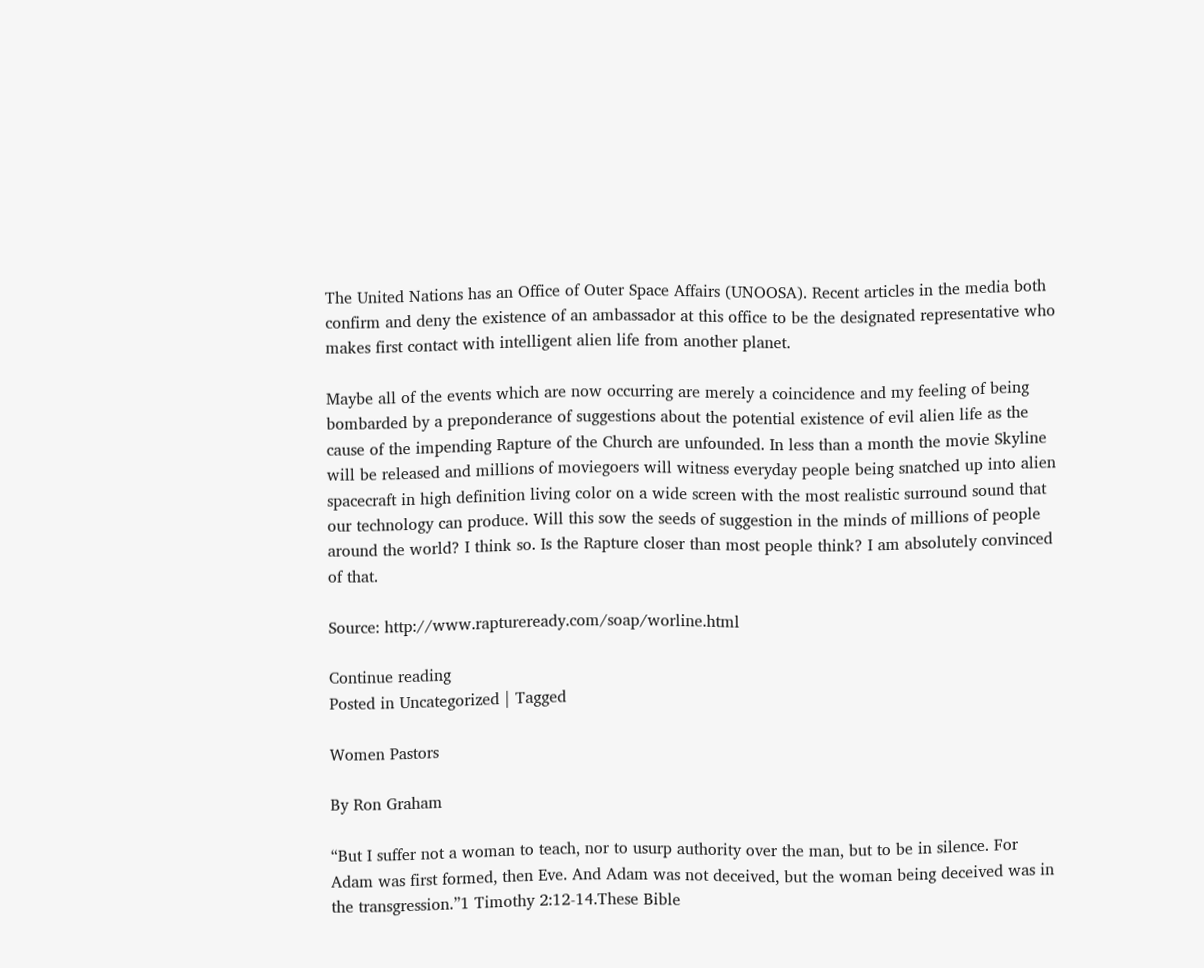The United Nations has an Office of Outer Space Affairs (UNOOSA). Recent articles in the media both confirm and deny the existence of an ambassador at this office to be the designated representative who makes first contact with intelligent alien life from another planet.

Maybe all of the events which are now occurring are merely a coincidence and my feeling of being bombarded by a preponderance of suggestions about the potential existence of evil alien life as the cause of the impending Rapture of the Church are unfounded. In less than a month the movie Skyline will be released and millions of moviegoers will witness everyday people being snatched up into alien spacecraft in high definition living color on a wide screen with the most realistic surround sound that our technology can produce. Will this sow the seeds of suggestion in the minds of millions of people around the world? I think so. Is the Rapture closer than most people think? I am absolutely convinced of that.

Source: http://www.raptureready.com/soap/worline.html

Continue reading
Posted in Uncategorized | Tagged

Women Pastors

By Ron Graham

“But I suffer not a woman to teach, nor to usurp authority over the man, but to be in silence. For Adam was first formed, then Eve. And Adam was not deceived, but the woman being deceived was in the transgression.”1 Timothy 2:12-14.These Bible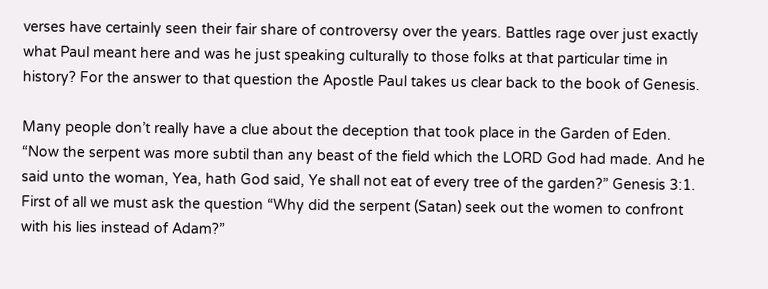verses have certainly seen their fair share of controversy over the years. Battles rage over just exactly what Paul meant here and was he just speaking culturally to those folks at that particular time in history? For the answer to that question the Apostle Paul takes us clear back to the book of Genesis.

Many people don’t really have a clue about the deception that took place in the Garden of Eden. “Now the serpent was more subtil than any beast of the field which the LORD God had made. And he said unto the woman, Yea, hath God said, Ye shall not eat of every tree of the garden?” Genesis 3:1. First of all we must ask the question “Why did the serpent (Satan) seek out the women to confront with his lies instead of Adam?”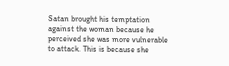Satan brought his temptation against the woman because he perceived she was more vulnerable to attack. This is because she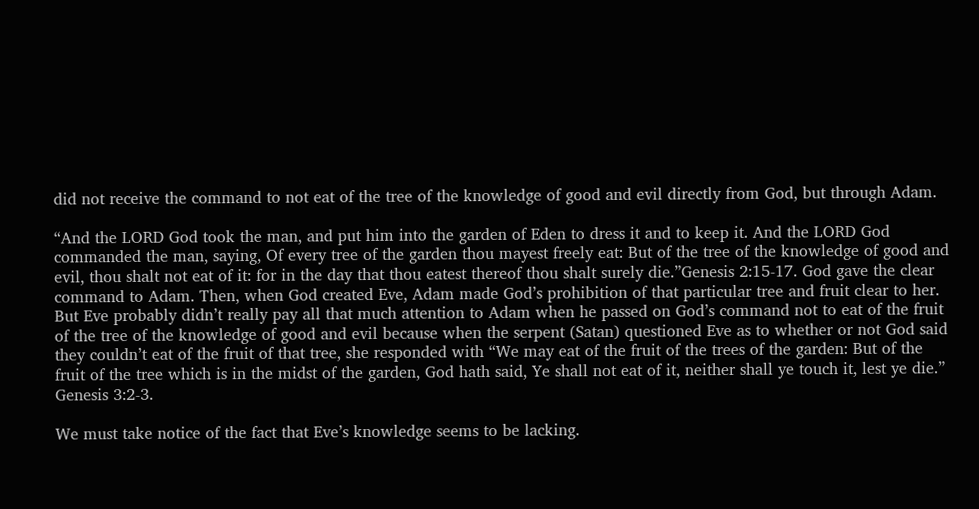did not receive the command to not eat of the tree of the knowledge of good and evil directly from God, but through Adam.

“And the LORD God took the man, and put him into the garden of Eden to dress it and to keep it. And the LORD God commanded the man, saying, Of every tree of the garden thou mayest freely eat: But of the tree of the knowledge of good and evil, thou shalt not eat of it: for in the day that thou eatest thereof thou shalt surely die.”Genesis 2:15-17. God gave the clear command to Adam. Then, when God created Eve, Adam made God’s prohibition of that particular tree and fruit clear to her. But Eve probably didn’t really pay all that much attention to Adam when he passed on God’s command not to eat of the fruit of the tree of the knowledge of good and evil because when the serpent (Satan) questioned Eve as to whether or not God said they couldn’t eat of the fruit of that tree, she responded with “We may eat of the fruit of the trees of the garden: But of the fruit of the tree which is in the midst of the garden, God hath said, Ye shall not eat of it, neither shall ye touch it, lest ye die.” Genesis 3:2-3.

We must take notice of the fact that Eve’s knowledge seems to be lacking.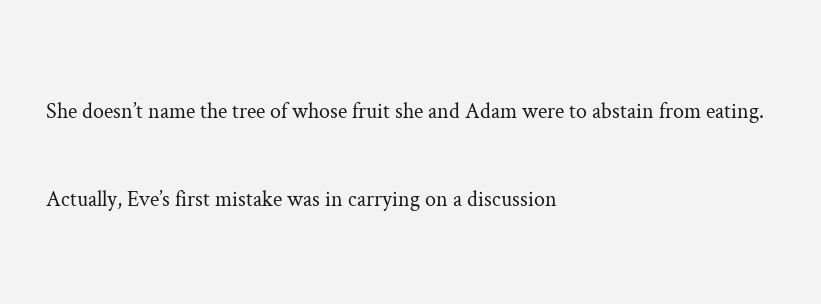She doesn’t name the tree of whose fruit she and Adam were to abstain from eating.

Actually, Eve’s first mistake was in carrying on a discussion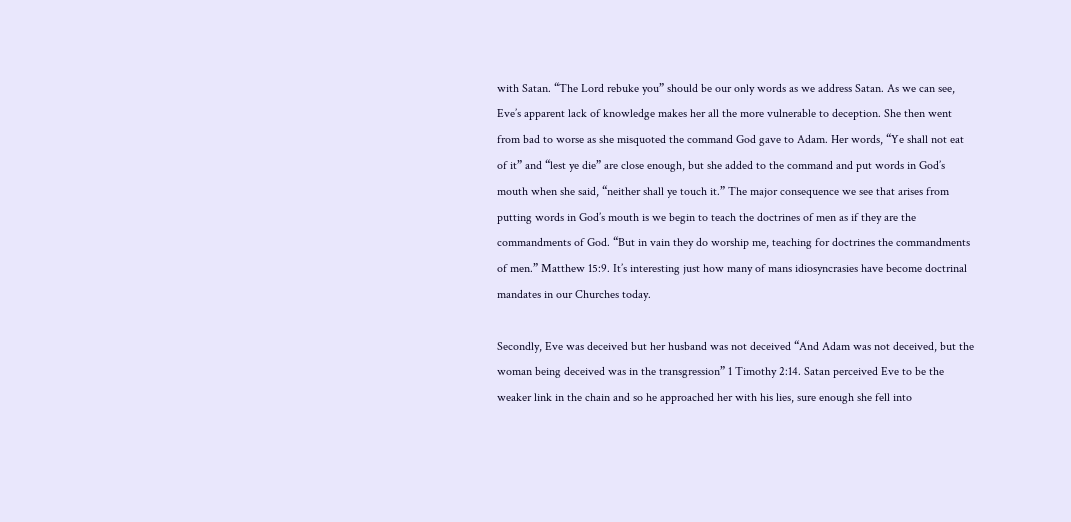with Satan. “The Lord rebuke you” should be our only words as we address Satan. As we can see, Eve’s apparent lack of knowledge makes her all the more vulnerable to deception. She then went from bad to worse as she misquoted the command God gave to Adam. Her words, “Ye shall not eat of it” and “lest ye die” are close enough, but she added to the command and put words in God’s mouth when she said, “neither shall ye touch it.” The major consequence we see that arises from putting words in God’s mouth is we begin to teach the doctrines of men as if they are the commandments of God. “But in vain they do worship me, teaching for doctrines the commandments of men.” Matthew 15:9. It’s interesting just how many of mans idiosyncrasies have become doctrinal mandates in our Churches today.

Secondly, Eve was deceived but her husband was not deceived “And Adam was not deceived, but the woman being deceived was in the transgression” 1 Timothy 2:14. Satan perceived Eve to be the weaker link in the chain and so he approached her with his lies, sure enough she fell into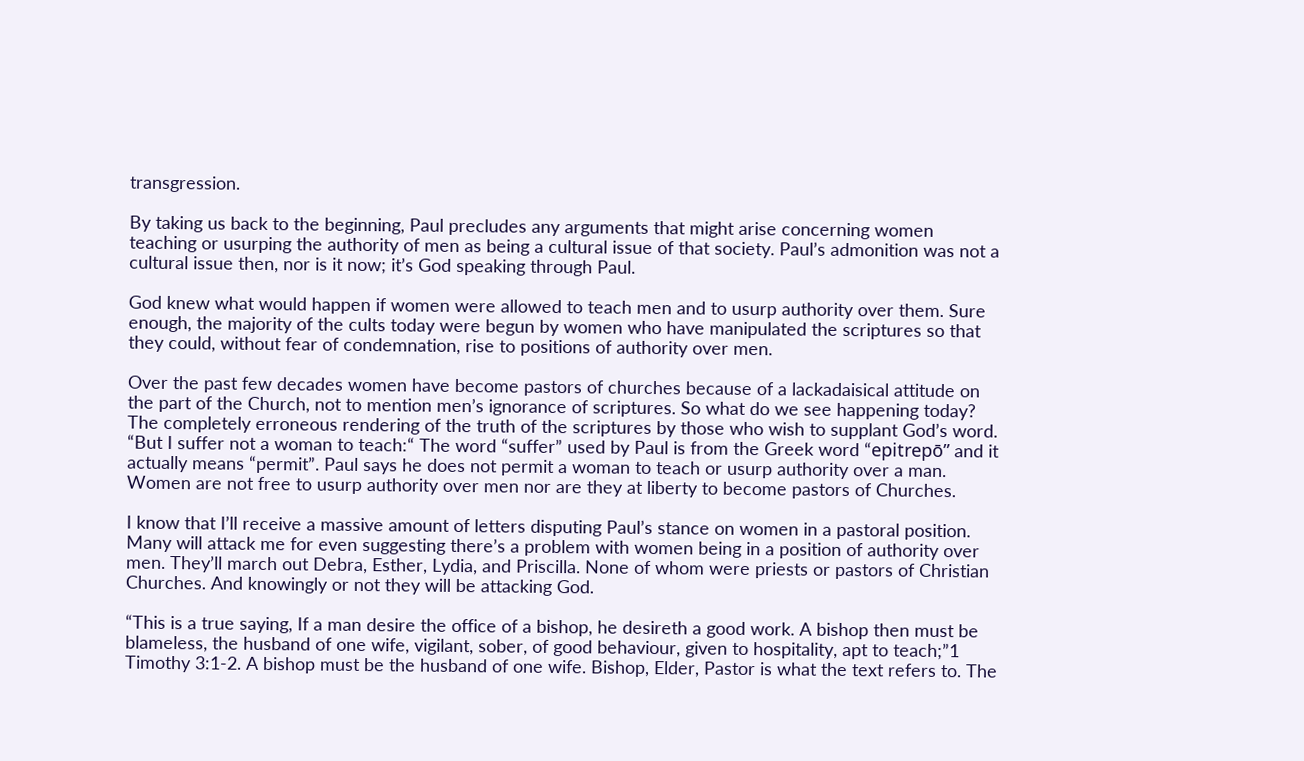transgression.

By taking us back to the beginning, Paul precludes any arguments that might arise concerning women teaching or usurping the authority of men as being a cultural issue of that society. Paul’s admonition was not a cultural issue then, nor is it now; it’s God speaking through Paul.

God knew what would happen if women were allowed to teach men and to usurp authority over them. Sure enough, the majority of the cults today were begun by women who have manipulated the scriptures so that they could, without fear of condemnation, rise to positions of authority over men.

Over the past few decades women have become pastors of churches because of a lackadaisical attitude on the part of the Church, not to mention men’s ignorance of scriptures. So what do we see happening today? The completely erroneous rendering of the truth of the scriptures by those who wish to supplant God’s word. “But I suffer not a woman to teach:“ The word “suffer” used by Paul is from the Greek word “epitrepō” and it actually means “permit”. Paul says he does not permit a woman to teach or usurp authority over a man. Women are not free to usurp authority over men nor are they at liberty to become pastors of Churches.

I know that I’ll receive a massive amount of letters disputing Paul’s stance on women in a pastoral position. Many will attack me for even suggesting there’s a problem with women being in a position of authority over men. They’ll march out Debra, Esther, Lydia, and Priscilla. None of whom were priests or pastors of Christian Churches. And knowingly or not they will be attacking God.

“This is a true saying, If a man desire the office of a bishop, he desireth a good work. A bishop then must be blameless, the husband of one wife, vigilant, sober, of good behaviour, given to hospitality, apt to teach;”1 Timothy 3:1-2. A bishop must be the husband of one wife. Bishop, Elder, Pastor is what the text refers to. The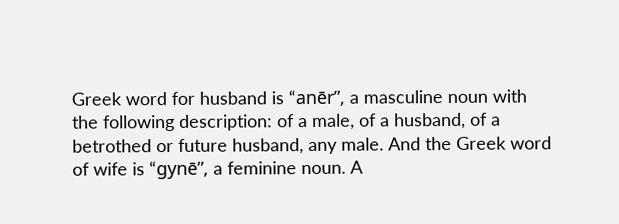Greek word for husband is “anēr”, a masculine noun with the following description: of a male, of a husband, of a betrothed or future husband, any male. And the Greek word of wife is “gynē”, a feminine noun. A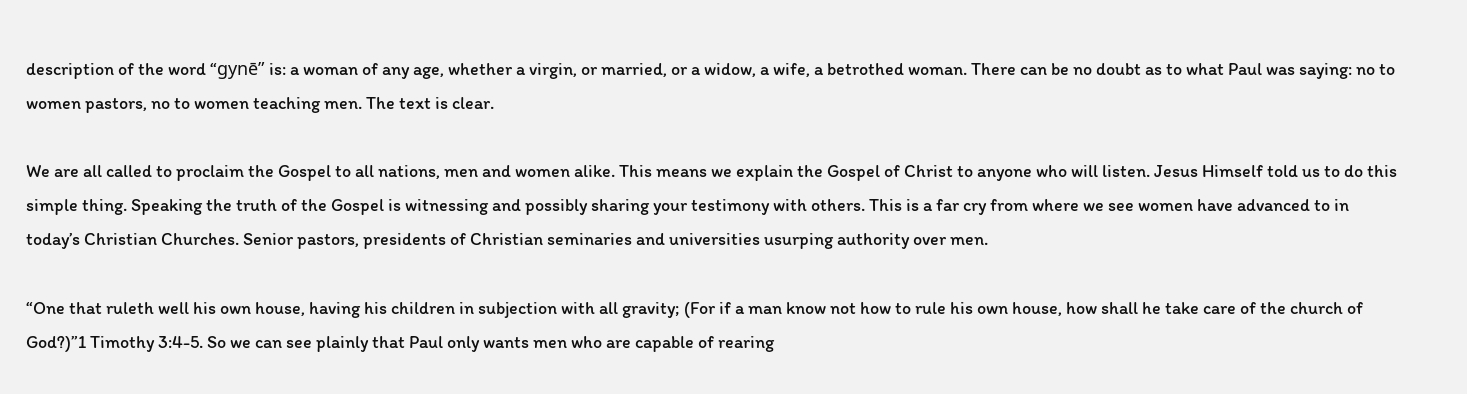description of the word “gynē” is: a woman of any age, whether a virgin, or married, or a widow, a wife, a betrothed woman. There can be no doubt as to what Paul was saying: no to women pastors, no to women teaching men. The text is clear.

We are all called to proclaim the Gospel to all nations, men and women alike. This means we explain the Gospel of Christ to anyone who will listen. Jesus Himself told us to do this simple thing. Speaking the truth of the Gospel is witnessing and possibly sharing your testimony with others. This is a far cry from where we see women have advanced to in today’s Christian Churches. Senior pastors, presidents of Christian seminaries and universities usurping authority over men.

“One that ruleth well his own house, having his children in subjection with all gravity; (For if a man know not how to rule his own house, how shall he take care of the church of God?)”1 Timothy 3:4-5. So we can see plainly that Paul only wants men who are capable of rearing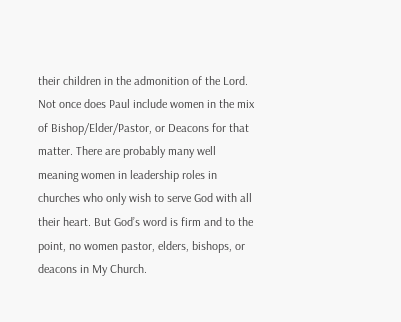their children in the admonition of the Lord. Not once does Paul include women in the mix of Bishop/Elder/Pastor, or Deacons for that matter. There are probably many well meaning women in leadership roles in churches who only wish to serve God with all their heart. But God’s word is firm and to the point, no women pastor, elders, bishops, or deacons in My Church.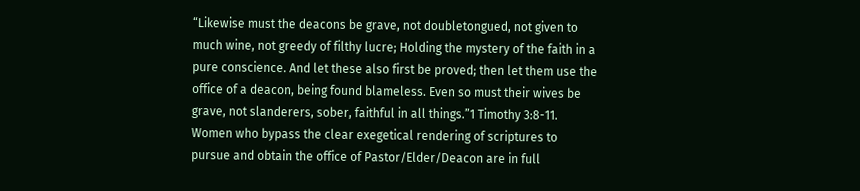“Likewise must the deacons be grave, not doubletongued, not given to much wine, not greedy of filthy lucre; Holding the mystery of the faith in a pure conscience. And let these also first be proved; then let them use the office of a deacon, being found blameless. Even so must their wives be grave, not slanderers, sober, faithful in all things.”1 Timothy 3:8-11. Women who bypass the clear exegetical rendering of scriptures to pursue and obtain the office of Pastor/Elder/Deacon are in full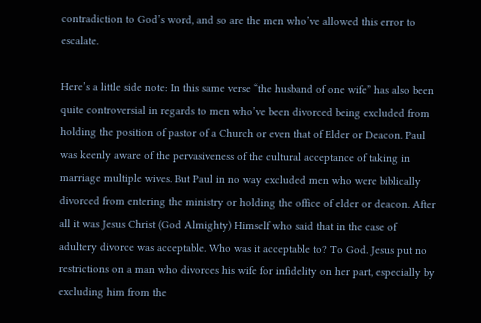contradiction to God’s word, and so are the men who’ve allowed this error to escalate.

Here’s a little side note: In this same verse “the husband of one wife” has also been quite controversial in regards to men who’ve been divorced being excluded from holding the position of pastor of a Church or even that of Elder or Deacon. Paul was keenly aware of the pervasiveness of the cultural acceptance of taking in marriage multiple wives. But Paul in no way excluded men who were biblically divorced from entering the ministry or holding the office of elder or deacon. After all it was Jesus Christ (God Almighty) Himself who said that in the case of adultery divorce was acceptable. Who was it acceptable to? To God. Jesus put no restrictions on a man who divorces his wife for infidelity on her part, especially by excluding him from the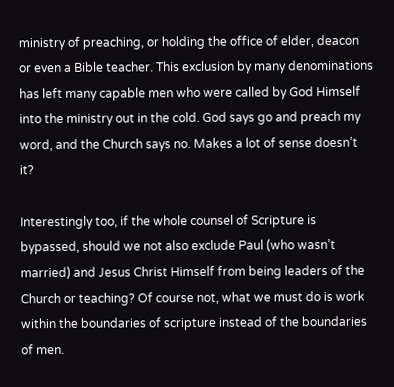ministry of preaching, or holding the office of elder, deacon or even a Bible teacher. This exclusion by many denominations has left many capable men who were called by God Himself into the ministry out in the cold. God says go and preach my word, and the Church says no. Makes a lot of sense doesn’t it?

Interestingly too, if the whole counsel of Scripture is bypassed, should we not also exclude Paul (who wasn’t married) and Jesus Christ Himself from being leaders of the Church or teaching? Of course not, what we must do is work within the boundaries of scripture instead of the boundaries of men.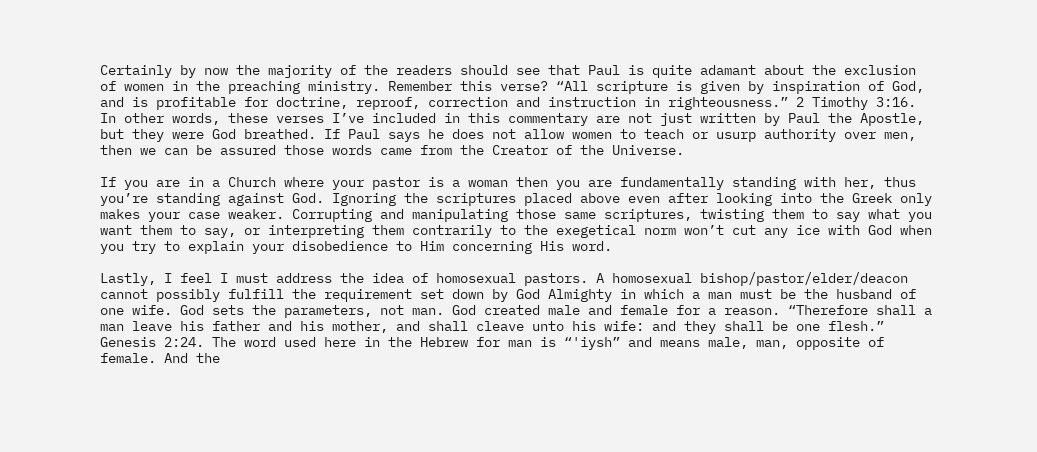Certainly by now the majority of the readers should see that Paul is quite adamant about the exclusion of women in the preaching ministry. Remember this verse? “All scripture is given by inspiration of God, and is profitable for doctrine, reproof, correction and instruction in righteousness.” 2 Timothy 3:16. In other words, these verses I’ve included in this commentary are not just written by Paul the Apostle, but they were God breathed. If Paul says he does not allow women to teach or usurp authority over men, then we can be assured those words came from the Creator of the Universe.

If you are in a Church where your pastor is a woman then you are fundamentally standing with her, thus you’re standing against God. Ignoring the scriptures placed above even after looking into the Greek only makes your case weaker. Corrupting and manipulating those same scriptures, twisting them to say what you want them to say, or interpreting them contrarily to the exegetical norm won’t cut any ice with God when you try to explain your disobedience to Him concerning His word.

Lastly, I feel I must address the idea of homosexual pastors. A homosexual bishop/pastor/elder/deacon cannot possibly fulfill the requirement set down by God Almighty in which a man must be the husband of one wife. God sets the parameters, not man. God created male and female for a reason. “Therefore shall a man leave his father and his mother, and shall cleave unto his wife: and they shall be one flesh.” Genesis 2:24. The word used here in the Hebrew for man is “'iysh” and means male, man, opposite of female. And the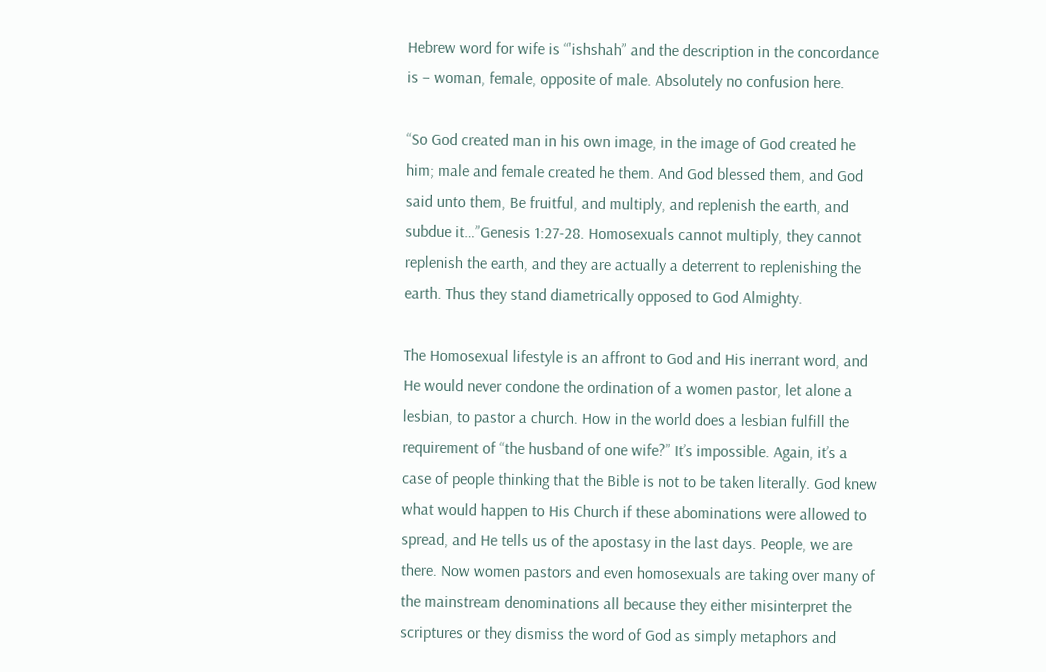Hebrew word for wife is “'ishshah” and the description in the concordance is – woman, female, opposite of male. Absolutely no confusion here.

“So God created man in his own image, in the image of God created he him; male and female created he them. And God blessed them, and God said unto them, Be fruitful, and multiply, and replenish the earth, and subdue it…”Genesis 1:27-28. Homosexuals cannot multiply, they cannot replenish the earth, and they are actually a deterrent to replenishing the earth. Thus they stand diametrically opposed to God Almighty.

The Homosexual lifestyle is an affront to God and His inerrant word, and He would never condone the ordination of a women pastor, let alone a lesbian, to pastor a church. How in the world does a lesbian fulfill the requirement of “the husband of one wife?” It’s impossible. Again, it’s a case of people thinking that the Bible is not to be taken literally. God knew what would happen to His Church if these abominations were allowed to spread, and He tells us of the apostasy in the last days. People, we are there. Now women pastors and even homosexuals are taking over many of the mainstream denominations all because they either misinterpret the scriptures or they dismiss the word of God as simply metaphors and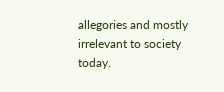allegories and mostly irrelevant to society today.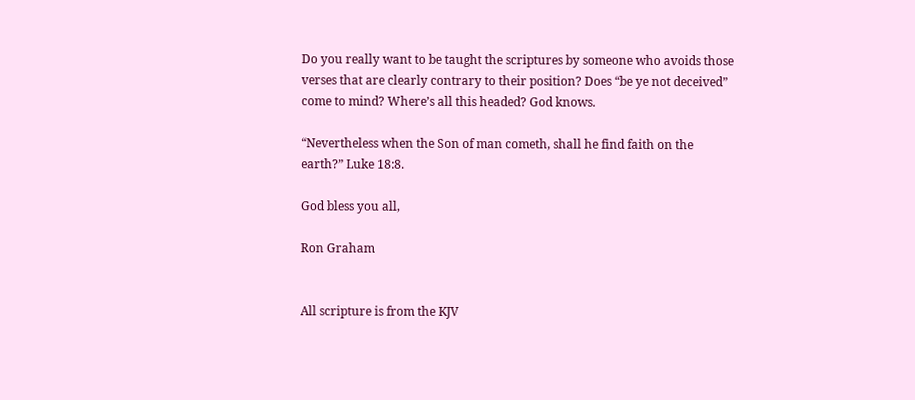Do you really want to be taught the scriptures by someone who avoids those verses that are clearly contrary to their position? Does “be ye not deceived” come to mind? Where’s all this headed? God knows.

“Nevertheless when the Son of man cometh, shall he find faith on the earth?” Luke 18:8.

God bless you all,

Ron Graham


All scripture is from the KJV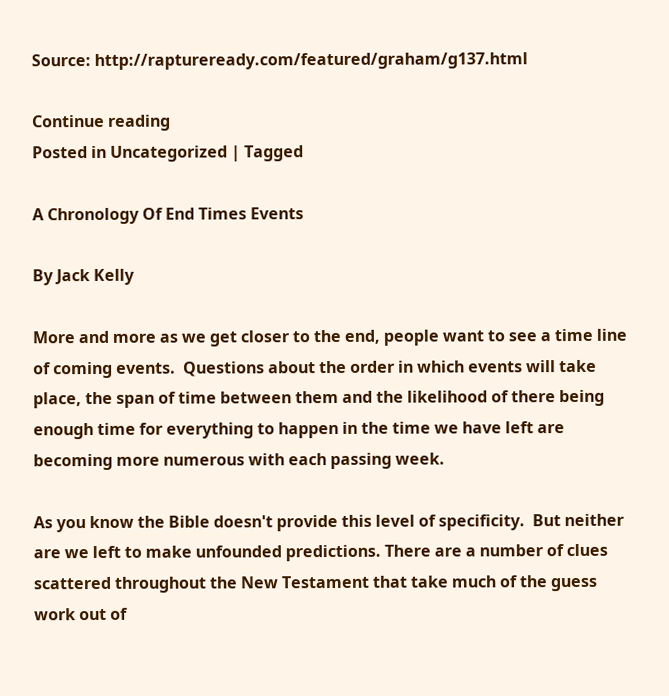Source: http://raptureready.com/featured/graham/g137.html

Continue reading
Posted in Uncategorized | Tagged

A Chronology Of End Times Events

By Jack Kelly

More and more as we get closer to the end, people want to see a time line of coming events.  Questions about the order in which events will take place, the span of time between them and the likelihood of there being enough time for everything to happen in the time we have left are becoming more numerous with each passing week.

As you know the Bible doesn't provide this level of specificity.  But neither are we left to make unfounded predictions. There are a number of clues scattered throughout the New Testament that take much of the guess work out of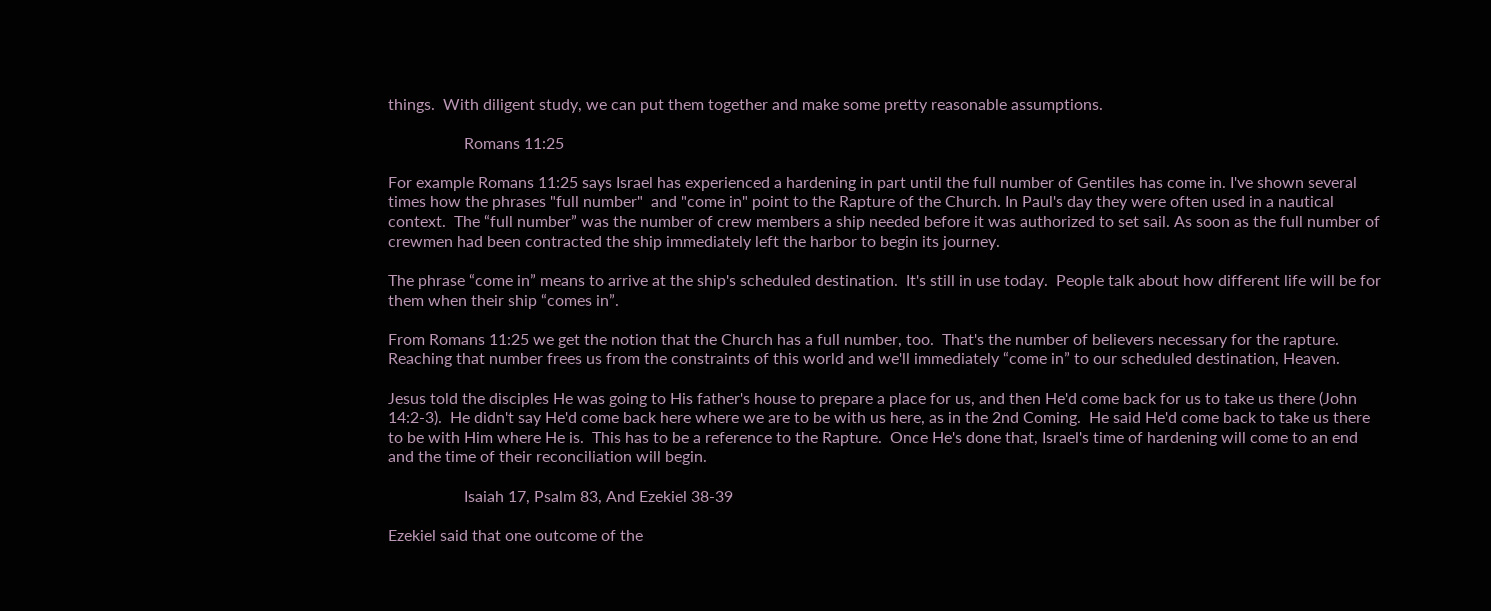things.  With diligent study, we can put them together and make some pretty reasonable assumptions.

                   Romans 11:25

For example Romans 11:25 says Israel has experienced a hardening in part until the full number of Gentiles has come in. I've shown several times how the phrases "full number"  and "come in" point to the Rapture of the Church. In Paul's day they were often used in a nautical context.  The “full number” was the number of crew members a ship needed before it was authorized to set sail. As soon as the full number of crewmen had been contracted the ship immediately left the harbor to begin its journey.

The phrase “come in” means to arrive at the ship's scheduled destination.  It's still in use today.  People talk about how different life will be for them when their ship “comes in”.

From Romans 11:25 we get the notion that the Church has a full number, too.  That's the number of believers necessary for the rapture. Reaching that number frees us from the constraints of this world and we'll immediately “come in” to our scheduled destination, Heaven.

Jesus told the disciples He was going to His father's house to prepare a place for us, and then He'd come back for us to take us there (John 14:2-3).  He didn't say He'd come back here where we are to be with us here, as in the 2nd Coming.  He said He'd come back to take us there to be with Him where He is.  This has to be a reference to the Rapture.  Once He's done that, Israel's time of hardening will come to an end and the time of their reconciliation will begin.

                   Isaiah 17, Psalm 83, And Ezekiel 38-39

Ezekiel said that one outcome of the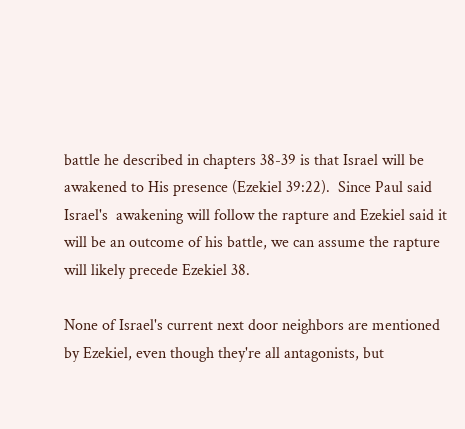battle he described in chapters 38-39 is that Israel will be awakened to His presence (Ezekiel 39:22).  Since Paul said Israel's  awakening will follow the rapture and Ezekiel said it will be an outcome of his battle, we can assume the rapture will likely precede Ezekiel 38.

None of Israel's current next door neighbors are mentioned by Ezekiel, even though they're all antagonists, but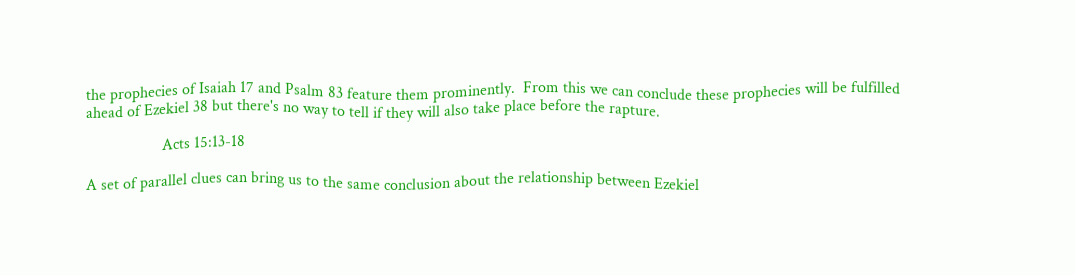the prophecies of Isaiah 17 and Psalm 83 feature them prominently.  From this we can conclude these prophecies will be fulfilled ahead of Ezekiel 38 but there's no way to tell if they will also take place before the rapture.

                   Acts 15:13-18

A set of parallel clues can bring us to the same conclusion about the relationship between Ezekiel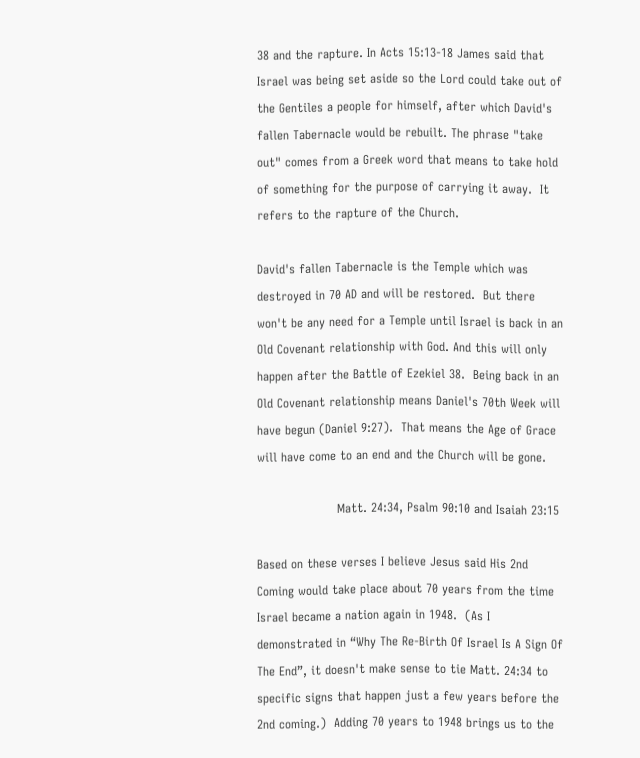38 and the rapture. In Acts 15:13-18 James said that Israel was being set aside so the Lord could take out of the Gentiles a people for himself, after which David's fallen Tabernacle would be rebuilt. The phrase "take out" comes from a Greek word that means to take hold of something for the purpose of carrying it away.  It refers to the rapture of the Church.

David's fallen Tabernacle is the Temple which was destroyed in 70 AD and will be restored.  But there won't be any need for a Temple until Israel is back in an Old Covenant relationship with God. And this will only happen after the Battle of Ezekiel 38.  Being back in an Old Covenant relationship means Daniel's 70th Week will have begun (Daniel 9:27).  That means the Age of Grace will have come to an end and the Church will be gone.

                    Matt. 24:34, Psalm 90:10 and Isaiah 23:15

Based on these verses I believe Jesus said His 2nd Coming would take place about 70 years from the time Israel became a nation again in 1948.  (As I demonstrated in “Why The Re-Birth Of Israel Is A Sign Of The End”, it doesn't make sense to tie Matt. 24:34 to specific signs that happen just a few years before the 2nd coming.)  Adding 70 years to 1948 brings us to the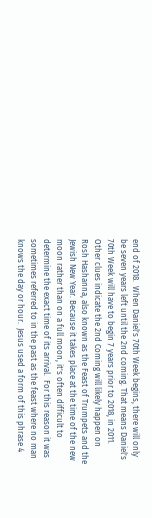end of 2018.  When Daniel's 70th Week begins, there will only be seven years left until the 2nd coming. That means Daniel's 70th Week will have to begin 7 years prior to 2018, in 2011.  Other clues indicate the 2nd Coming will likely happen on Rosh Hashanna, also known as the Feast of Trumpets and the Jewish New Year. Because it takes place at the time of the new moon rather than on a full moon, it's often difficult to determine the exact time of its arrival.  For this reason it was sometimes referred to in the past as the feast where no man knows the day or hour.  Jesus used a form of this phrase 4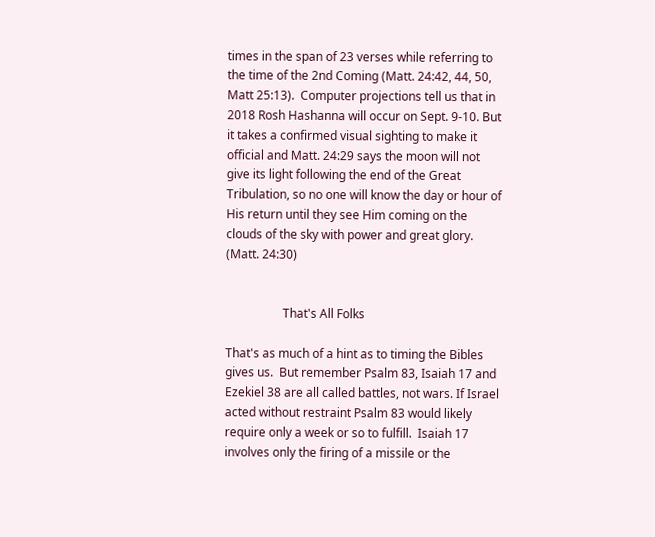times in the span of 23 verses while referring to the time of the 2nd Coming (Matt. 24:42, 44, 50, Matt 25:13).  Computer projections tell us that in 2018 Rosh Hashanna will occur on Sept. 9-10. But it takes a confirmed visual sighting to make it official and Matt. 24:29 says the moon will not give its light following the end of the Great Tribulation, so no one will know the day or hour of His return until they see Him coming on the clouds of the sky with power and great glory.  (Matt. 24:30)


                   That's All Folks

That's as much of a hint as to timing the Bibles gives us.  But remember Psalm 83, Isaiah 17 and Ezekiel 38 are all called battles, not wars. If Israel acted without restraint Psalm 83 would likely require only a week or so to fulfill.  Isaiah 17 involves only the firing of a missile or the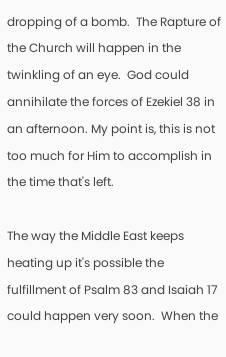dropping of a bomb.  The Rapture of the Church will happen in the twinkling of an eye.  God could annihilate the forces of Ezekiel 38 in an afternoon. My point is, this is not too much for Him to accomplish in the time that's left.

The way the Middle East keeps heating up it's possible the fulfillment of Psalm 83 and Isaiah 17 could happen very soon.  When the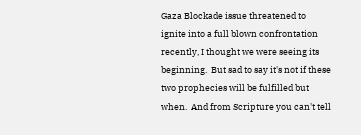Gaza Blockade issue threatened to ignite into a full blown confrontation recently, I thought we were seeing its beginning.  But sad to say it's not if these two prophecies will be fulfilled but when.  And from Scripture you can't tell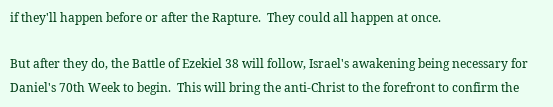if they'll happen before or after the Rapture.  They could all happen at once.

But after they do, the Battle of Ezekiel 38 will follow, Israel's awakening being necessary for Daniel's 70th Week to begin.  This will bring the anti-Christ to the forefront to confirm the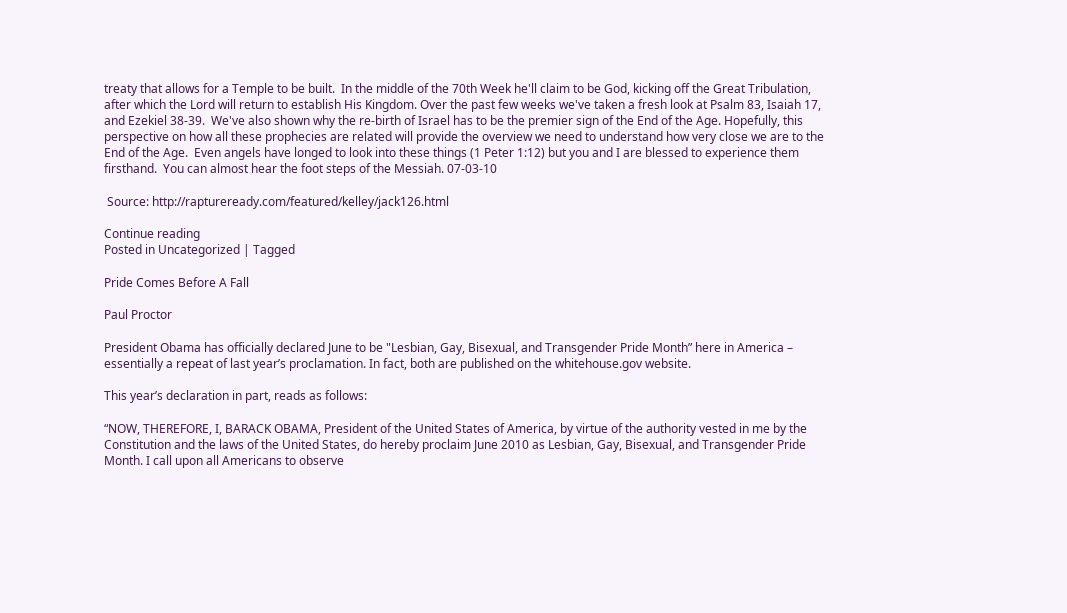treaty that allows for a Temple to be built.  In the middle of the 70th Week he'll claim to be God, kicking off the Great Tribulation, after which the Lord will return to establish His Kingdom. Over the past few weeks we've taken a fresh look at Psalm 83, Isaiah 17, and Ezekiel 38-39.  We've also shown why the re-birth of Israel has to be the premier sign of the End of the Age. Hopefully, this perspective on how all these prophecies are related will provide the overview we need to understand how very close we are to the End of the Age.  Even angels have longed to look into these things (1 Peter 1:12) but you and I are blessed to experience them firsthand.  You can almost hear the foot steps of the Messiah. 07-03-10

 Source: http://raptureready.com/featured/kelley/jack126.html

Continue reading
Posted in Uncategorized | Tagged

Pride Comes Before A Fall

Paul Proctor

President Obama has officially declared June to be "Lesbian, Gay, Bisexual, and Transgender Pride Month” here in America – essentially a repeat of last year’s proclamation. In fact, both are published on the whitehouse.gov website.

This year’s declaration in part, reads as follows:

“NOW, THEREFORE, I, BARACK OBAMA, President of the United States of America, by virtue of the authority vested in me by the Constitution and the laws of the United States, do hereby proclaim June 2010 as Lesbian, Gay, Bisexual, and Transgender Pride Month. I call upon all Americans to observe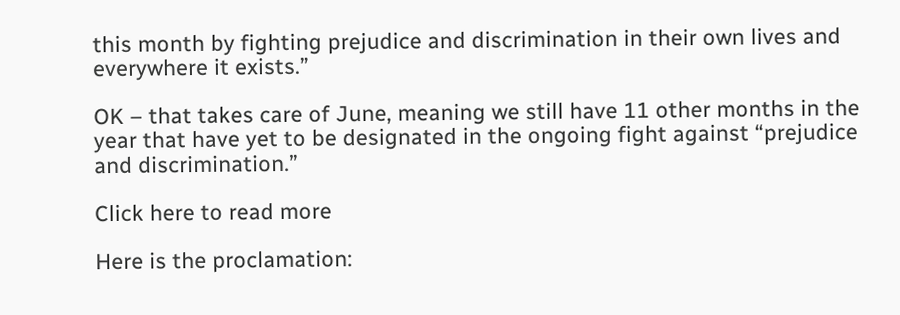this month by fighting prejudice and discrimination in their own lives and everywhere it exists.”

OK – that takes care of June, meaning we still have 11 other months in the year that have yet to be designated in the ongoing fight against “prejudice and discrimination.”

Click here to read more

Here is the proclamation: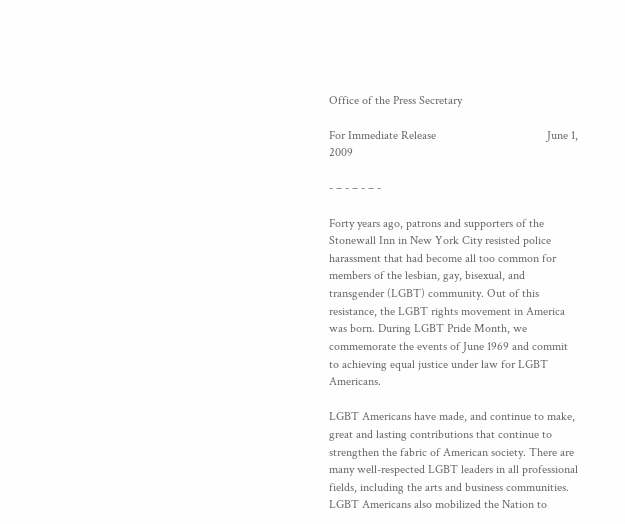Office of the Press Secretary

For Immediate Release                                     June 1, 2009

- – - – - – -

Forty years ago, patrons and supporters of the Stonewall Inn in New York City resisted police harassment that had become all too common for members of the lesbian, gay, bisexual, and transgender (LGBT) community. Out of this resistance, the LGBT rights movement in America was born. During LGBT Pride Month, we commemorate the events of June 1969 and commit to achieving equal justice under law for LGBT Americans.

LGBT Americans have made, and continue to make, great and lasting contributions that continue to strengthen the fabric of American society. There are many well-respected LGBT leaders in all professional fields, including the arts and business communities. LGBT Americans also mobilized the Nation to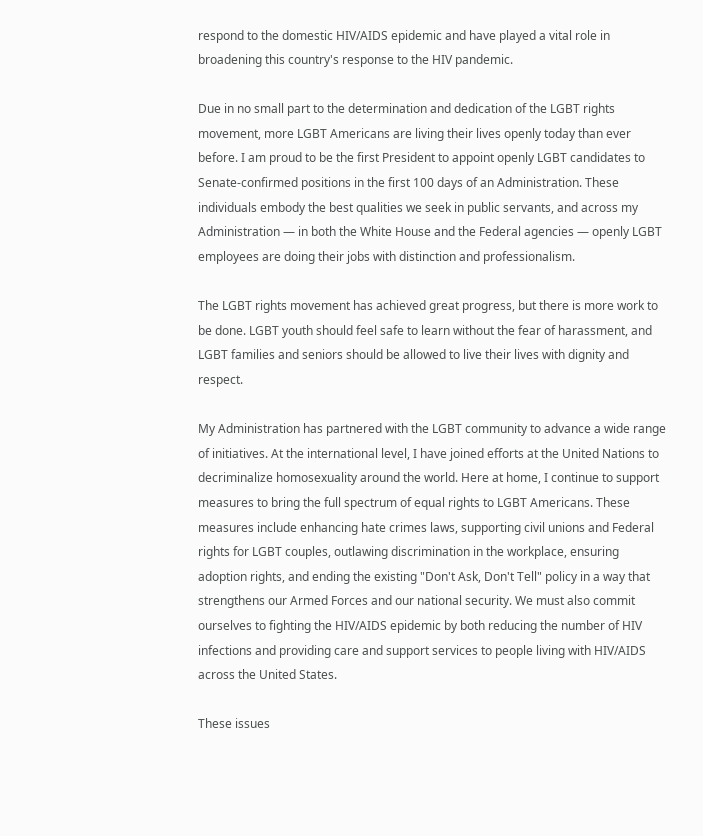respond to the domestic HIV/AIDS epidemic and have played a vital role in broadening this country's response to the HIV pandemic.

Due in no small part to the determination and dedication of the LGBT rights movement, more LGBT Americans are living their lives openly today than ever before. I am proud to be the first President to appoint openly LGBT candidates to Senate-confirmed positions in the first 100 days of an Administration. These individuals embody the best qualities we seek in public servants, and across my Administration — in both the White House and the Federal agencies — openly LGBT employees are doing their jobs with distinction and professionalism.

The LGBT rights movement has achieved great progress, but there is more work to be done. LGBT youth should feel safe to learn without the fear of harassment, and LGBT families and seniors should be allowed to live their lives with dignity and respect.

My Administration has partnered with the LGBT community to advance a wide range of initiatives. At the international level, I have joined efforts at the United Nations to decriminalize homosexuality around the world. Here at home, I continue to support measures to bring the full spectrum of equal rights to LGBT Americans. These measures include enhancing hate crimes laws, supporting civil unions and Federal rights for LGBT couples, outlawing discrimination in the workplace, ensuring adoption rights, and ending the existing "Don't Ask, Don't Tell" policy in a way that strengthens our Armed Forces and our national security. We must also commit ourselves to fighting the HIV/AIDS epidemic by both reducing the number of HIV infections and providing care and support services to people living with HIV/AIDS across the United States.

These issues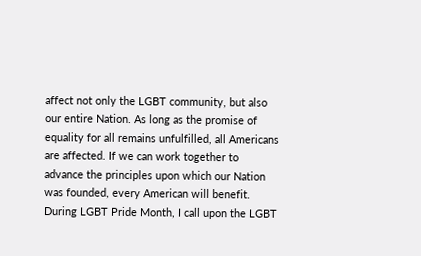affect not only the LGBT community, but also our entire Nation. As long as the promise of equality for all remains unfulfilled, all Americans are affected. If we can work together to advance the principles upon which our Nation was founded, every American will benefit. During LGBT Pride Month, I call upon the LGBT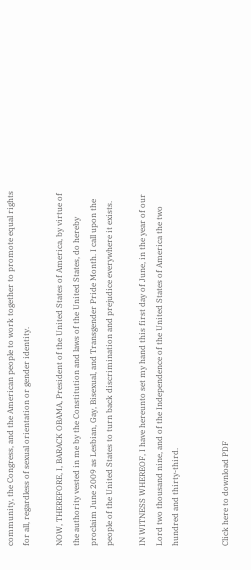community, the Congress, and the American people to work together to promote equal rights for all, regardless of sexual orientation or gender identity.

NOW, THEREFORE, I, BARACK OBAMA, President of the United States of America, by virtue of the authority vested in me by the Constitution and laws of the United States, do hereby proclaim June 2009 as Lesbian, Gay, Bisexual, and Transgender Pride Month. I call upon the people of the United States to turn back discrimination and prejudice everywhere it exists.

IN WITNESS WHEREOF, I have hereunto set my hand this first day of June, in the year of our Lord two thousand nine, and of the Independence of the United States of America the two hundred and thirty-third.


Click here to download PDF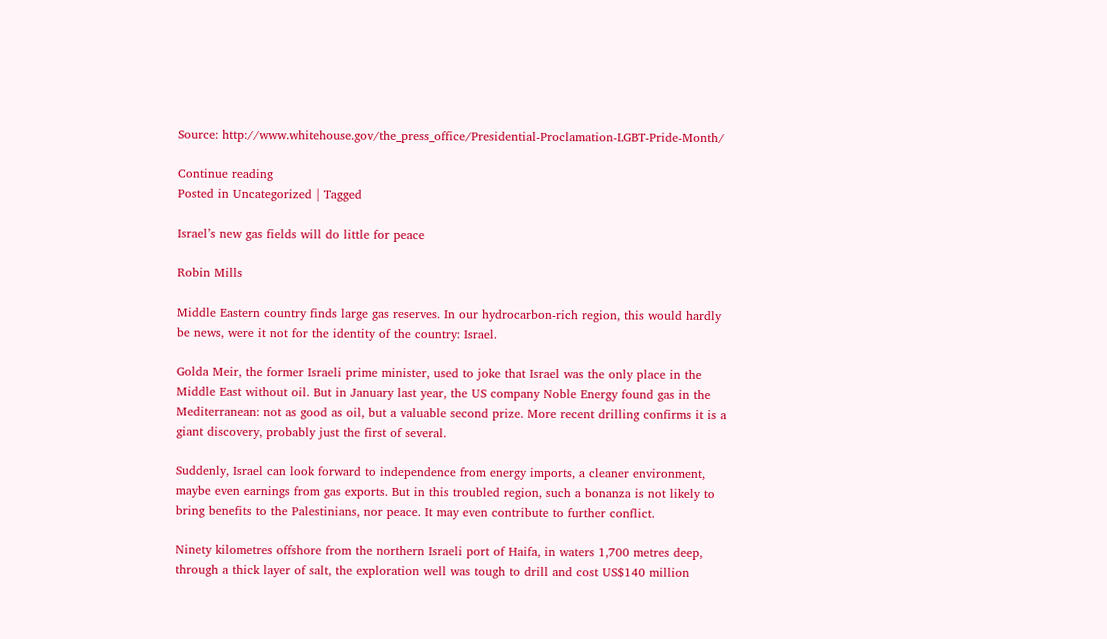Source: http://www.whitehouse.gov/the_press_office/Presidential-Proclamation-LGBT-Pride-Month/

Continue reading
Posted in Uncategorized | Tagged

Israel’s new gas fields will do little for peace

Robin Mills

Middle Eastern country finds large gas reserves. In our hydrocarbon-rich region, this would hardly be news, were it not for the identity of the country: Israel.

Golda Meir, the former Israeli prime minister, used to joke that Israel was the only place in the Middle East without oil. But in January last year, the US company Noble Energy found gas in the Mediterranean: not as good as oil, but a valuable second prize. More recent drilling confirms it is a giant discovery, probably just the first of several.

Suddenly, Israel can look forward to independence from energy imports, a cleaner environment, maybe even earnings from gas exports. But in this troubled region, such a bonanza is not likely to bring benefits to the Palestinians, nor peace. It may even contribute to further conflict.

Ninety kilometres offshore from the northern Israeli port of Haifa, in waters 1,700 metres deep, through a thick layer of salt, the exploration well was tough to drill and cost US$140 million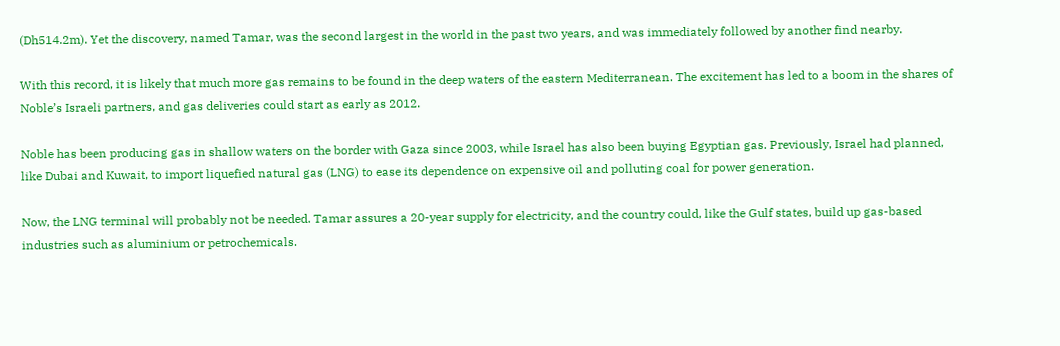(Dh514.2m). Yet the discovery, named Tamar, was the second largest in the world in the past two years, and was immediately followed by another find nearby.

With this record, it is likely that much more gas remains to be found in the deep waters of the eastern Mediterranean. The excitement has led to a boom in the shares of Noble’s Israeli partners, and gas deliveries could start as early as 2012.

Noble has been producing gas in shallow waters on the border with Gaza since 2003, while Israel has also been buying Egyptian gas. Previously, Israel had planned, like Dubai and Kuwait, to import liquefied natural gas (LNG) to ease its dependence on expensive oil and polluting coal for power generation.

Now, the LNG terminal will probably not be needed. Tamar assures a 20-year supply for electricity, and the country could, like the Gulf states, build up gas-based industries such as aluminium or petrochemicals.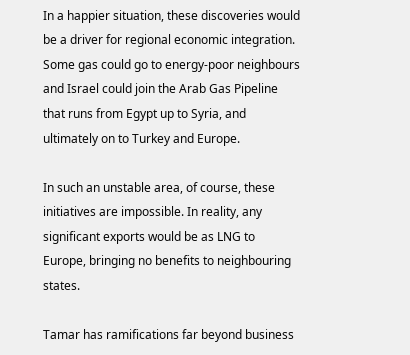In a happier situation, these discoveries would be a driver for regional economic integration. Some gas could go to energy-poor neighbours and Israel could join the Arab Gas Pipeline that runs from Egypt up to Syria, and ultimately on to Turkey and Europe.

In such an unstable area, of course, these initiatives are impossible. In reality, any significant exports would be as LNG to Europe, bringing no benefits to neighbouring states.

Tamar has ramifications far beyond business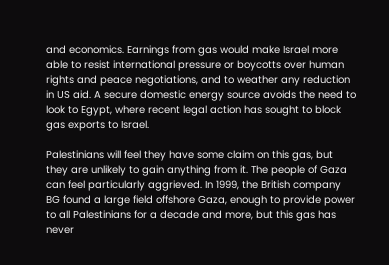and economics. Earnings from gas would make Israel more able to resist international pressure or boycotts over human rights and peace negotiations, and to weather any reduction in US aid. A secure domestic energy source avoids the need to look to Egypt, where recent legal action has sought to block gas exports to Israel.

Palestinians will feel they have some claim on this gas, but they are unlikely to gain anything from it. The people of Gaza can feel particularly aggrieved. In 1999, the British company BG found a large field offshore Gaza, enough to provide power to all Palestinians for a decade and more, but this gas has never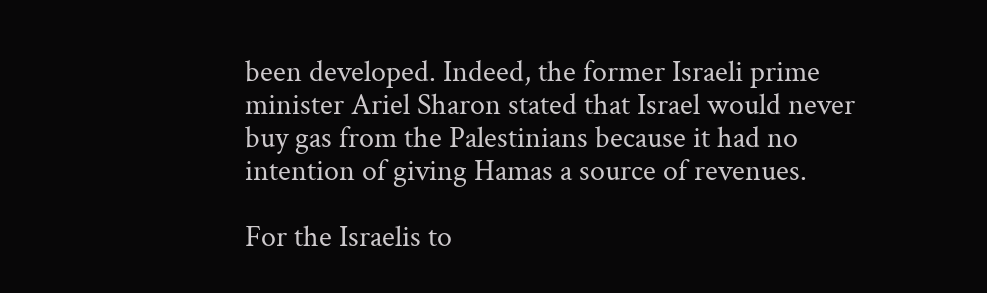been developed. Indeed, the former Israeli prime minister Ariel Sharon stated that Israel would never buy gas from the Palestinians because it had no intention of giving Hamas a source of revenues.

For the Israelis to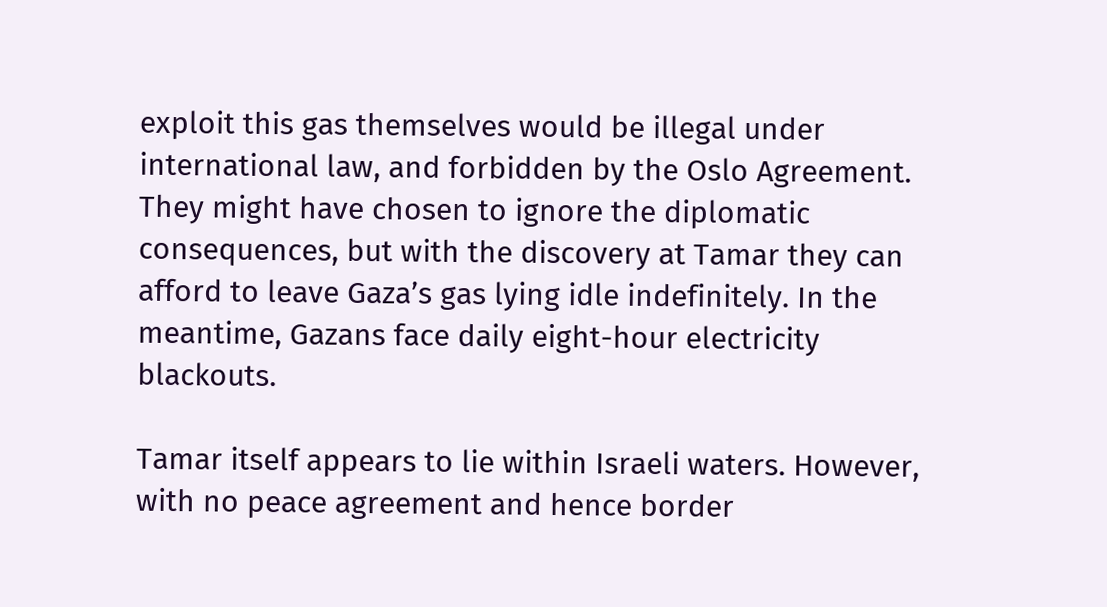exploit this gas themselves would be illegal under international law, and forbidden by the Oslo Agreement. They might have chosen to ignore the diplomatic consequences, but with the discovery at Tamar they can afford to leave Gaza’s gas lying idle indefinitely. In the meantime, Gazans face daily eight-hour electricity blackouts.

Tamar itself appears to lie within Israeli waters. However, with no peace agreement and hence border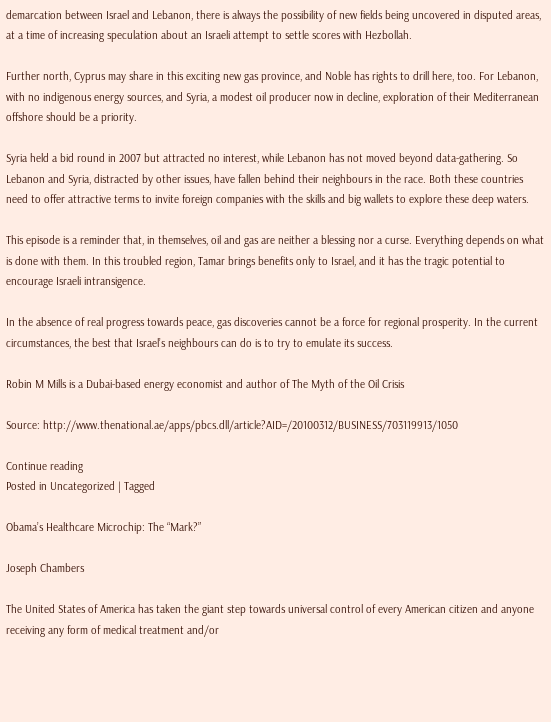demarcation between Israel and Lebanon, there is always the possibility of new fields being uncovered in disputed areas, at a time of increasing speculation about an Israeli attempt to settle scores with Hezbollah.

Further north, Cyprus may share in this exciting new gas province, and Noble has rights to drill here, too. For Lebanon, with no indigenous energy sources, and Syria, a modest oil producer now in decline, exploration of their Mediterranean offshore should be a priority.

Syria held a bid round in 2007 but attracted no interest, while Lebanon has not moved beyond data-gathering. So Lebanon and Syria, distracted by other issues, have fallen behind their neighbours in the race. Both these countries need to offer attractive terms to invite foreign companies with the skills and big wallets to explore these deep waters.

This episode is a reminder that, in themselves, oil and gas are neither a blessing nor a curse. Everything depends on what is done with them. In this troubled region, Tamar brings benefits only to Israel, and it has the tragic potential to encourage Israeli intransigence.

In the absence of real progress towards peace, gas discoveries cannot be a force for regional prosperity. In the current circumstances, the best that Israel’s neighbours can do is to try to emulate its success.

Robin M Mills is a Dubai-based energy economist and author of The Myth of the Oil Crisis

Source: http://www.thenational.ae/apps/pbcs.dll/article?AID=/20100312/BUSINESS/703119913/1050

Continue reading
Posted in Uncategorized | Tagged

Obama’s Healthcare Microchip: The “Mark?”

Joseph Chambers

The United States of America has taken the giant step towards universal control of every American citizen and anyone receiving any form of medical treatment and/or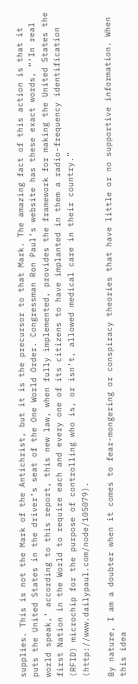supplies. This is not the Mark of the Antichrist, but it is the precursor to that Mark. The amazing fact of this action is that it puts the United States in the driver’s seat of the One World Order. Congressman Ron Paul’s website has these exact words, “‘In real world speak,’ according to this report, this new law, when fully implemented, provides the framework for making the United States the first Nation in the World to require each and every one of its citizens to have implanted in them a radio-frequency identification (RFID) microchip for the purpose of controlling who is, or isn’t, allowed medical care in their country.” (http://www.dailypaul.com/node/105079).

By nature, I am a doubter when it comes to fear-mongering or conspiracy theories that have little or no supportive information. When this idea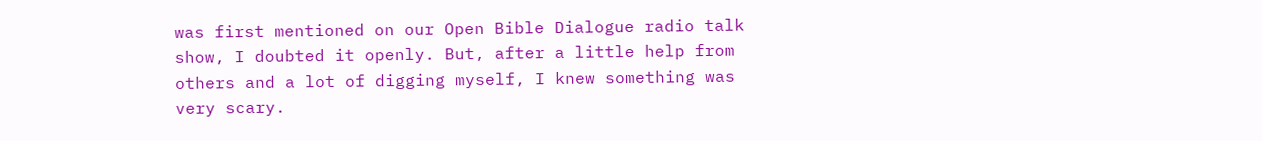was first mentioned on our Open Bible Dialogue radio talk show, I doubted it openly. But, after a little help from others and a lot of digging myself, I knew something was very scary.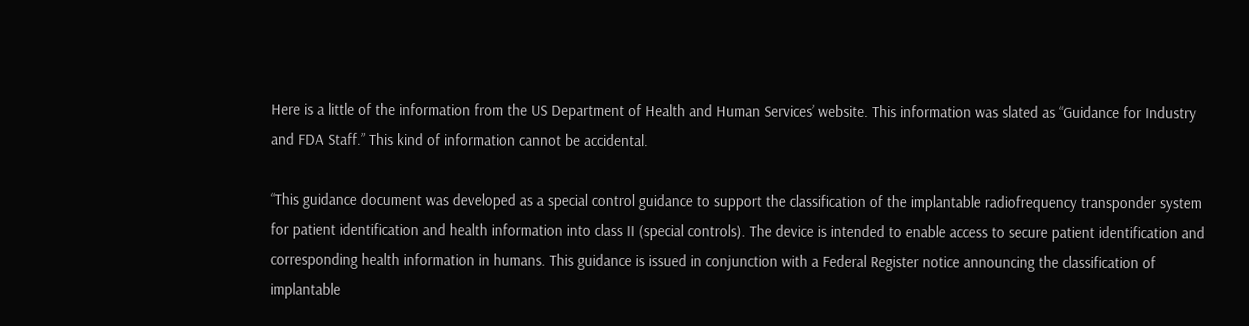Here is a little of the information from the US Department of Health and Human Services’ website. This information was slated as “Guidance for Industry and FDA Staff.” This kind of information cannot be accidental.

“This guidance document was developed as a special control guidance to support the classification of the implantable radiofrequency transponder system for patient identification and health information into class II (special controls). The device is intended to enable access to secure patient identification and corresponding health information in humans. This guidance is issued in conjunction with a Federal Register notice announcing the classification of implantable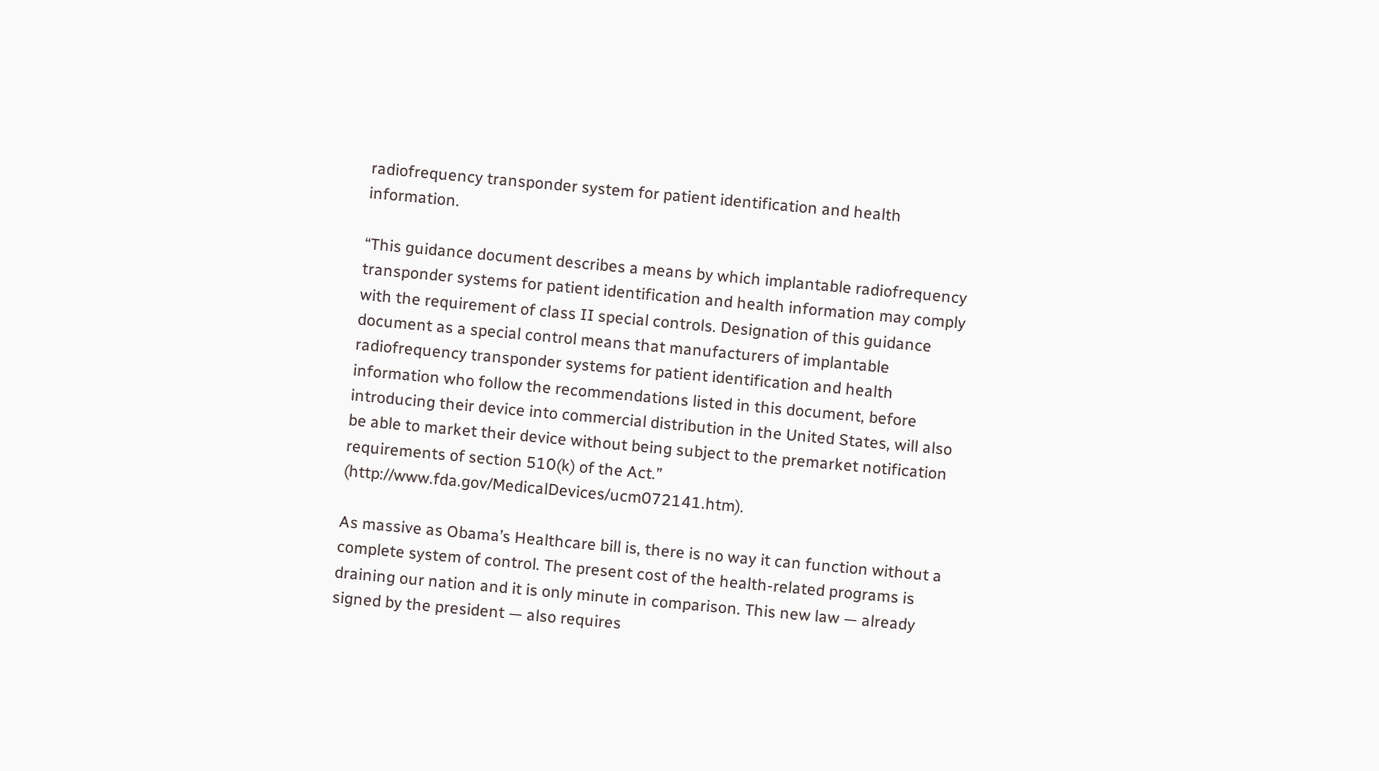radiofrequency transponder system for patient identification and health information.

“This guidance document describes a means by which implantable radiofrequency transponder systems for patient identification and health information may comply with the requirement of class II special controls. Designation of this guidance document as a special control means that manufacturers of implantable radiofrequency transponder systems for patient identification and health information who follow the recommendations listed in this document, before introducing their device into commercial distribution in the United States, will also be able to market their device without being subject to the premarket notification requirements of section 510(k) of the Act.” (http://www.fda.gov/MedicalDevices/ucm072141.htm).

As massive as Obama’s Healthcare bill is, there is no way it can function without a complete system of control. The present cost of the health-related programs is draining our nation and it is only minute in comparison. This new law — already signed by the president — also requires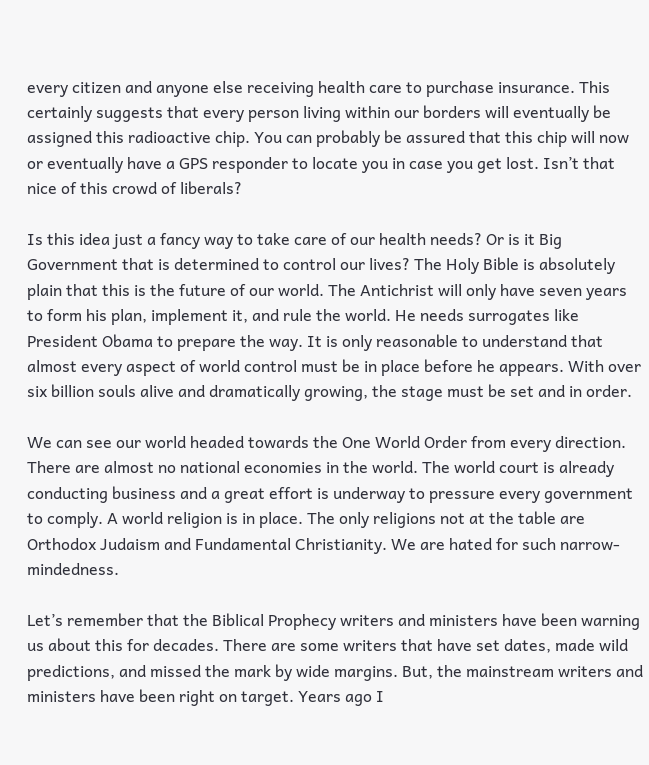every citizen and anyone else receiving health care to purchase insurance. This certainly suggests that every person living within our borders will eventually be assigned this radioactive chip. You can probably be assured that this chip will now or eventually have a GPS responder to locate you in case you get lost. Isn’t that nice of this crowd of liberals?

Is this idea just a fancy way to take care of our health needs? Or is it Big Government that is determined to control our lives? The Holy Bible is absolutely plain that this is the future of our world. The Antichrist will only have seven years to form his plan, implement it, and rule the world. He needs surrogates like President Obama to prepare the way. It is only reasonable to understand that almost every aspect of world control must be in place before he appears. With over six billion souls alive and dramatically growing, the stage must be set and in order.

We can see our world headed towards the One World Order from every direction. There are almost no national economies in the world. The world court is already conducting business and a great effort is underway to pressure every government to comply. A world religion is in place. The only religions not at the table are Orthodox Judaism and Fundamental Christianity. We are hated for such narrow-mindedness.

Let’s remember that the Biblical Prophecy writers and ministers have been warning us about this for decades. There are some writers that have set dates, made wild predictions, and missed the mark by wide margins. But, the mainstream writers and ministers have been right on target. Years ago I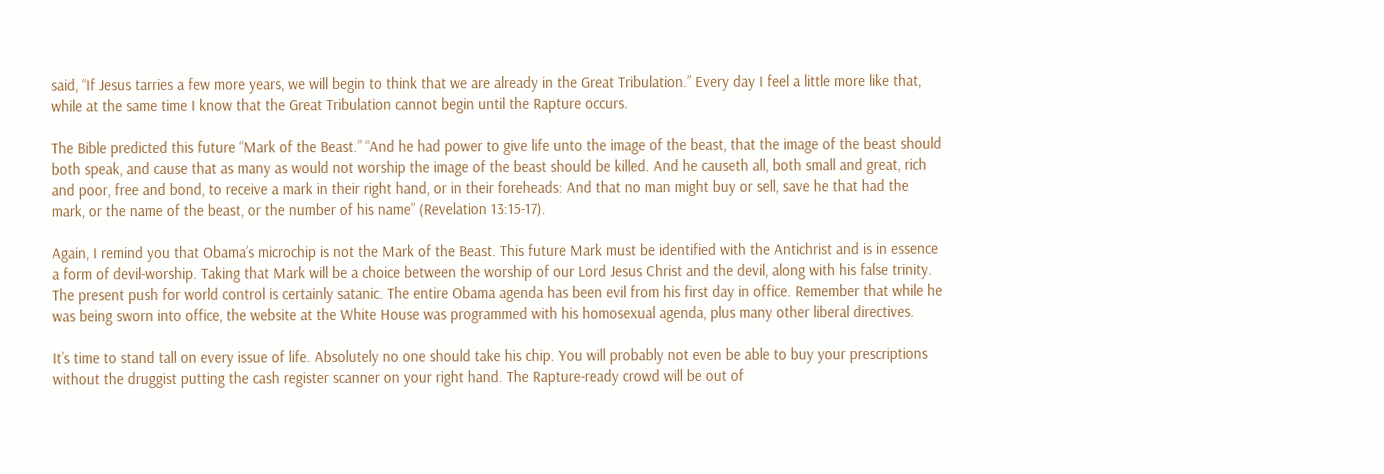said, “If Jesus tarries a few more years, we will begin to think that we are already in the Great Tribulation.” Every day I feel a little more like that, while at the same time I know that the Great Tribulation cannot begin until the Rapture occurs.

The Bible predicted this future “Mark of the Beast.” “And he had power to give life unto the image of the beast, that the image of the beast should both speak, and cause that as many as would not worship the image of the beast should be killed. And he causeth all, both small and great, rich and poor, free and bond, to receive a mark in their right hand, or in their foreheads: And that no man might buy or sell, save he that had the mark, or the name of the beast, or the number of his name” (Revelation 13:15-17).

Again, I remind you that Obama’s microchip is not the Mark of the Beast. This future Mark must be identified with the Antichrist and is in essence a form of devil-worship. Taking that Mark will be a choice between the worship of our Lord Jesus Christ and the devil, along with his false trinity. The present push for world control is certainly satanic. The entire Obama agenda has been evil from his first day in office. Remember that while he was being sworn into office, the website at the White House was programmed with his homosexual agenda, plus many other liberal directives.

It’s time to stand tall on every issue of life. Absolutely no one should take his chip. You will probably not even be able to buy your prescriptions without the druggist putting the cash register scanner on your right hand. The Rapture-ready crowd will be out of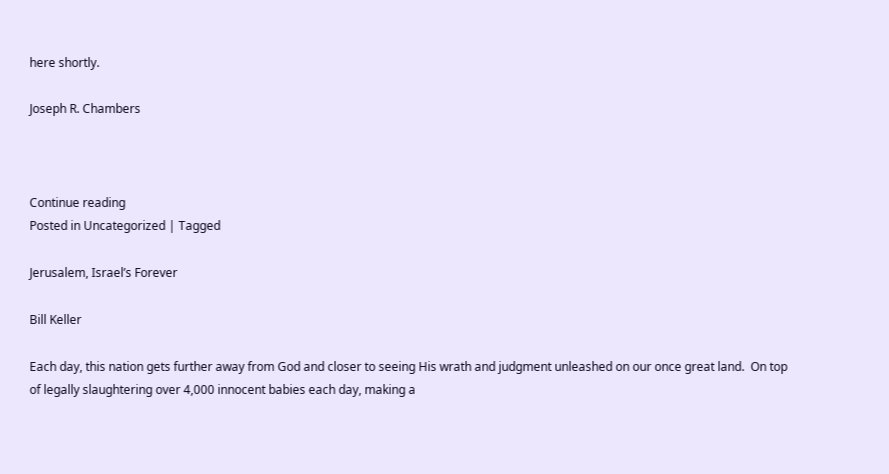here shortly.

Joseph R. Chambers



Continue reading
Posted in Uncategorized | Tagged

Jerusalem, Israel’s Forever

Bill Keller

Each day, this nation gets further away from God and closer to seeing His wrath and judgment unleashed on our once great land.  On top of legally slaughtering over 4,000 innocent babies each day, making a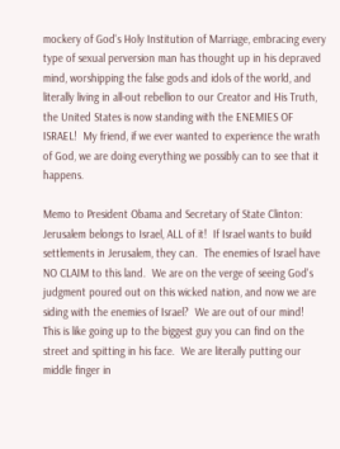mockery of God's Holy Institution of Marriage, embracing every type of sexual perversion man has thought up in his depraved mind, worshipping the false gods and idols of the world, and literally living in all-out rebellion to our Creator and His Truth, the United States is now standing with the ENEMIES OF ISRAEL!  My friend, if we ever wanted to experience the wrath of God, we are doing everything we possibly can to see that it happens.

Memo to President Obama and Secretary of State Clinton:  Jerusalem belongs to Israel, ALL of it!  If Israel wants to build settlements in Jerusalem, they can.  The enemies of Israel have NO CLAIM to this land.  We are on the verge of seeing God's judgment poured out on this wicked nation, and now we are siding with the enemies of Israel?  We are out of our mind!   This is like going up to the biggest guy you can find on the street and spitting in his face.  We are literally putting our middle finger in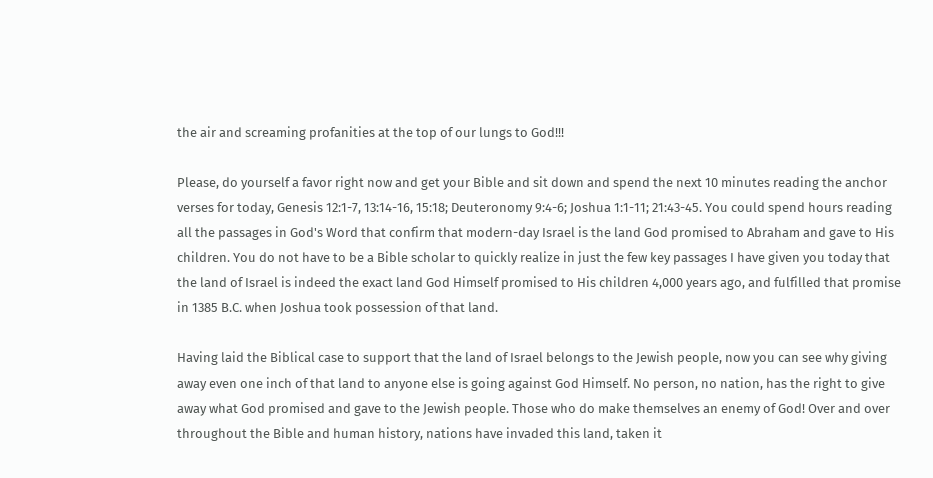the air and screaming profanities at the top of our lungs to God!!!

Please, do yourself a favor right now and get your Bible and sit down and spend the next 10 minutes reading the anchor verses for today, Genesis 12:1-7, 13:14-16, 15:18; Deuteronomy 9:4-6; Joshua 1:1-11; 21:43-45. You could spend hours reading all the passages in God's Word that confirm that modern-day Israel is the land God promised to Abraham and gave to His children. You do not have to be a Bible scholar to quickly realize in just the few key passages I have given you today that the land of Israel is indeed the exact land God Himself promised to His children 4,000 years ago, and fulfilled that promise in 1385 B.C. when Joshua took possession of that land.

Having laid the Biblical case to support that the land of Israel belongs to the Jewish people, now you can see why giving away even one inch of that land to anyone else is going against God Himself. No person, no nation, has the right to give away what God promised and gave to the Jewish people. Those who do make themselves an enemy of God! Over and over throughout the Bible and human history, nations have invaded this land, taken it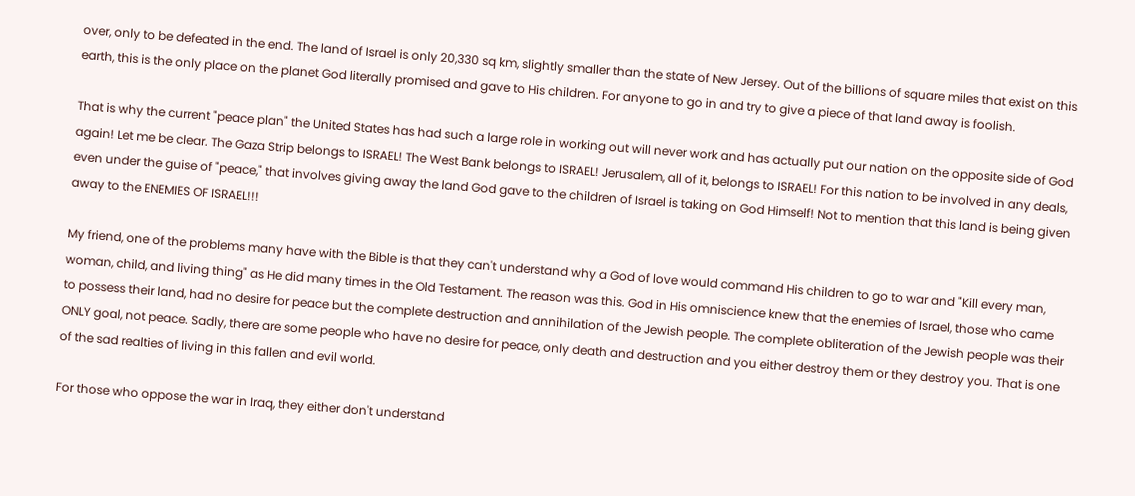over, only to be defeated in the end. The land of Israel is only 20,330 sq km, slightly smaller than the state of New Jersey. Out of the billions of square miles that exist on this earth, this is the only place on the planet God literally promised and gave to His children. For anyone to go in and try to give a piece of that land away is foolish.

That is why the current "peace plan" the United States has had such a large role in working out will never work and has actually put our nation on the opposite side of God again! Let me be clear. The Gaza Strip belongs to ISRAEL! The West Bank belongs to ISRAEL! Jerusalem, all of it, belongs to ISRAEL! For this nation to be involved in any deals, even under the guise of "peace," that involves giving away the land God gave to the children of Israel is taking on God Himself! Not to mention that this land is being given away to the ENEMIES OF ISRAEL!!!

My friend, one of the problems many have with the Bible is that they can't understand why a God of love would command His children to go to war and "Kill every man, woman, child, and living thing" as He did many times in the Old Testament. The reason was this. God in His omniscience knew that the enemies of Israel, those who came to possess their land, had no desire for peace but the complete destruction and annihilation of the Jewish people. The complete obliteration of the Jewish people was their ONLY goal, not peace. Sadly, there are some people who have no desire for peace, only death and destruction and you either destroy them or they destroy you. That is one of the sad realties of living in this fallen and evil world.

For those who oppose the war in Iraq, they either don't understand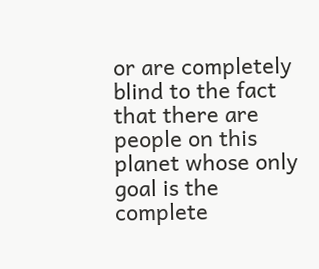or are completely blind to the fact that there are people on this planet whose only goal is the complete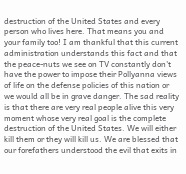destruction of the United States and every person who lives here. That means you and your family too! I am thankful that this current administration understands this fact and that the peace-nuts we see on TV constantly don't have the power to impose their Pollyanna views of life on the defense policies of this nation or we would all be in grave danger. The sad reality is that there are very real people alive this very moment whose very real goal is the complete destruction of the United States. We will either kill them or they will kill us. We are blessed that our forefathers understood the evil that exits in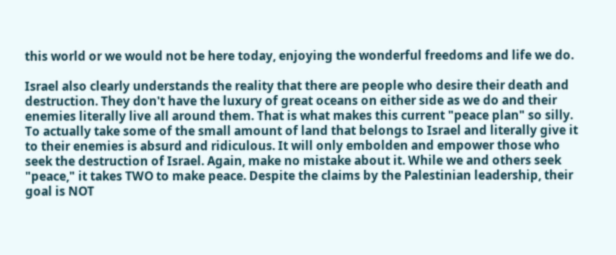this world or we would not be here today, enjoying the wonderful freedoms and life we do.

Israel also clearly understands the reality that there are people who desire their death and destruction. They don't have the luxury of great oceans on either side as we do and their enemies literally live all around them. That is what makes this current "peace plan" so silly. To actually take some of the small amount of land that belongs to Israel and literally give it to their enemies is absurd and ridiculous. It will only embolden and empower those who seek the destruction of Israel. Again, make no mistake about it. While we and others seek "peace," it takes TWO to make peace. Despite the claims by the Palestinian leadership, their goal is NOT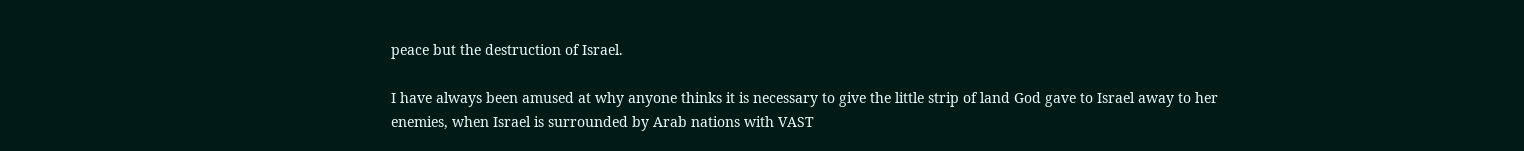peace but the destruction of Israel.

I have always been amused at why anyone thinks it is necessary to give the little strip of land God gave to Israel away to her enemies, when Israel is surrounded by Arab nations with VAST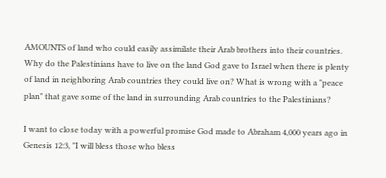AMOUNTS of land who could easily assimilate their Arab brothers into their countries. Why do the Palestinians have to live on the land God gave to Israel when there is plenty of land in neighboring Arab countries they could live on? What is wrong with a "peace plan" that gave some of the land in surrounding Arab countries to the Palestinians?

I want to close today with a powerful promise God made to Abraham 4,000 years ago in Genesis 12:3, "I will bless those who bless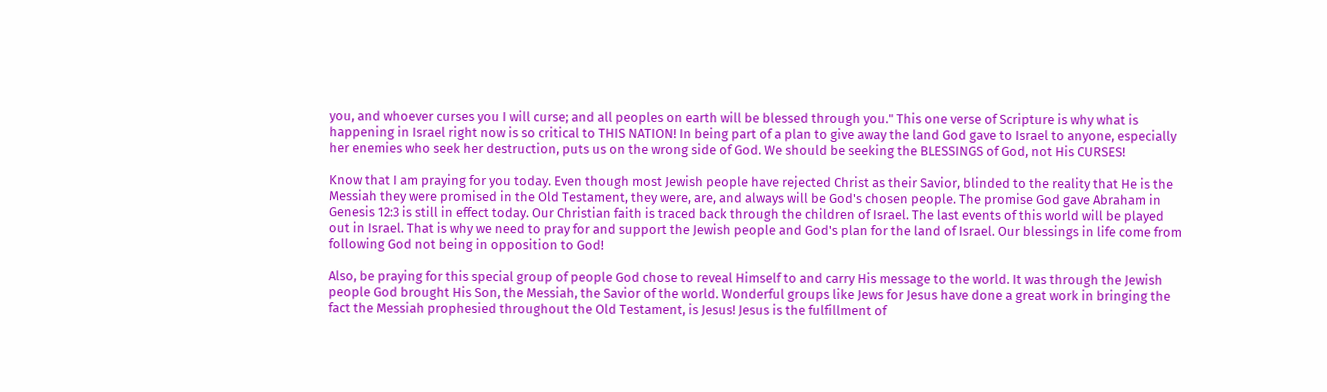you, and whoever curses you I will curse; and all peoples on earth will be blessed through you." This one verse of Scripture is why what is happening in Israel right now is so critical to THIS NATION! In being part of a plan to give away the land God gave to Israel to anyone, especially her enemies who seek her destruction, puts us on the wrong side of God. We should be seeking the BLESSINGS of God, not His CURSES!

Know that I am praying for you today. Even though most Jewish people have rejected Christ as their Savior, blinded to the reality that He is the Messiah they were promised in the Old Testament, they were, are, and always will be God's chosen people. The promise God gave Abraham in Genesis 12:3 is still in effect today. Our Christian faith is traced back through the children of Israel. The last events of this world will be played out in Israel. That is why we need to pray for and support the Jewish people and God's plan for the land of Israel. Our blessings in life come from following God not being in opposition to God!

Also, be praying for this special group of people God chose to reveal Himself to and carry His message to the world. It was through the Jewish people God brought His Son, the Messiah, the Savior of the world. Wonderful groups like Jews for Jesus have done a great work in bringing the fact the Messiah prophesied throughout the Old Testament, is Jesus! Jesus is the fulfillment of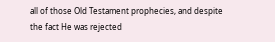all of those Old Testament prophecies, and despite the fact He was rejected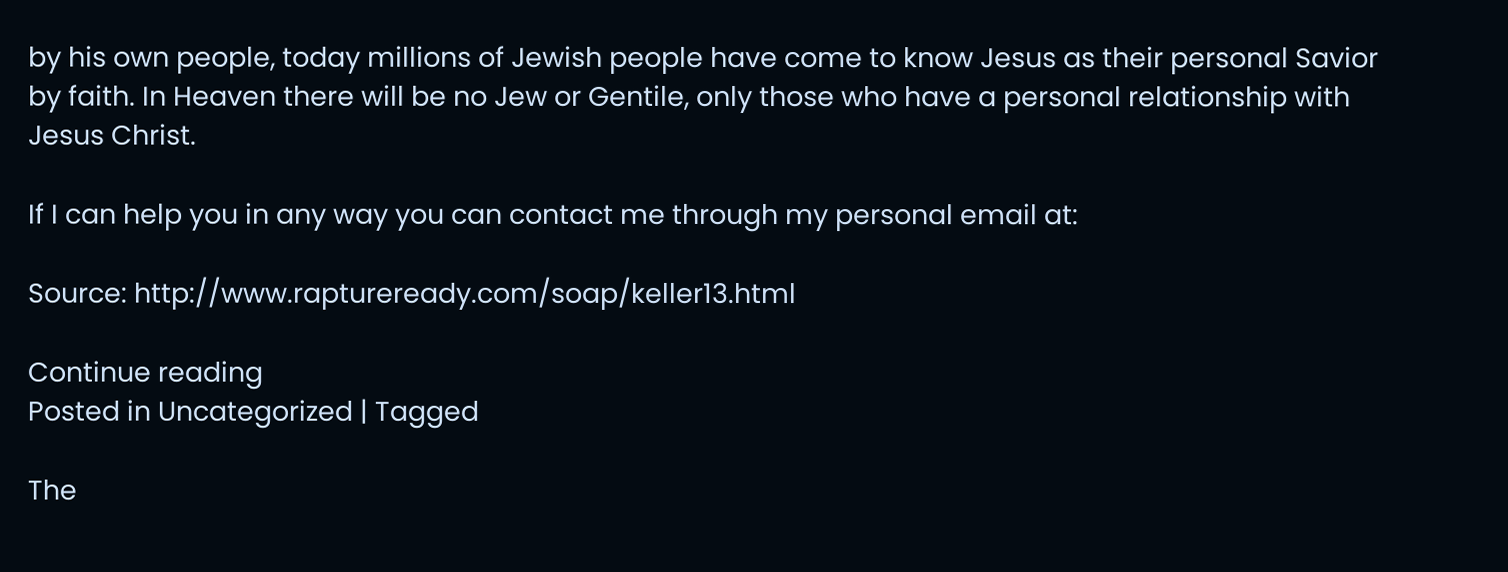by his own people, today millions of Jewish people have come to know Jesus as their personal Savior by faith. In Heaven there will be no Jew or Gentile, only those who have a personal relationship with Jesus Christ.

If I can help you in any way you can contact me through my personal email at:

Source: http://www.raptureready.com/soap/keller13.html

Continue reading
Posted in Uncategorized | Tagged

The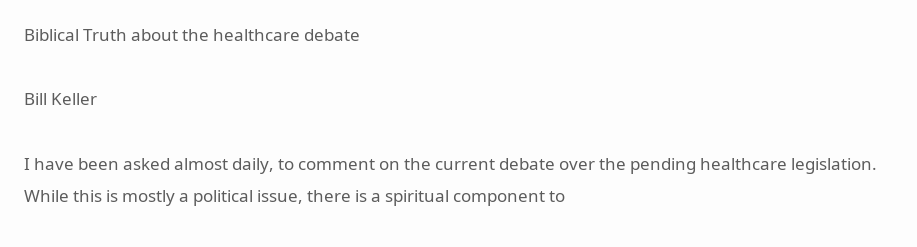Biblical Truth about the healthcare debate

Bill Keller

I have been asked almost daily, to comment on the current debate over the pending healthcare legislation.  While this is mostly a political issue, there is a spiritual component to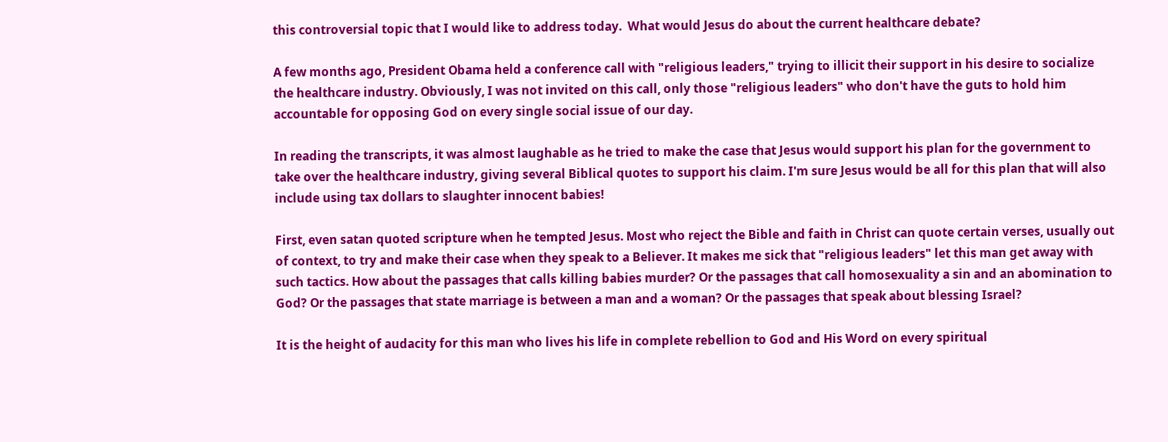this controversial topic that I would like to address today.  What would Jesus do about the current healthcare debate?

A few months ago, President Obama held a conference call with "religious leaders," trying to illicit their support in his desire to socialize the healthcare industry. Obviously, I was not invited on this call, only those "religious leaders" who don't have the guts to hold him accountable for opposing God on every single social issue of our day.

In reading the transcripts, it was almost laughable as he tried to make the case that Jesus would support his plan for the government to take over the healthcare industry, giving several Biblical quotes to support his claim. I'm sure Jesus would be all for this plan that will also include using tax dollars to slaughter innocent babies!

First, even satan quoted scripture when he tempted Jesus. Most who reject the Bible and faith in Christ can quote certain verses, usually out of context, to try and make their case when they speak to a Believer. It makes me sick that "religious leaders" let this man get away with such tactics. How about the passages that calls killing babies murder? Or the passages that call homosexuality a sin and an abomination to God? Or the passages that state marriage is between a man and a woman? Or the passages that speak about blessing Israel?

It is the height of audacity for this man who lives his life in complete rebellion to God and His Word on every spiritual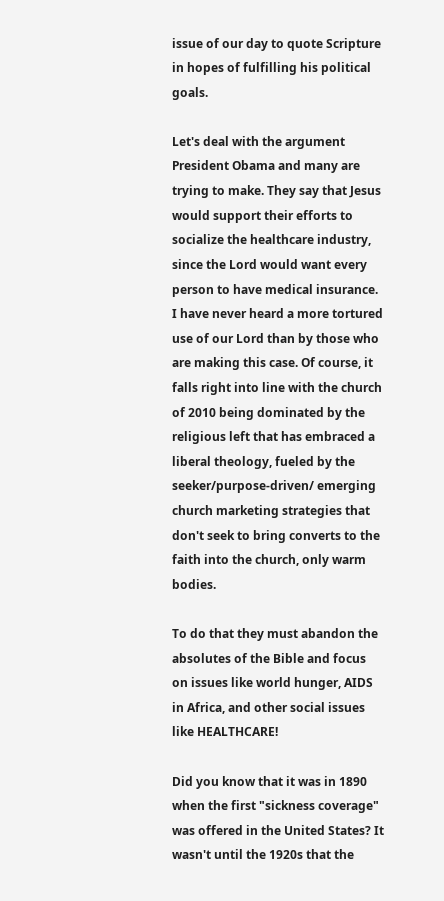issue of our day to quote Scripture in hopes of fulfilling his political goals.

Let's deal with the argument President Obama and many are trying to make. They say that Jesus would support their efforts to socialize the healthcare industry, since the Lord would want every person to have medical insurance. I have never heard a more tortured use of our Lord than by those who are making this case. Of course, it falls right into line with the church of 2010 being dominated by the religious left that has embraced a liberal theology, fueled by the seeker/purpose-driven/ emerging church marketing strategies that don't seek to bring converts to the faith into the church, only warm bodies.

To do that they must abandon the absolutes of the Bible and focus on issues like world hunger, AIDS in Africa, and other social issues like HEALTHCARE!

Did you know that it was in 1890 when the first "sickness coverage" was offered in the United States? It wasn't until the 1920s that the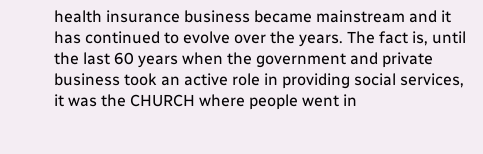health insurance business became mainstream and it has continued to evolve over the years. The fact is, until the last 60 years when the government and private business took an active role in providing social services, it was the CHURCH where people went in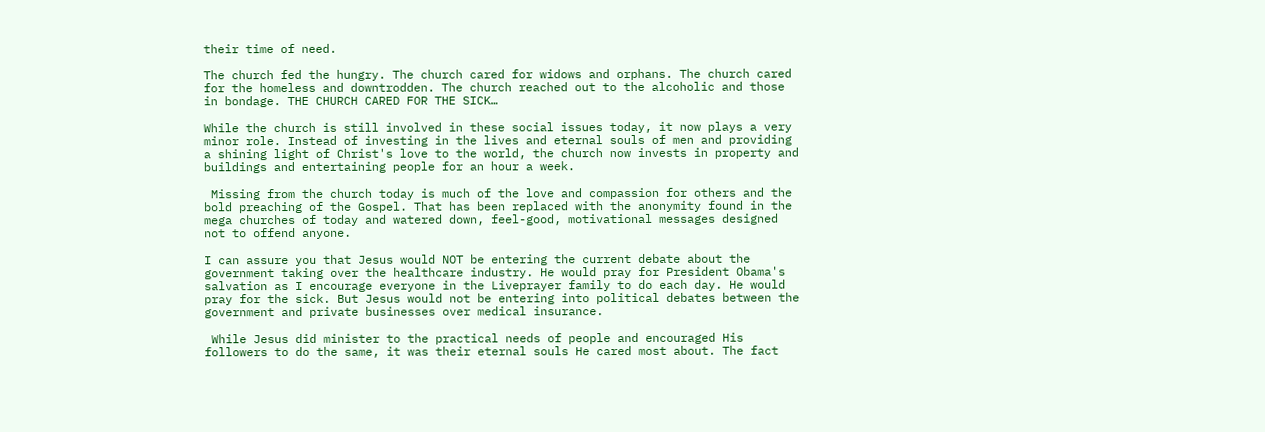their time of need.

The church fed the hungry. The church cared for widows and orphans. The church cared for the homeless and downtrodden. The church reached out to the alcoholic and those in bondage. THE CHURCH CARED FOR THE SICK…

While the church is still involved in these social issues today, it now plays a very minor role. Instead of investing in the lives and eternal souls of men and providing a shining light of Christ's love to the world, the church now invests in property and buildings and entertaining people for an hour a week.

 Missing from the church today is much of the love and compassion for others and the bold preaching of the Gospel. That has been replaced with the anonymity found in the mega churches of today and watered down, feel-good, motivational messages designed not to offend anyone.

I can assure you that Jesus would NOT be entering the current debate about the government taking over the healthcare industry. He would pray for President Obama's salvation as I encourage everyone in the Liveprayer family to do each day. He would pray for the sick. But Jesus would not be entering into political debates between the government and private businesses over medical insurance.

 While Jesus did minister to the practical needs of people and encouraged His followers to do the same, it was their eternal souls He cared most about. The fact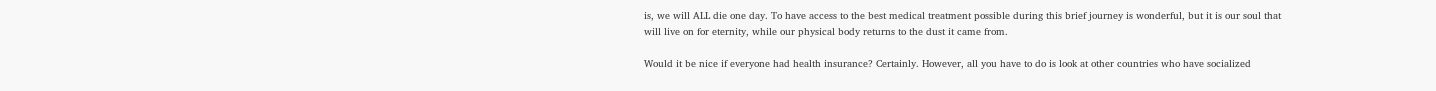is, we will ALL die one day. To have access to the best medical treatment possible during this brief journey is wonderful, but it is our soul that will live on for eternity, while our physical body returns to the dust it came from.

Would it be nice if everyone had health insurance? Certainly. However, all you have to do is look at other countries who have socialized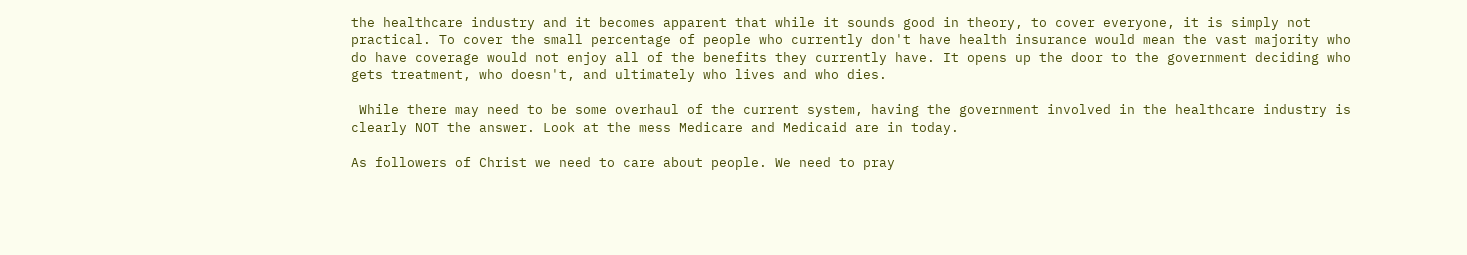the healthcare industry and it becomes apparent that while it sounds good in theory, to cover everyone, it is simply not practical. To cover the small percentage of people who currently don't have health insurance would mean the vast majority who do have coverage would not enjoy all of the benefits they currently have. It opens up the door to the government deciding who gets treatment, who doesn't, and ultimately who lives and who dies.

 While there may need to be some overhaul of the current system, having the government involved in the healthcare industry is clearly NOT the answer. Look at the mess Medicare and Medicaid are in today.

As followers of Christ we need to care about people. We need to pray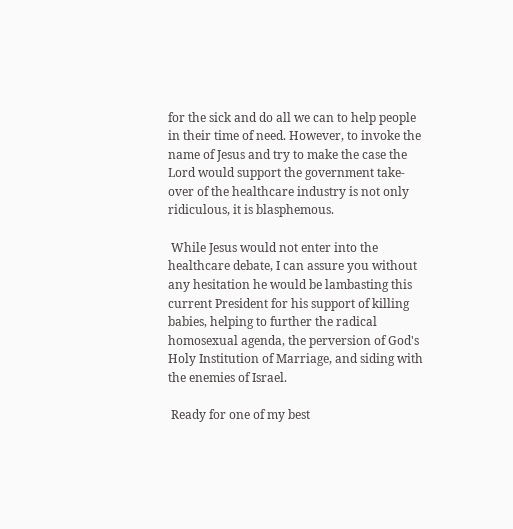for the sick and do all we can to help people in their time of need. However, to invoke the name of Jesus and try to make the case the Lord would support the government take-over of the healthcare industry is not only ridiculous, it is blasphemous.

 While Jesus would not enter into the healthcare debate, I can assure you without any hesitation he would be lambasting this current President for his support of killing babies, helping to further the radical homosexual agenda, the perversion of God's Holy Institution of Marriage, and siding with the enemies of Israel.

 Ready for one of my best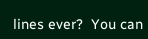lines ever?  You can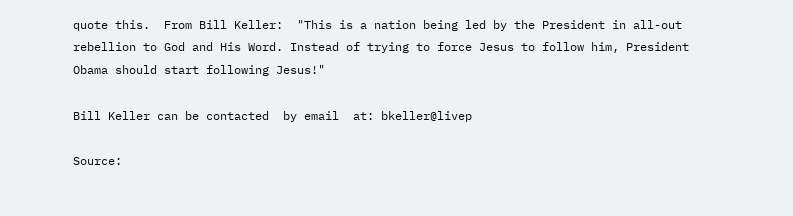quote this.  From Bill Keller:  "This is a nation being led by the President in all-out rebellion to God and His Word. Instead of trying to force Jesus to follow him, President Obama should start following Jesus!"

Bill Keller can be contacted  by email  at: bkeller@livep

Source: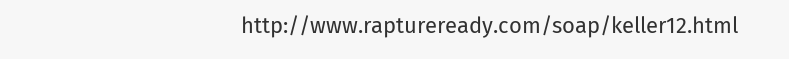http://www.raptureready.com/soap/keller12.html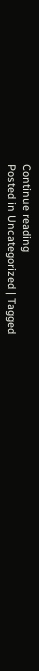Continue reading
Posted in Uncategorized | Tagged